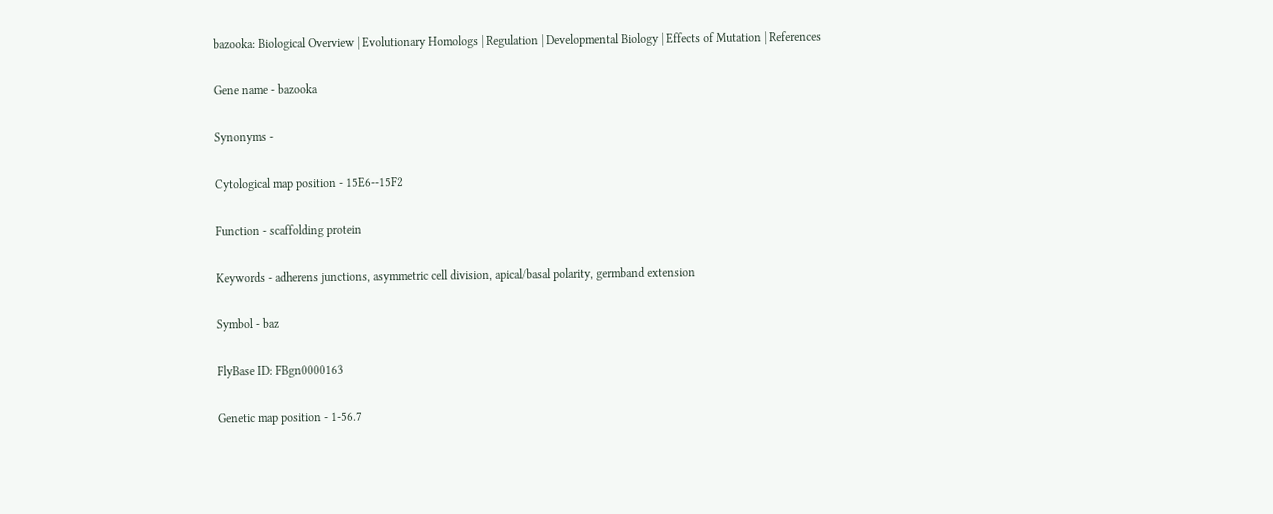bazooka: Biological Overview | Evolutionary Homologs | Regulation | Developmental Biology | Effects of Mutation | References

Gene name - bazooka

Synonyms -

Cytological map position - 15E6--15F2

Function - scaffolding protein

Keywords - adherens junctions, asymmetric cell division, apical/basal polarity, germband extension

Symbol - baz

FlyBase ID: FBgn0000163

Genetic map position - 1-56.7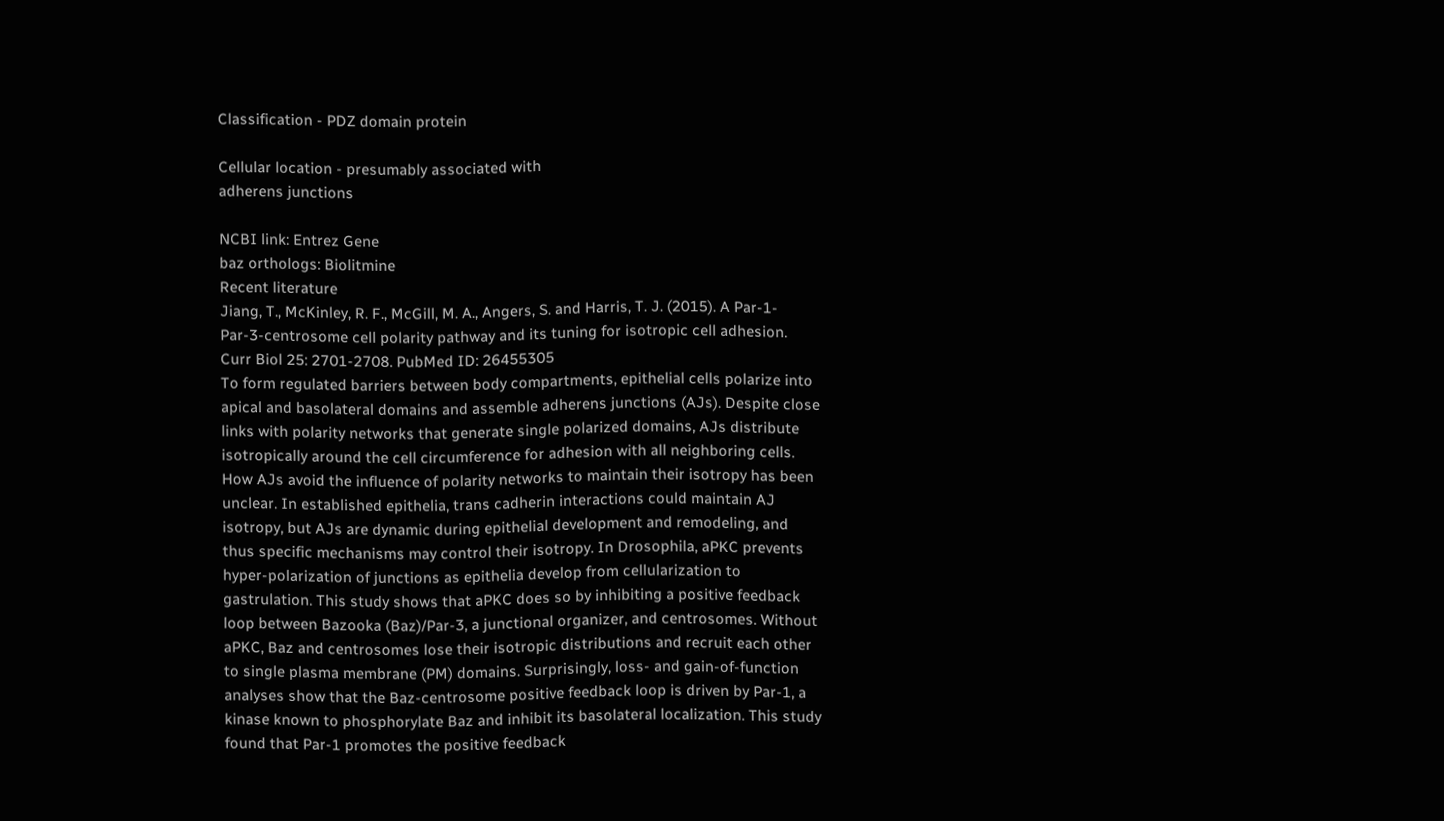Classification - PDZ domain protein

Cellular location - presumably associated with
adherens junctions

NCBI link: Entrez Gene
baz orthologs: Biolitmine
Recent literature
Jiang, T., McKinley, R. F., McGill, M. A., Angers, S. and Harris, T. J. (2015). A Par-1-Par-3-centrosome cell polarity pathway and its tuning for isotropic cell adhesion. Curr Biol 25: 2701-2708. PubMed ID: 26455305
To form regulated barriers between body compartments, epithelial cells polarize into apical and basolateral domains and assemble adherens junctions (AJs). Despite close links with polarity networks that generate single polarized domains, AJs distribute isotropically around the cell circumference for adhesion with all neighboring cells. How AJs avoid the influence of polarity networks to maintain their isotropy has been unclear. In established epithelia, trans cadherin interactions could maintain AJ isotropy, but AJs are dynamic during epithelial development and remodeling, and thus specific mechanisms may control their isotropy. In Drosophila, aPKC prevents hyper-polarization of junctions as epithelia develop from cellularization to gastrulation. This study shows that aPKC does so by inhibiting a positive feedback loop between Bazooka (Baz)/Par-3, a junctional organizer, and centrosomes. Without aPKC, Baz and centrosomes lose their isotropic distributions and recruit each other to single plasma membrane (PM) domains. Surprisingly, loss- and gain-of-function analyses show that the Baz-centrosome positive feedback loop is driven by Par-1, a kinase known to phosphorylate Baz and inhibit its basolateral localization. This study found that Par-1 promotes the positive feedback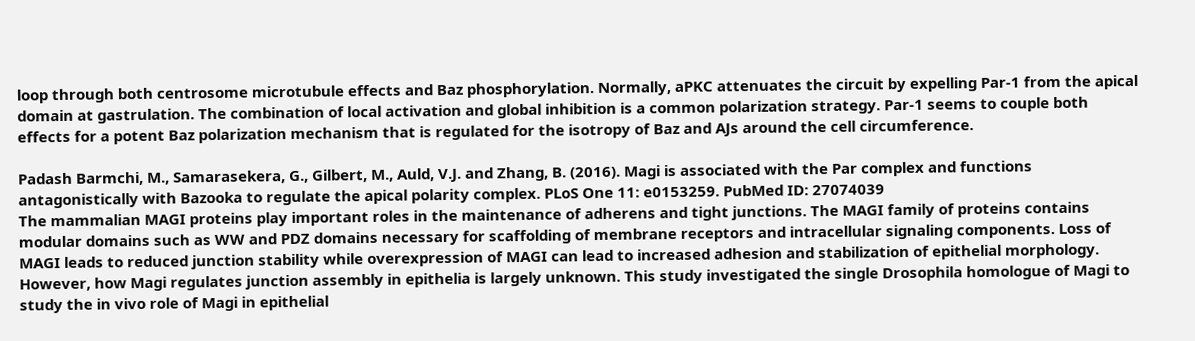loop through both centrosome microtubule effects and Baz phosphorylation. Normally, aPKC attenuates the circuit by expelling Par-1 from the apical domain at gastrulation. The combination of local activation and global inhibition is a common polarization strategy. Par-1 seems to couple both effects for a potent Baz polarization mechanism that is regulated for the isotropy of Baz and AJs around the cell circumference.

Padash Barmchi, M., Samarasekera, G., Gilbert, M., Auld, V.J. and Zhang, B. (2016). Magi is associated with the Par complex and functions antagonistically with Bazooka to regulate the apical polarity complex. PLoS One 11: e0153259. PubMed ID: 27074039
The mammalian MAGI proteins play important roles in the maintenance of adherens and tight junctions. The MAGI family of proteins contains modular domains such as WW and PDZ domains necessary for scaffolding of membrane receptors and intracellular signaling components. Loss of MAGI leads to reduced junction stability while overexpression of MAGI can lead to increased adhesion and stabilization of epithelial morphology. However, how Magi regulates junction assembly in epithelia is largely unknown. This study investigated the single Drosophila homologue of Magi to study the in vivo role of Magi in epithelial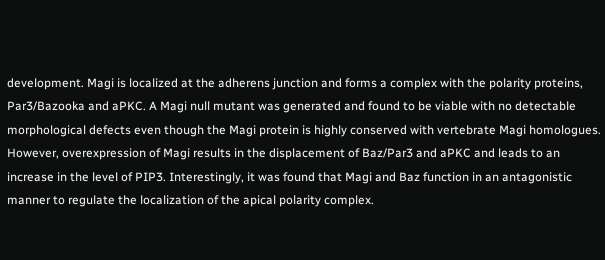development. Magi is localized at the adherens junction and forms a complex with the polarity proteins, Par3/Bazooka and aPKC. A Magi null mutant was generated and found to be viable with no detectable morphological defects even though the Magi protein is highly conserved with vertebrate Magi homologues. However, overexpression of Magi results in the displacement of Baz/Par3 and aPKC and leads to an increase in the level of PIP3. Interestingly, it was found that Magi and Baz function in an antagonistic manner to regulate the localization of the apical polarity complex.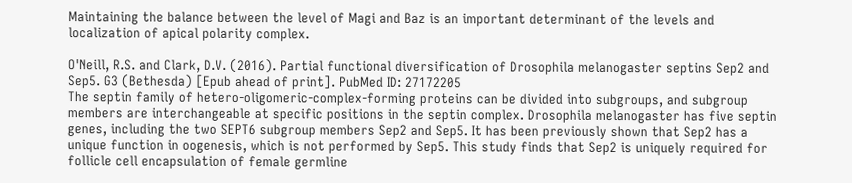Maintaining the balance between the level of Magi and Baz is an important determinant of the levels and localization of apical polarity complex.

O'Neill, R.S. and Clark, D.V. (2016). Partial functional diversification of Drosophila melanogaster septins Sep2 and Sep5. G3 (Bethesda) [Epub ahead of print]. PubMed ID: 27172205
The septin family of hetero-oligomeric-complex-forming proteins can be divided into subgroups, and subgroup members are interchangeable at specific positions in the septin complex. Drosophila melanogaster has five septin genes, including the two SEPT6 subgroup members Sep2 and Sep5. It has been previously shown that Sep2 has a unique function in oogenesis, which is not performed by Sep5. This study finds that Sep2 is uniquely required for follicle cell encapsulation of female germline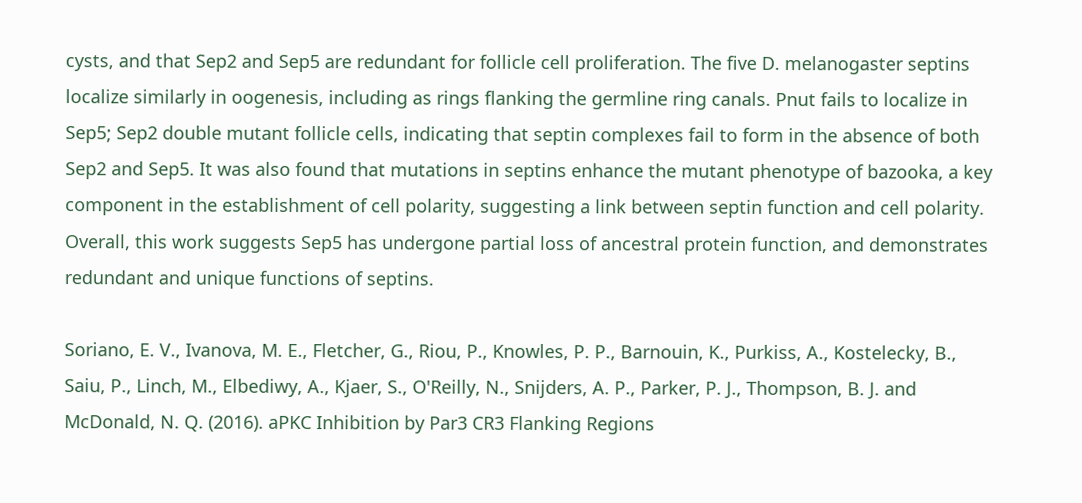cysts, and that Sep2 and Sep5 are redundant for follicle cell proliferation. The five D. melanogaster septins localize similarly in oogenesis, including as rings flanking the germline ring canals. Pnut fails to localize in Sep5; Sep2 double mutant follicle cells, indicating that septin complexes fail to form in the absence of both Sep2 and Sep5. It was also found that mutations in septins enhance the mutant phenotype of bazooka, a key component in the establishment of cell polarity, suggesting a link between septin function and cell polarity. Overall, this work suggests Sep5 has undergone partial loss of ancestral protein function, and demonstrates redundant and unique functions of septins.

Soriano, E. V., Ivanova, M. E., Fletcher, G., Riou, P., Knowles, P. P., Barnouin, K., Purkiss, A., Kostelecky, B., Saiu, P., Linch, M., Elbediwy, A., Kjaer, S., O'Reilly, N., Snijders, A. P., Parker, P. J., Thompson, B. J. and McDonald, N. Q. (2016). aPKC Inhibition by Par3 CR3 Flanking Regions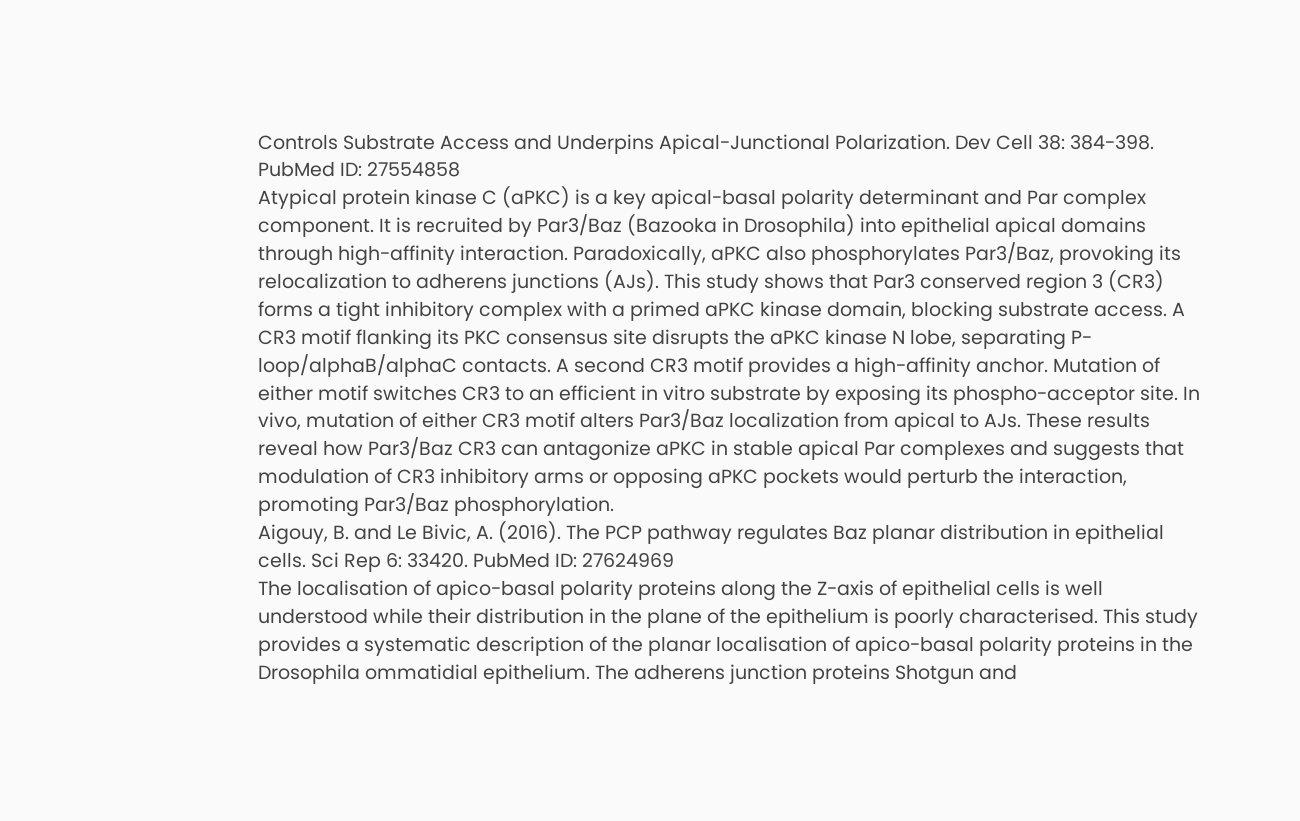Controls Substrate Access and Underpins Apical-Junctional Polarization. Dev Cell 38: 384-398. PubMed ID: 27554858
Atypical protein kinase C (aPKC) is a key apical-basal polarity determinant and Par complex component. It is recruited by Par3/Baz (Bazooka in Drosophila) into epithelial apical domains through high-affinity interaction. Paradoxically, aPKC also phosphorylates Par3/Baz, provoking its relocalization to adherens junctions (AJs). This study shows that Par3 conserved region 3 (CR3) forms a tight inhibitory complex with a primed aPKC kinase domain, blocking substrate access. A CR3 motif flanking its PKC consensus site disrupts the aPKC kinase N lobe, separating P-loop/alphaB/alphaC contacts. A second CR3 motif provides a high-affinity anchor. Mutation of either motif switches CR3 to an efficient in vitro substrate by exposing its phospho-acceptor site. In vivo, mutation of either CR3 motif alters Par3/Baz localization from apical to AJs. These results reveal how Par3/Baz CR3 can antagonize aPKC in stable apical Par complexes and suggests that modulation of CR3 inhibitory arms or opposing aPKC pockets would perturb the interaction, promoting Par3/Baz phosphorylation.
Aigouy, B. and Le Bivic, A. (2016). The PCP pathway regulates Baz planar distribution in epithelial cells. Sci Rep 6: 33420. PubMed ID: 27624969
The localisation of apico-basal polarity proteins along the Z-axis of epithelial cells is well understood while their distribution in the plane of the epithelium is poorly characterised. This study provides a systematic description of the planar localisation of apico-basal polarity proteins in the Drosophila ommatidial epithelium. The adherens junction proteins Shotgun and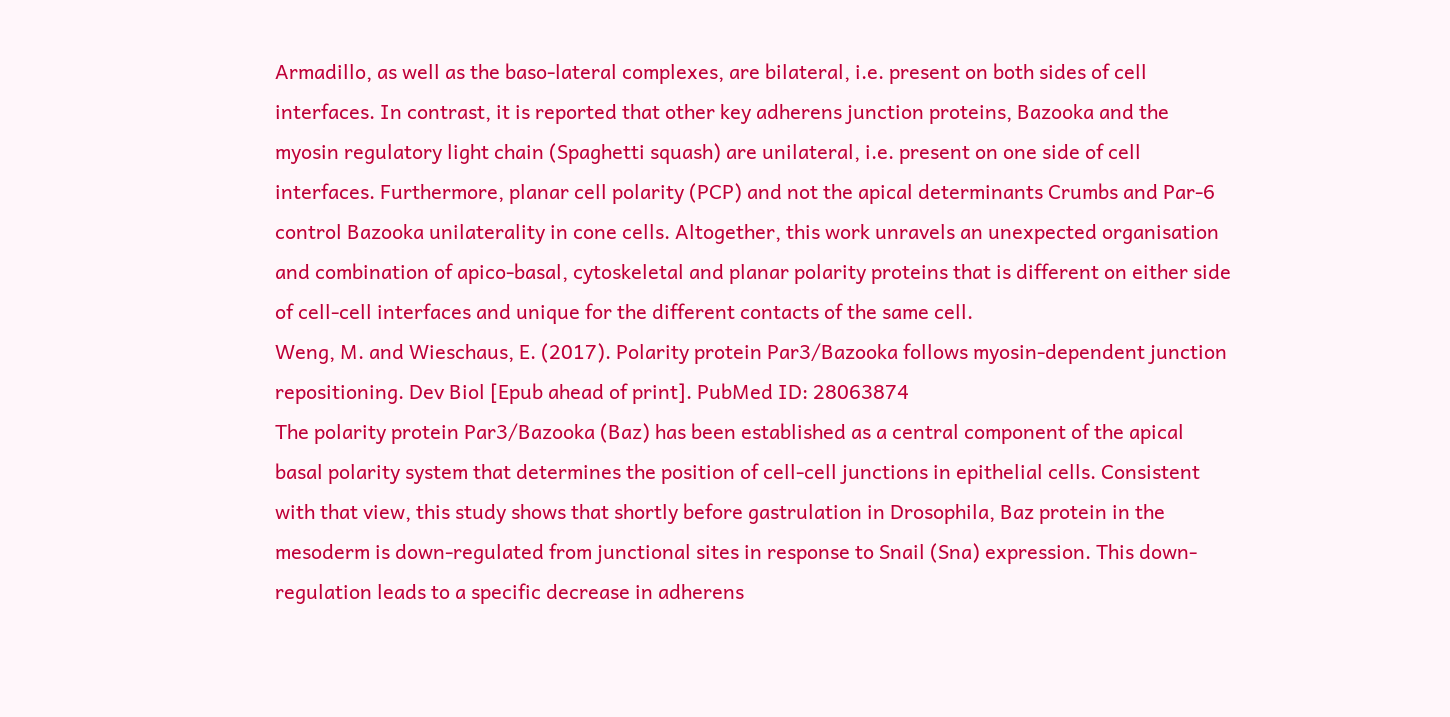Armadillo, as well as the baso-lateral complexes, are bilateral, i.e. present on both sides of cell interfaces. In contrast, it is reported that other key adherens junction proteins, Bazooka and the myosin regulatory light chain (Spaghetti squash) are unilateral, i.e. present on one side of cell interfaces. Furthermore, planar cell polarity (PCP) and not the apical determinants Crumbs and Par-6 control Bazooka unilaterality in cone cells. Altogether, this work unravels an unexpected organisation and combination of apico-basal, cytoskeletal and planar polarity proteins that is different on either side of cell-cell interfaces and unique for the different contacts of the same cell.
Weng, M. and Wieschaus, E. (2017). Polarity protein Par3/Bazooka follows myosin-dependent junction repositioning. Dev Biol [Epub ahead of print]. PubMed ID: 28063874
The polarity protein Par3/Bazooka (Baz) has been established as a central component of the apical basal polarity system that determines the position of cell-cell junctions in epithelial cells. Consistent with that view, this study shows that shortly before gastrulation in Drosophila, Baz protein in the mesoderm is down-regulated from junctional sites in response to Snail (Sna) expression. This down-regulation leads to a specific decrease in adherens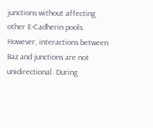junctions without affecting other E-Cadherin pools. However, interactions between Baz and junctions are not unidirectional. During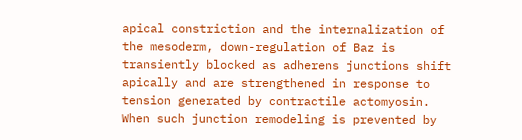apical constriction and the internalization of the mesoderm, down-regulation of Baz is transiently blocked as adherens junctions shift apically and are strengthened in response to tension generated by contractile actomyosin. When such junction remodeling is prevented by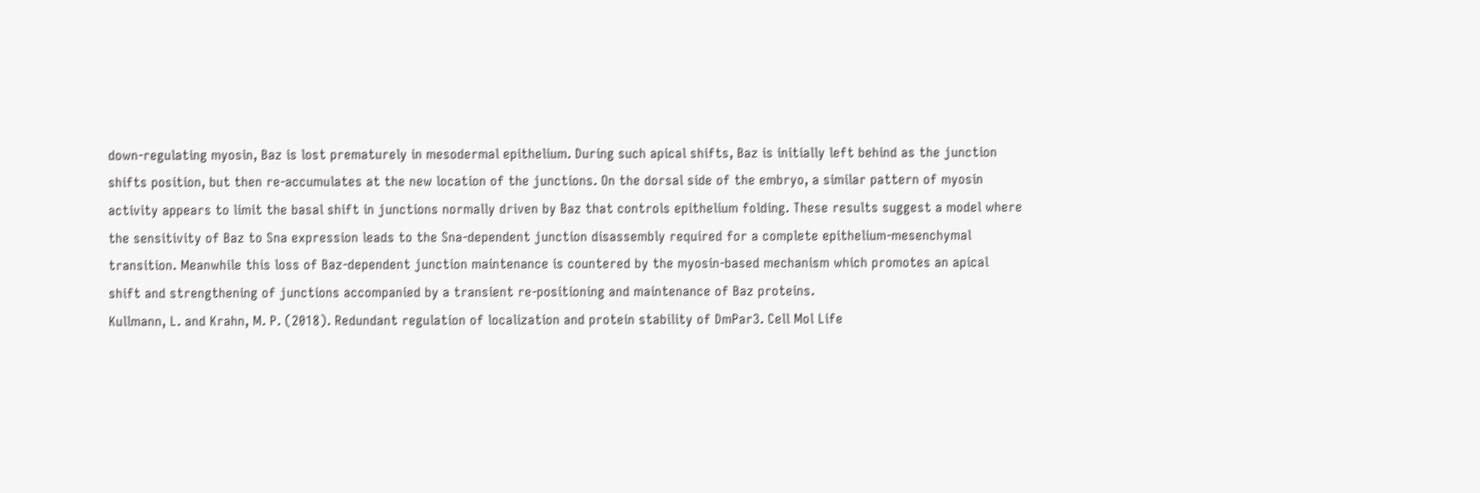down-regulating myosin, Baz is lost prematurely in mesodermal epithelium. During such apical shifts, Baz is initially left behind as the junction shifts position, but then re-accumulates at the new location of the junctions. On the dorsal side of the embryo, a similar pattern of myosin activity appears to limit the basal shift in junctions normally driven by Baz that controls epithelium folding. These results suggest a model where the sensitivity of Baz to Sna expression leads to the Sna-dependent junction disassembly required for a complete epithelium-mesenchymal transition. Meanwhile this loss of Baz-dependent junction maintenance is countered by the myosin-based mechanism which promotes an apical shift and strengthening of junctions accompanied by a transient re-positioning and maintenance of Baz proteins.
Kullmann, L. and Krahn, M. P. (2018). Redundant regulation of localization and protein stability of DmPar3. Cell Mol Life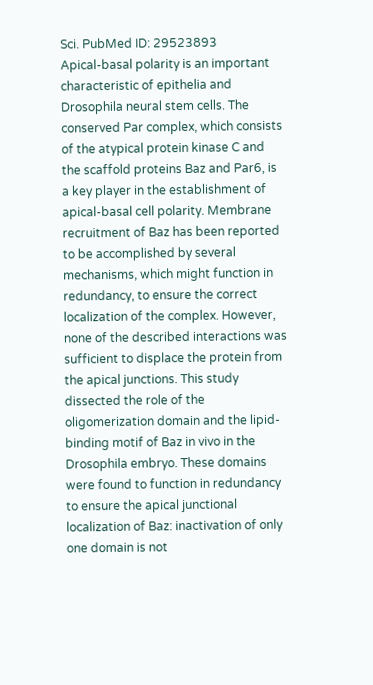Sci. PubMed ID: 29523893
Apical-basal polarity is an important characteristic of epithelia and Drosophila neural stem cells. The conserved Par complex, which consists of the atypical protein kinase C and the scaffold proteins Baz and Par6, is a key player in the establishment of apical-basal cell polarity. Membrane recruitment of Baz has been reported to be accomplished by several mechanisms, which might function in redundancy, to ensure the correct localization of the complex. However, none of the described interactions was sufficient to displace the protein from the apical junctions. This study dissected the role of the oligomerization domain and the lipid-binding motif of Baz in vivo in the Drosophila embryo. These domains were found to function in redundancy to ensure the apical junctional localization of Baz: inactivation of only one domain is not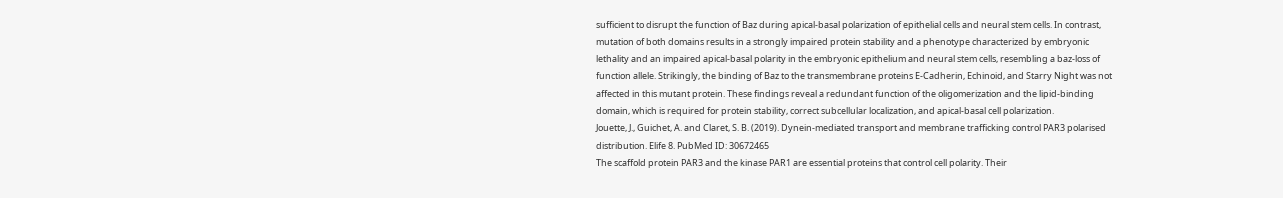sufficient to disrupt the function of Baz during apical-basal polarization of epithelial cells and neural stem cells. In contrast, mutation of both domains results in a strongly impaired protein stability and a phenotype characterized by embryonic lethality and an impaired apical-basal polarity in the embryonic epithelium and neural stem cells, resembling a baz-loss of function allele. Strikingly, the binding of Baz to the transmembrane proteins E-Cadherin, Echinoid, and Starry Night was not affected in this mutant protein. These findings reveal a redundant function of the oligomerization and the lipid-binding domain, which is required for protein stability, correct subcellular localization, and apical-basal cell polarization.
Jouette, J., Guichet, A. and Claret, S. B. (2019). Dynein-mediated transport and membrane trafficking control PAR3 polarised distribution. Elife 8. PubMed ID: 30672465
The scaffold protein PAR3 and the kinase PAR1 are essential proteins that control cell polarity. Their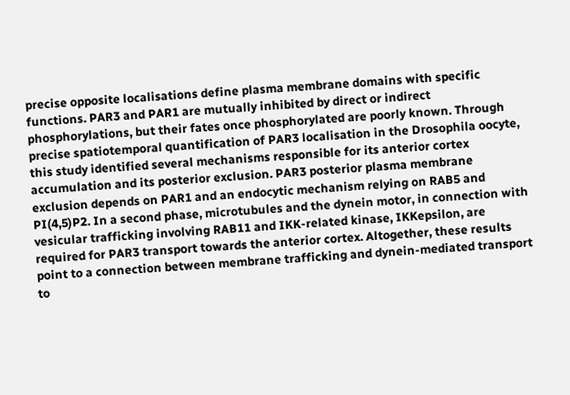precise opposite localisations define plasma membrane domains with specific functions. PAR3 and PAR1 are mutually inhibited by direct or indirect phosphorylations, but their fates once phosphorylated are poorly known. Through precise spatiotemporal quantification of PAR3 localisation in the Drosophila oocyte, this study identified several mechanisms responsible for its anterior cortex accumulation and its posterior exclusion. PAR3 posterior plasma membrane exclusion depends on PAR1 and an endocytic mechanism relying on RAB5 and PI(4,5)P2. In a second phase, microtubules and the dynein motor, in connection with vesicular trafficking involving RAB11 and IKK-related kinase, IKKepsilon, are required for PAR3 transport towards the anterior cortex. Altogether, these results point to a connection between membrane trafficking and dynein-mediated transport to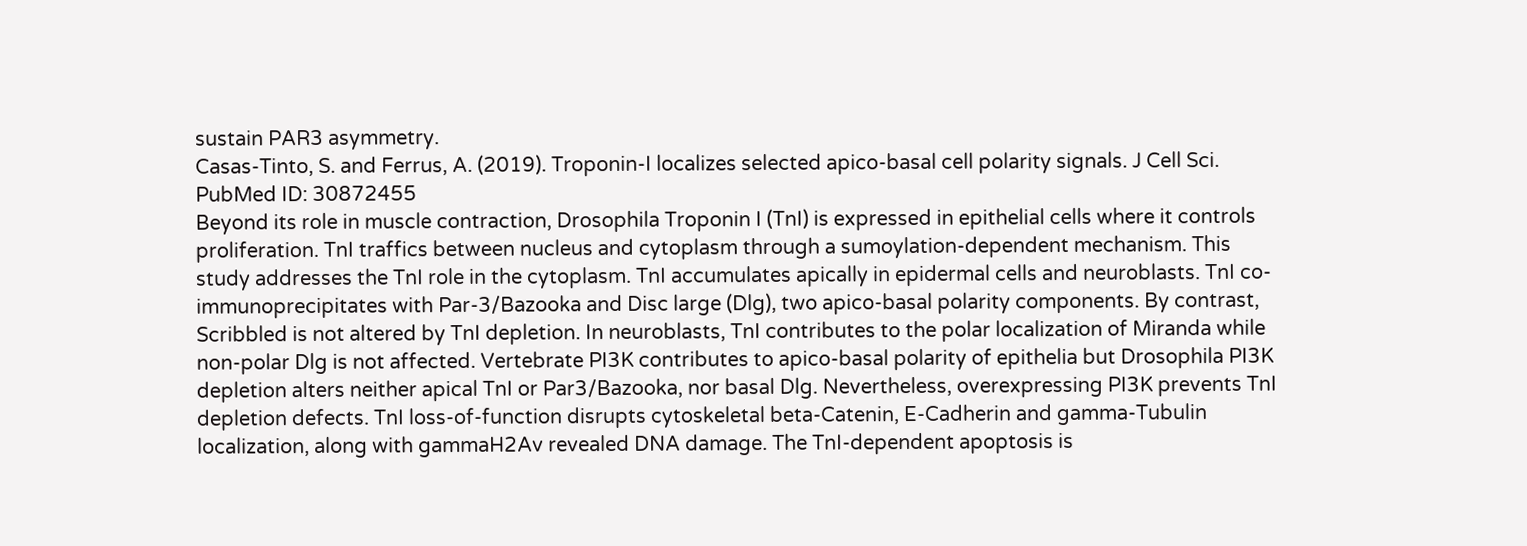sustain PAR3 asymmetry.
Casas-Tinto, S. and Ferrus, A. (2019). Troponin-I localizes selected apico-basal cell polarity signals. J Cell Sci. PubMed ID: 30872455
Beyond its role in muscle contraction, Drosophila Troponin I (TnI) is expressed in epithelial cells where it controls proliferation. TnI traffics between nucleus and cytoplasm through a sumoylation-dependent mechanism. This study addresses the TnI role in the cytoplasm. TnI accumulates apically in epidermal cells and neuroblasts. TnI co-immunoprecipitates with Par-3/Bazooka and Disc large (Dlg), two apico-basal polarity components. By contrast, Scribbled is not altered by TnI depletion. In neuroblasts, TnI contributes to the polar localization of Miranda while non-polar Dlg is not affected. Vertebrate PI3K contributes to apico-basal polarity of epithelia but Drosophila PI3K depletion alters neither apical TnI or Par3/Bazooka, nor basal Dlg. Nevertheless, overexpressing PI3K prevents TnI depletion defects. TnI loss-of-function disrupts cytoskeletal beta-Catenin, E-Cadherin and gamma-Tubulin localization, along with gammaH2Av revealed DNA damage. The TnI-dependent apoptosis is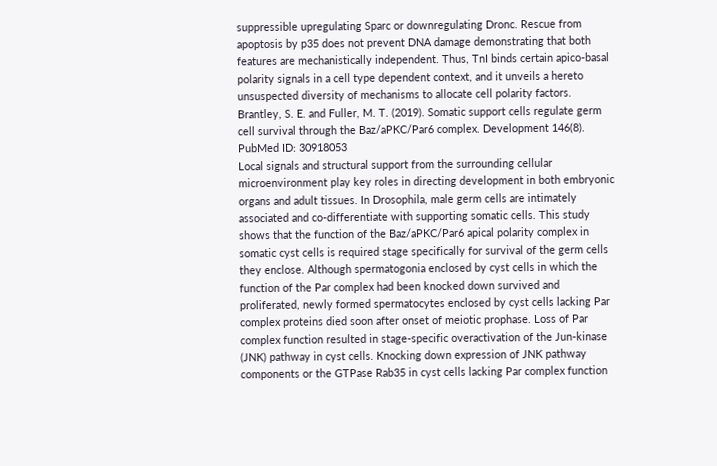suppressible upregulating Sparc or downregulating Dronc. Rescue from apoptosis by p35 does not prevent DNA damage demonstrating that both features are mechanistically independent. Thus, TnI binds certain apico-basal polarity signals in a cell type dependent context, and it unveils a hereto unsuspected diversity of mechanisms to allocate cell polarity factors.
Brantley, S. E. and Fuller, M. T. (2019). Somatic support cells regulate germ cell survival through the Baz/aPKC/Par6 complex. Development 146(8). PubMed ID: 30918053
Local signals and structural support from the surrounding cellular microenvironment play key roles in directing development in both embryonic organs and adult tissues. In Drosophila, male germ cells are intimately associated and co-differentiate with supporting somatic cells. This study shows that the function of the Baz/aPKC/Par6 apical polarity complex in somatic cyst cells is required stage specifically for survival of the germ cells they enclose. Although spermatogonia enclosed by cyst cells in which the function of the Par complex had been knocked down survived and proliferated, newly formed spermatocytes enclosed by cyst cells lacking Par complex proteins died soon after onset of meiotic prophase. Loss of Par complex function resulted in stage-specific overactivation of the Jun-kinase (JNK) pathway in cyst cells. Knocking down expression of JNK pathway components or the GTPase Rab35 in cyst cells lacking Par complex function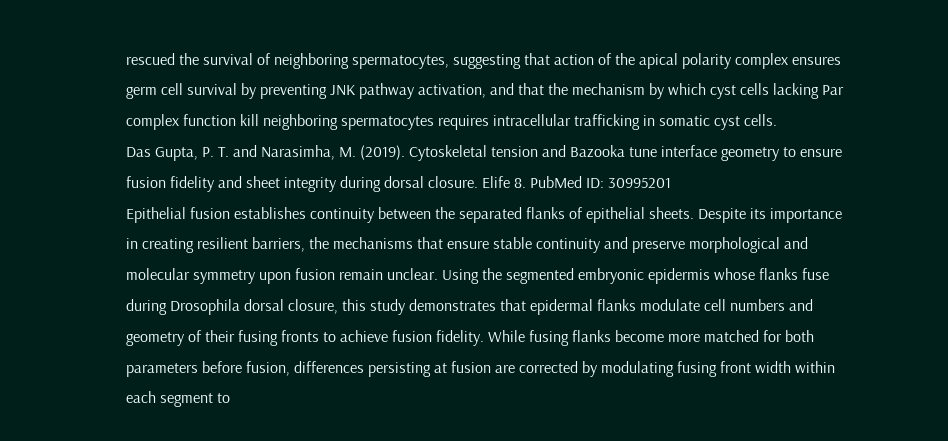rescued the survival of neighboring spermatocytes, suggesting that action of the apical polarity complex ensures germ cell survival by preventing JNK pathway activation, and that the mechanism by which cyst cells lacking Par complex function kill neighboring spermatocytes requires intracellular trafficking in somatic cyst cells.
Das Gupta, P. T. and Narasimha, M. (2019). Cytoskeletal tension and Bazooka tune interface geometry to ensure fusion fidelity and sheet integrity during dorsal closure. Elife 8. PubMed ID: 30995201
Epithelial fusion establishes continuity between the separated flanks of epithelial sheets. Despite its importance in creating resilient barriers, the mechanisms that ensure stable continuity and preserve morphological and molecular symmetry upon fusion remain unclear. Using the segmented embryonic epidermis whose flanks fuse during Drosophila dorsal closure, this study demonstrates that epidermal flanks modulate cell numbers and geometry of their fusing fronts to achieve fusion fidelity. While fusing flanks become more matched for both parameters before fusion, differences persisting at fusion are corrected by modulating fusing front width within each segment to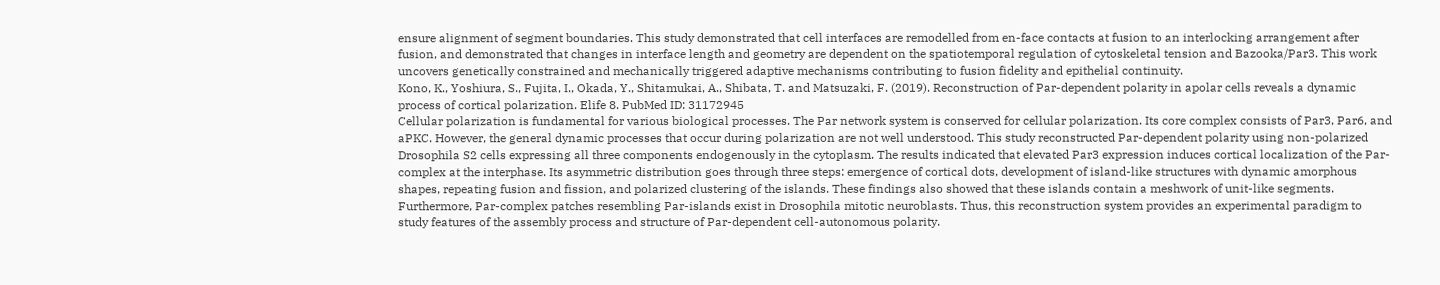ensure alignment of segment boundaries. This study demonstrated that cell interfaces are remodelled from en-face contacts at fusion to an interlocking arrangement after fusion, and demonstrated that changes in interface length and geometry are dependent on the spatiotemporal regulation of cytoskeletal tension and Bazooka/Par3. This work uncovers genetically constrained and mechanically triggered adaptive mechanisms contributing to fusion fidelity and epithelial continuity.
Kono, K., Yoshiura, S., Fujita, I., Okada, Y., Shitamukai, A., Shibata, T. and Matsuzaki, F. (2019). Reconstruction of Par-dependent polarity in apolar cells reveals a dynamic process of cortical polarization. Elife 8. PubMed ID: 31172945
Cellular polarization is fundamental for various biological processes. The Par network system is conserved for cellular polarization. Its core complex consists of Par3, Par6, and aPKC. However, the general dynamic processes that occur during polarization are not well understood. This study reconstructed Par-dependent polarity using non-polarized Drosophila S2 cells expressing all three components endogenously in the cytoplasm. The results indicated that elevated Par3 expression induces cortical localization of the Par-complex at the interphase. Its asymmetric distribution goes through three steps: emergence of cortical dots, development of island-like structures with dynamic amorphous shapes, repeating fusion and fission, and polarized clustering of the islands. These findings also showed that these islands contain a meshwork of unit-like segments. Furthermore, Par-complex patches resembling Par-islands exist in Drosophila mitotic neuroblasts. Thus, this reconstruction system provides an experimental paradigm to study features of the assembly process and structure of Par-dependent cell-autonomous polarity.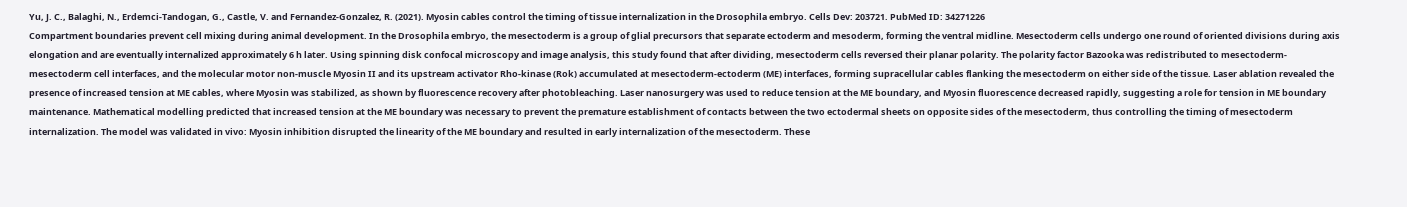Yu, J. C., Balaghi, N., Erdemci-Tandogan, G., Castle, V. and Fernandez-Gonzalez, R. (2021). Myosin cables control the timing of tissue internalization in the Drosophila embryo. Cells Dev: 203721. PubMed ID: 34271226
Compartment boundaries prevent cell mixing during animal development. In the Drosophila embryo, the mesectoderm is a group of glial precursors that separate ectoderm and mesoderm, forming the ventral midline. Mesectoderm cells undergo one round of oriented divisions during axis elongation and are eventually internalized approximately 6 h later. Using spinning disk confocal microscopy and image analysis, this study found that after dividing, mesectoderm cells reversed their planar polarity. The polarity factor Bazooka was redistributed to mesectoderm-mesectoderm cell interfaces, and the molecular motor non-muscle Myosin II and its upstream activator Rho-kinase (Rok) accumulated at mesectoderm-ectoderm (ME) interfaces, forming supracellular cables flanking the mesectoderm on either side of the tissue. Laser ablation revealed the presence of increased tension at ME cables, where Myosin was stabilized, as shown by fluorescence recovery after photobleaching. Laser nanosurgery was used to reduce tension at the ME boundary, and Myosin fluorescence decreased rapidly, suggesting a role for tension in ME boundary maintenance. Mathematical modelling predicted that increased tension at the ME boundary was necessary to prevent the premature establishment of contacts between the two ectodermal sheets on opposite sides of the mesectoderm, thus controlling the timing of mesectoderm internalization. The model was validated in vivo: Myosin inhibition disrupted the linearity of the ME boundary and resulted in early internalization of the mesectoderm. These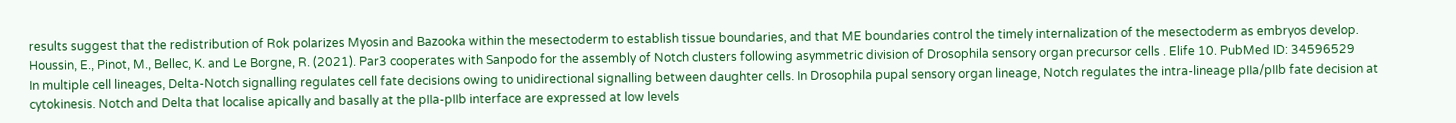results suggest that the redistribution of Rok polarizes Myosin and Bazooka within the mesectoderm to establish tissue boundaries, and that ME boundaries control the timely internalization of the mesectoderm as embryos develop.
Houssin, E., Pinot, M., Bellec, K. and Le Borgne, R. (2021). Par3 cooperates with Sanpodo for the assembly of Notch clusters following asymmetric division of Drosophila sensory organ precursor cells . Elife 10. PubMed ID: 34596529
In multiple cell lineages, Delta-Notch signalling regulates cell fate decisions owing to unidirectional signalling between daughter cells. In Drosophila pupal sensory organ lineage, Notch regulates the intra-lineage pIIa/pIIb fate decision at cytokinesis. Notch and Delta that localise apically and basally at the pIIa-pIIb interface are expressed at low levels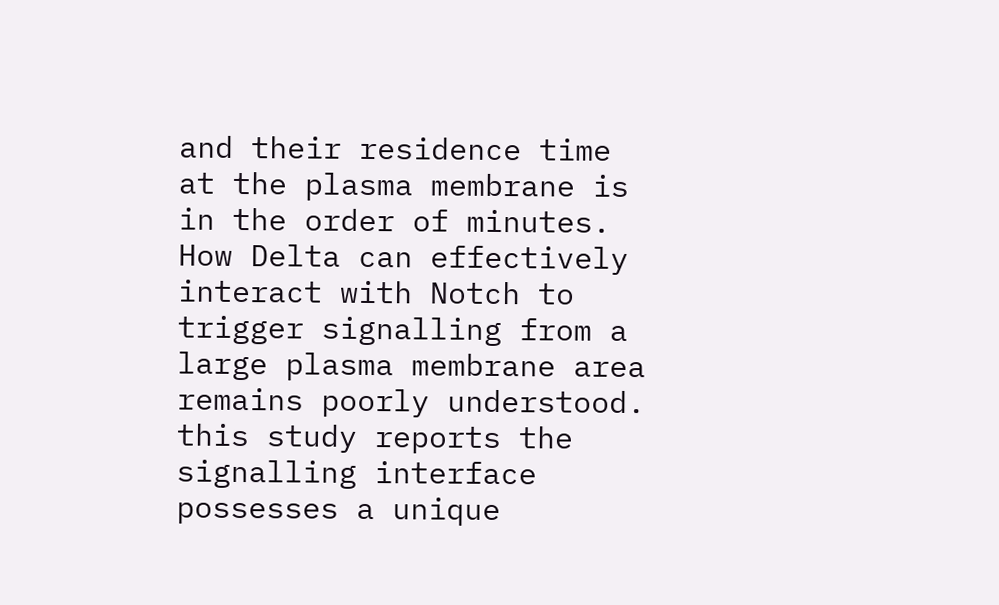and their residence time at the plasma membrane is in the order of minutes. How Delta can effectively interact with Notch to trigger signalling from a large plasma membrane area remains poorly understood. this study reports the signalling interface possesses a unique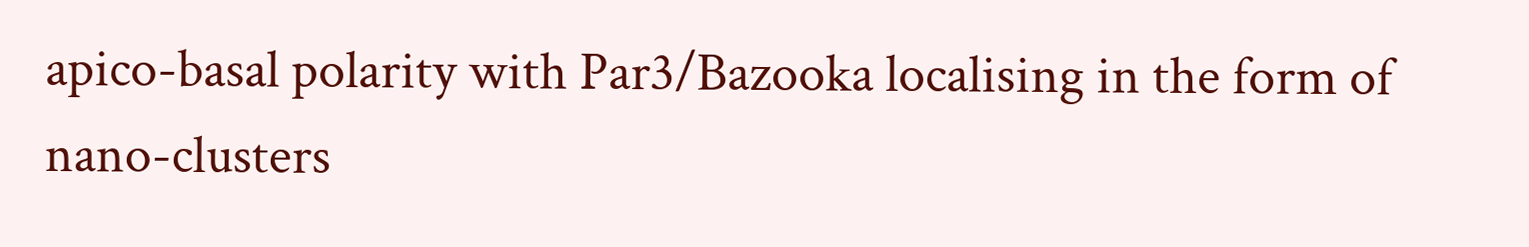apico-basal polarity with Par3/Bazooka localising in the form of nano-clusters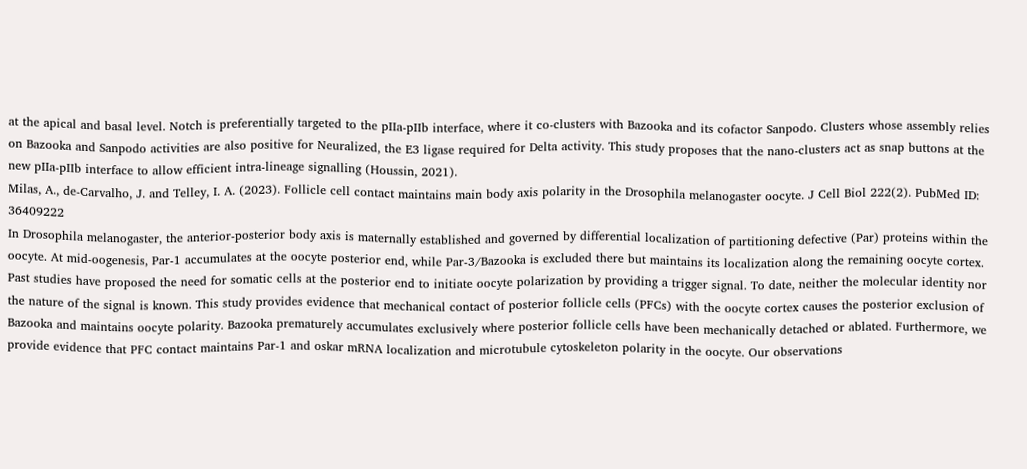at the apical and basal level. Notch is preferentially targeted to the pIIa-pIIb interface, where it co-clusters with Bazooka and its cofactor Sanpodo. Clusters whose assembly relies on Bazooka and Sanpodo activities are also positive for Neuralized, the E3 ligase required for Delta activity. This study proposes that the nano-clusters act as snap buttons at the new pIIa-pIIb interface to allow efficient intra-lineage signalling (Houssin, 2021).
Milas, A., de-Carvalho, J. and Telley, I. A. (2023). Follicle cell contact maintains main body axis polarity in the Drosophila melanogaster oocyte. J Cell Biol 222(2). PubMed ID: 36409222
In Drosophila melanogaster, the anterior-posterior body axis is maternally established and governed by differential localization of partitioning defective (Par) proteins within the oocyte. At mid-oogenesis, Par-1 accumulates at the oocyte posterior end, while Par-3/Bazooka is excluded there but maintains its localization along the remaining oocyte cortex. Past studies have proposed the need for somatic cells at the posterior end to initiate oocyte polarization by providing a trigger signal. To date, neither the molecular identity nor the nature of the signal is known. This study provides evidence that mechanical contact of posterior follicle cells (PFCs) with the oocyte cortex causes the posterior exclusion of Bazooka and maintains oocyte polarity. Bazooka prematurely accumulates exclusively where posterior follicle cells have been mechanically detached or ablated. Furthermore, we provide evidence that PFC contact maintains Par-1 and oskar mRNA localization and microtubule cytoskeleton polarity in the oocyte. Our observations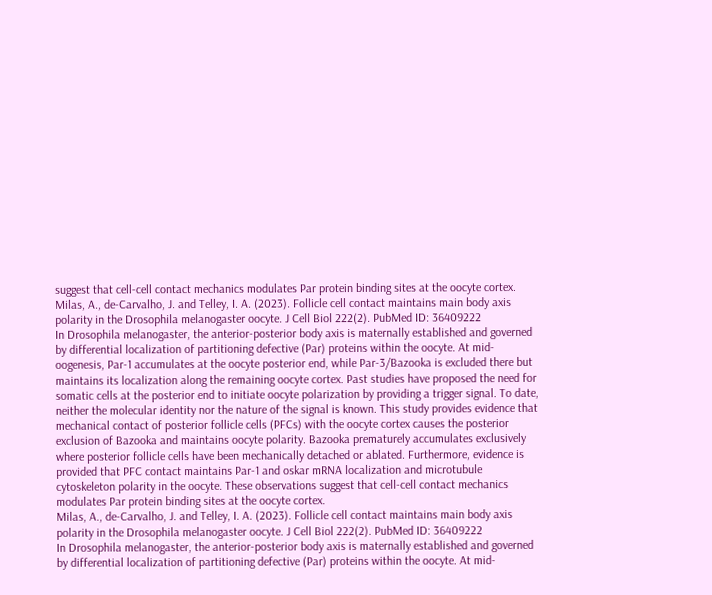suggest that cell-cell contact mechanics modulates Par protein binding sites at the oocyte cortex.
Milas, A., de-Carvalho, J. and Telley, I. A. (2023). Follicle cell contact maintains main body axis polarity in the Drosophila melanogaster oocyte. J Cell Biol 222(2). PubMed ID: 36409222
In Drosophila melanogaster, the anterior-posterior body axis is maternally established and governed by differential localization of partitioning defective (Par) proteins within the oocyte. At mid-oogenesis, Par-1 accumulates at the oocyte posterior end, while Par-3/Bazooka is excluded there but maintains its localization along the remaining oocyte cortex. Past studies have proposed the need for somatic cells at the posterior end to initiate oocyte polarization by providing a trigger signal. To date, neither the molecular identity nor the nature of the signal is known. This study provides evidence that mechanical contact of posterior follicle cells (PFCs) with the oocyte cortex causes the posterior exclusion of Bazooka and maintains oocyte polarity. Bazooka prematurely accumulates exclusively where posterior follicle cells have been mechanically detached or ablated. Furthermore, evidence is provided that PFC contact maintains Par-1 and oskar mRNA localization and microtubule cytoskeleton polarity in the oocyte. These observations suggest that cell-cell contact mechanics modulates Par protein binding sites at the oocyte cortex.
Milas, A., de-Carvalho, J. and Telley, I. A. (2023). Follicle cell contact maintains main body axis polarity in the Drosophila melanogaster oocyte. J Cell Biol 222(2). PubMed ID: 36409222
In Drosophila melanogaster, the anterior-posterior body axis is maternally established and governed by differential localization of partitioning defective (Par) proteins within the oocyte. At mid-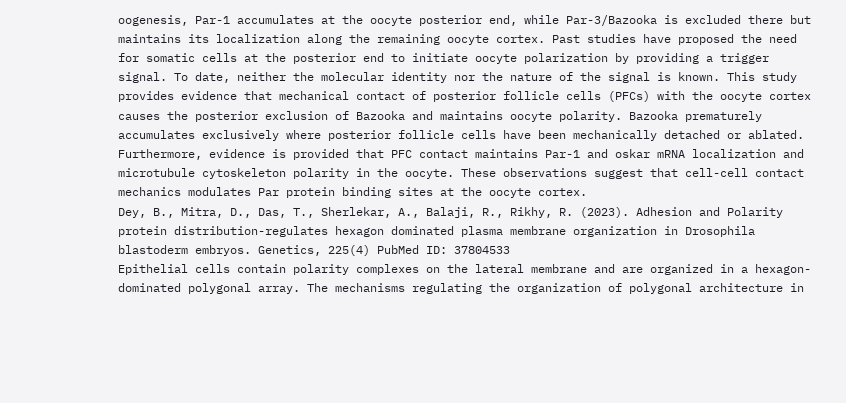oogenesis, Par-1 accumulates at the oocyte posterior end, while Par-3/Bazooka is excluded there but maintains its localization along the remaining oocyte cortex. Past studies have proposed the need for somatic cells at the posterior end to initiate oocyte polarization by providing a trigger signal. To date, neither the molecular identity nor the nature of the signal is known. This study provides evidence that mechanical contact of posterior follicle cells (PFCs) with the oocyte cortex causes the posterior exclusion of Bazooka and maintains oocyte polarity. Bazooka prematurely accumulates exclusively where posterior follicle cells have been mechanically detached or ablated. Furthermore, evidence is provided that PFC contact maintains Par-1 and oskar mRNA localization and microtubule cytoskeleton polarity in the oocyte. These observations suggest that cell-cell contact mechanics modulates Par protein binding sites at the oocyte cortex.
Dey, B., Mitra, D., Das, T., Sherlekar, A., Balaji, R., Rikhy, R. (2023). Adhesion and Polarity protein distribution-regulates hexagon dominated plasma membrane organization in Drosophila blastoderm embryos. Genetics, 225(4) PubMed ID: 37804533
Epithelial cells contain polarity complexes on the lateral membrane and are organized in a hexagon-dominated polygonal array. The mechanisms regulating the organization of polygonal architecture in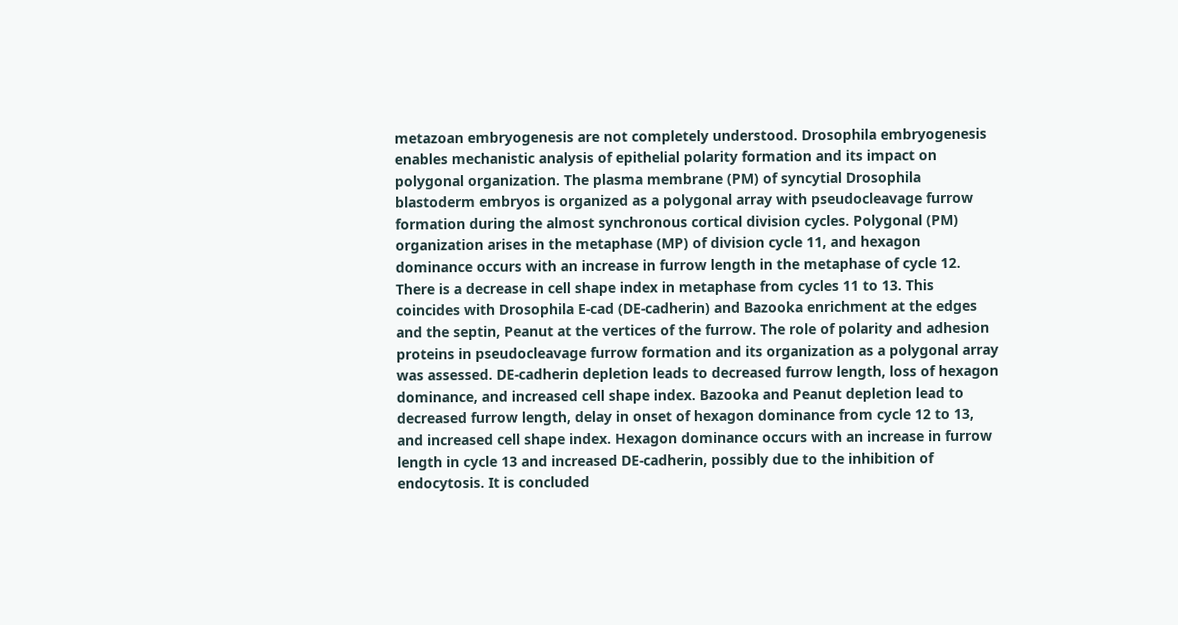metazoan embryogenesis are not completely understood. Drosophila embryogenesis enables mechanistic analysis of epithelial polarity formation and its impact on polygonal organization. The plasma membrane (PM) of syncytial Drosophila blastoderm embryos is organized as a polygonal array with pseudocleavage furrow formation during the almost synchronous cortical division cycles. Polygonal (PM) organization arises in the metaphase (MP) of division cycle 11, and hexagon dominance occurs with an increase in furrow length in the metaphase of cycle 12. There is a decrease in cell shape index in metaphase from cycles 11 to 13. This coincides with Drosophila E-cad (DE-cadherin) and Bazooka enrichment at the edges and the septin, Peanut at the vertices of the furrow. The role of polarity and adhesion proteins in pseudocleavage furrow formation and its organization as a polygonal array was assessed. DE-cadherin depletion leads to decreased furrow length, loss of hexagon dominance, and increased cell shape index. Bazooka and Peanut depletion lead to decreased furrow length, delay in onset of hexagon dominance from cycle 12 to 13, and increased cell shape index. Hexagon dominance occurs with an increase in furrow length in cycle 13 and increased DE-cadherin, possibly due to the inhibition of endocytosis. It is concluded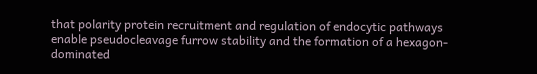that polarity protein recruitment and regulation of endocytic pathways enable pseudocleavage furrow stability and the formation of a hexagon-dominated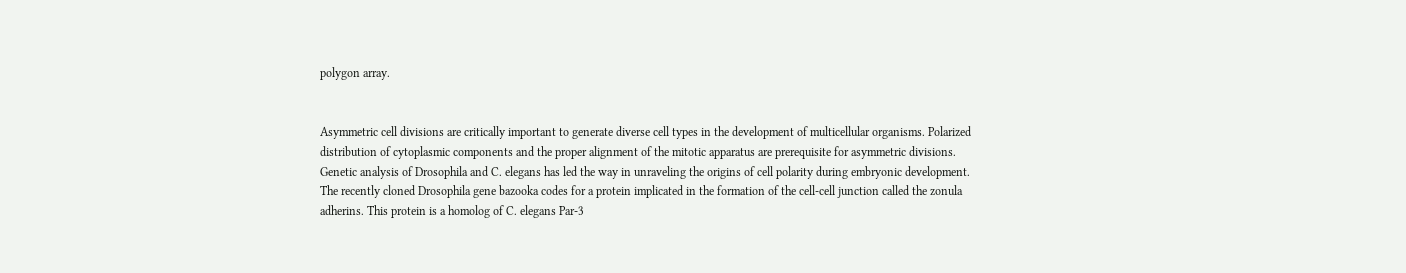polygon array.


Asymmetric cell divisions are critically important to generate diverse cell types in the development of multicellular organisms. Polarized distribution of cytoplasmic components and the proper alignment of the mitotic apparatus are prerequisite for asymmetric divisions. Genetic analysis of Drosophila and C. elegans has led the way in unraveling the origins of cell polarity during embryonic development. The recently cloned Drosophila gene bazooka codes for a protein implicated in the formation of the cell-cell junction called the zonula adherins. This protein is a homolog of C. elegans Par-3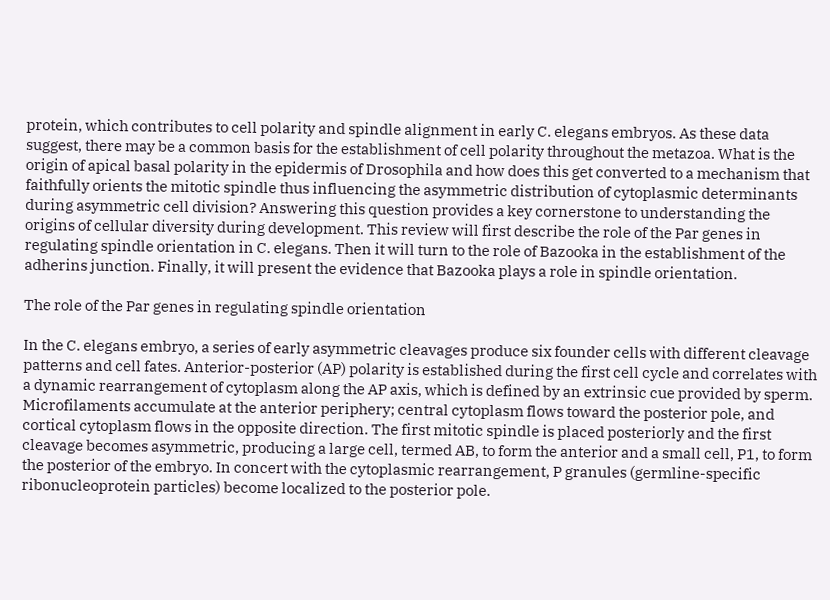protein, which contributes to cell polarity and spindle alignment in early C. elegans embryos. As these data suggest, there may be a common basis for the establishment of cell polarity throughout the metazoa. What is the origin of apical basal polarity in the epidermis of Drosophila and how does this get converted to a mechanism that faithfully orients the mitotic spindle thus influencing the asymmetric distribution of cytoplasmic determinants during asymmetric cell division? Answering this question provides a key cornerstone to understanding the origins of cellular diversity during development. This review will first describe the role of the Par genes in regulating spindle orientation in C. elegans. Then it will turn to the role of Bazooka in the establishment of the adherins junction. Finally, it will present the evidence that Bazooka plays a role in spindle orientation.

The role of the Par genes in regulating spindle orientation

In the C. elegans embryo, a series of early asymmetric cleavages produce six founder cells with different cleavage patterns and cell fates. Anterior-posterior (AP) polarity is established during the first cell cycle and correlates with a dynamic rearrangement of cytoplasm along the AP axis, which is defined by an extrinsic cue provided by sperm. Microfilaments accumulate at the anterior periphery; central cytoplasm flows toward the posterior pole, and cortical cytoplasm flows in the opposite direction. The first mitotic spindle is placed posteriorly and the first cleavage becomes asymmetric, producing a large cell, termed AB, to form the anterior and a small cell, P1, to form the posterior of the embryo. In concert with the cytoplasmic rearrangement, P granules (germline-specific ribonucleoprotein particles) become localized to the posterior pole.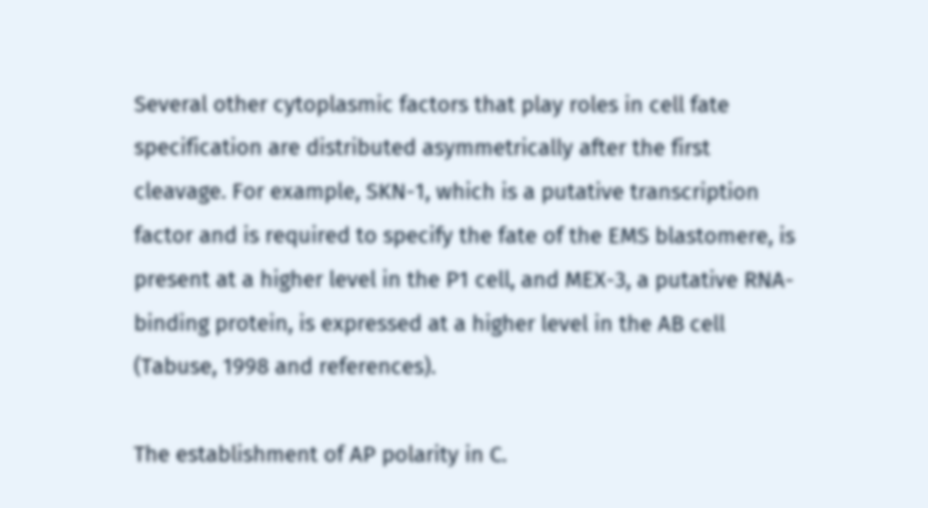Several other cytoplasmic factors that play roles in cell fate specification are distributed asymmetrically after the first cleavage. For example, SKN-1, which is a putative transcription factor and is required to specify the fate of the EMS blastomere, is present at a higher level in the P1 cell, and MEX-3, a putative RNA-binding protein, is expressed at a higher level in the AB cell (Tabuse, 1998 and references).

The establishment of AP polarity in C.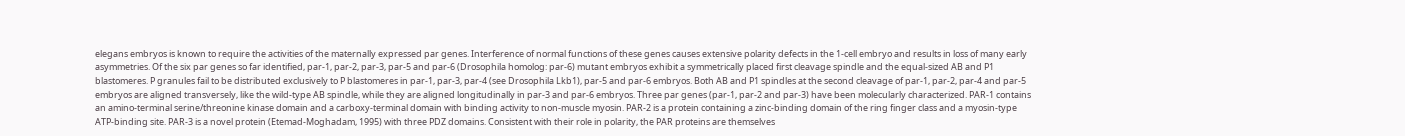elegans embryos is known to require the activities of the maternally expressed par genes. Interference of normal functions of these genes causes extensive polarity defects in the 1-cell embryo and results in loss of many early asymmetries. Of the six par genes so far identified, par-1, par-2, par-3, par-5 and par-6 (Drosophila homolog: par-6) mutant embryos exhibit a symmetrically placed first cleavage spindle and the equal-sized AB and P1 blastomeres. P granules fail to be distributed exclusively to P blastomeres in par-1, par-3, par-4 (see Drosophila Lkb1), par-5 and par-6 embryos. Both AB and P1 spindles at the second cleavage of par-1, par-2, par-4 and par-5 embryos are aligned transversely, like the wild-type AB spindle, while they are aligned longitudinally in par-3 and par-6 embryos. Three par genes (par-1, par-2 and par-3) have been molecularly characterized. PAR-1 contains an amino-terminal serine/threonine kinase domain and a carboxy-terminal domain with binding activity to non-muscle myosin. PAR-2 is a protein containing a zinc-binding domain of the ring finger class and a myosin-type ATP-binding site. PAR-3 is a novel protein (Etemad-Moghadam, 1995) with three PDZ domains. Consistent with their role in polarity, the PAR proteins are themselves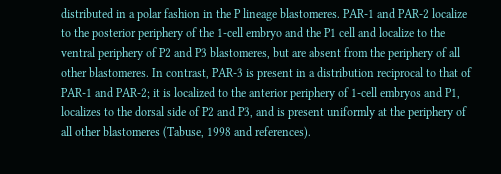distributed in a polar fashion in the P lineage blastomeres. PAR-1 and PAR-2 localize to the posterior periphery of the 1-cell embryo and the P1 cell and localize to the ventral periphery of P2 and P3 blastomeres, but are absent from the periphery of all other blastomeres. In contrast, PAR-3 is present in a distribution reciprocal to that of PAR-1 and PAR-2; it is localized to the anterior periphery of 1-cell embryos and P1, localizes to the dorsal side of P2 and P3, and is present uniformly at the periphery of all other blastomeres (Tabuse, 1998 and references).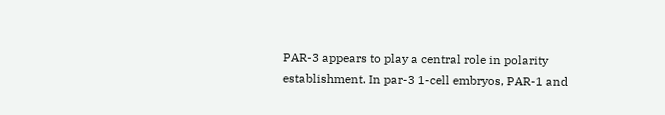PAR-3 appears to play a central role in polarity establishment. In par-3 1-cell embryos, PAR-1 and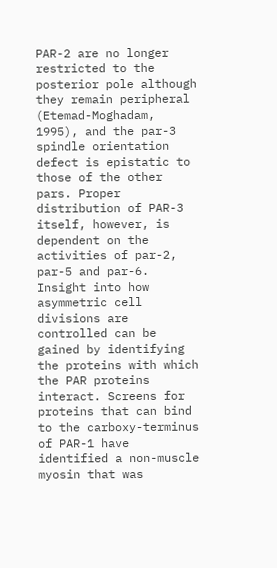PAR-2 are no longer restricted to the posterior pole although they remain peripheral (Etemad-Moghadam, 1995), and the par-3 spindle orientation defect is epistatic to those of the other pars. Proper distribution of PAR-3 itself, however, is dependent on the activities of par-2, par-5 and par-6. Insight into how asymmetric cell divisions are controlled can be gained by identifying the proteins with which the PAR proteins interact. Screens for proteins that can bind to the carboxy-terminus of PAR-1 have identified a non-muscle myosin that was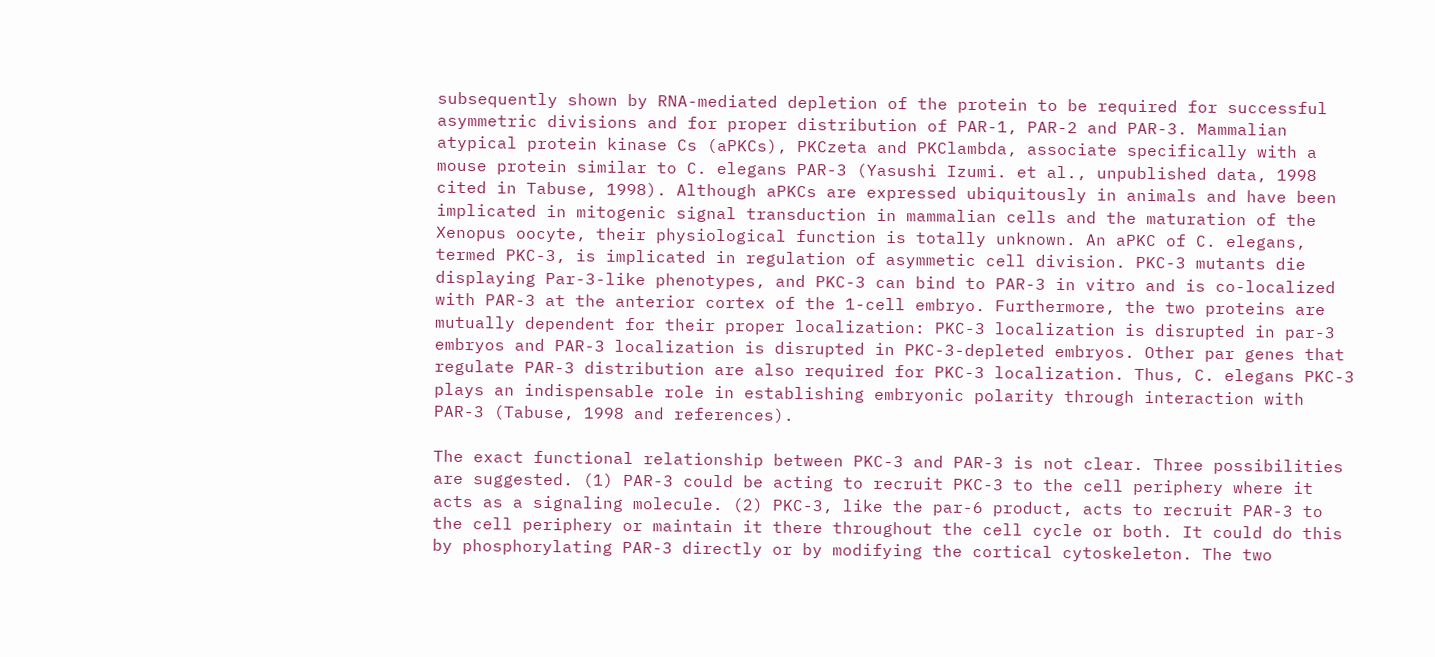subsequently shown by RNA-mediated depletion of the protein to be required for successful asymmetric divisions and for proper distribution of PAR-1, PAR-2 and PAR-3. Mammalian atypical protein kinase Cs (aPKCs), PKCzeta and PKClambda, associate specifically with a mouse protein similar to C. elegans PAR-3 (Yasushi Izumi. et al., unpublished data, 1998 cited in Tabuse, 1998). Although aPKCs are expressed ubiquitously in animals and have been implicated in mitogenic signal transduction in mammalian cells and the maturation of the Xenopus oocyte, their physiological function is totally unknown. An aPKC of C. elegans, termed PKC-3, is implicated in regulation of asymmetic cell division. PKC-3 mutants die displaying Par-3-like phenotypes, and PKC-3 can bind to PAR-3 in vitro and is co-localized with PAR-3 at the anterior cortex of the 1-cell embryo. Furthermore, the two proteins are mutually dependent for their proper localization: PKC-3 localization is disrupted in par-3 embryos and PAR-3 localization is disrupted in PKC-3-depleted embryos. Other par genes that regulate PAR-3 distribution are also required for PKC-3 localization. Thus, C. elegans PKC-3 plays an indispensable role in establishing embryonic polarity through interaction with PAR-3 (Tabuse, 1998 and references).

The exact functional relationship between PKC-3 and PAR-3 is not clear. Three possibilities are suggested. (1) PAR-3 could be acting to recruit PKC-3 to the cell periphery where it acts as a signaling molecule. (2) PKC-3, like the par-6 product, acts to recruit PAR-3 to the cell periphery or maintain it there throughout the cell cycle or both. It could do this by phosphorylating PAR-3 directly or by modifying the cortical cytoskeleton. The two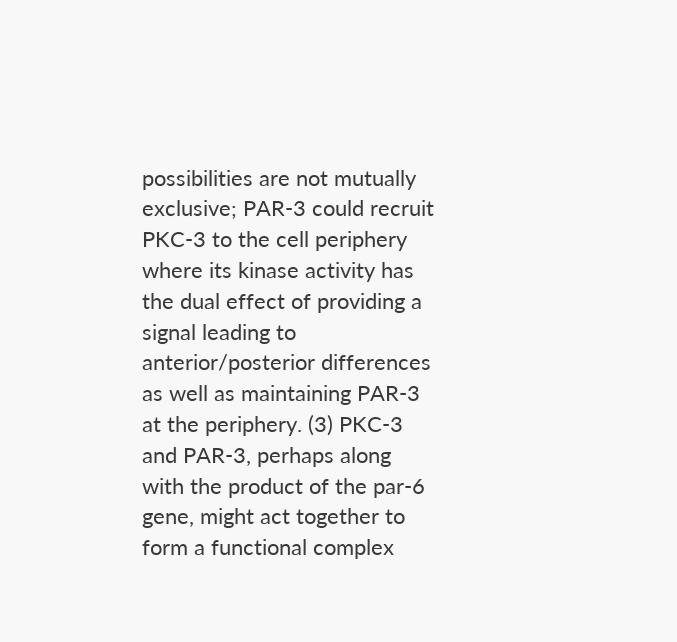possibilities are not mutually exclusive; PAR-3 could recruit PKC-3 to the cell periphery where its kinase activity has the dual effect of providing a signal leading to anterior/posterior differences as well as maintaining PAR-3 at the periphery. (3) PKC-3 and PAR-3, perhaps along with the product of the par-6 gene, might act together to form a functional complex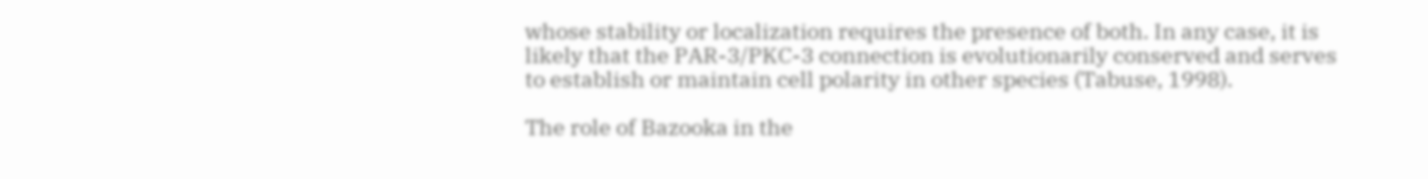whose stability or localization requires the presence of both. In any case, it is likely that the PAR-3/PKC-3 connection is evolutionarily conserved and serves to establish or maintain cell polarity in other species (Tabuse, 1998).

The role of Bazooka in the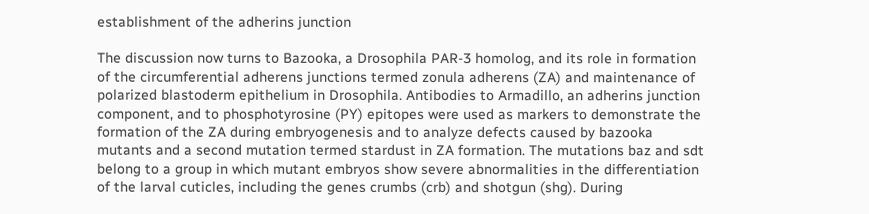establishment of the adherins junction

The discussion now turns to Bazooka, a Drosophila PAR-3 homolog, and its role in formation of the circumferential adherens junctions termed zonula adherens (ZA) and maintenance of polarized blastoderm epithelium in Drosophila. Antibodies to Armadillo, an adherins junction component, and to phosphotyrosine (PY) epitopes were used as markers to demonstrate the formation of the ZA during embryogenesis and to analyze defects caused by bazooka mutants and a second mutation termed stardust in ZA formation. The mutations baz and sdt belong to a group in which mutant embryos show severe abnormalities in the differentiation of the larval cuticles, including the genes crumbs (crb) and shotgun (shg). During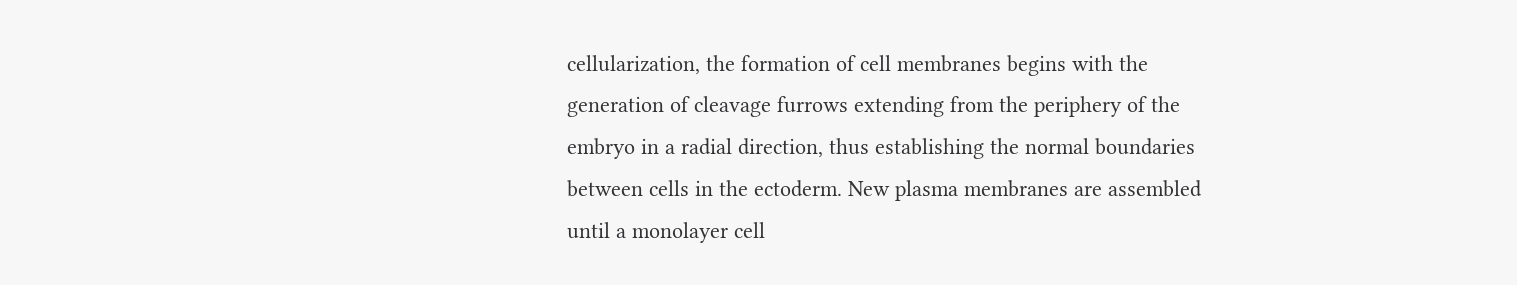cellularization, the formation of cell membranes begins with the generation of cleavage furrows extending from the periphery of the embryo in a radial direction, thus establishing the normal boundaries between cells in the ectoderm. New plasma membranes are assembled until a monolayer cell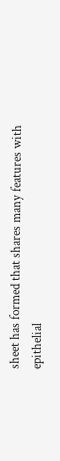sheet has formed that shares many features with epithelial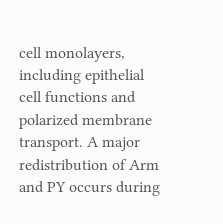cell monolayers, including epithelial cell functions and polarized membrane transport. A major redistribution of Arm and PY occurs during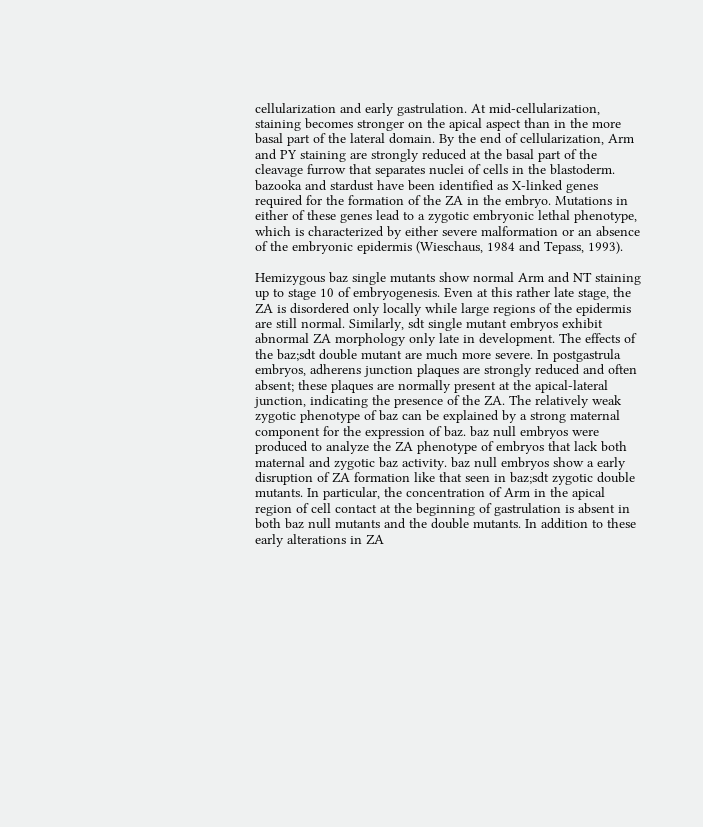cellularization and early gastrulation. At mid-cellularization, staining becomes stronger on the apical aspect than in the more basal part of the lateral domain. By the end of cellularization, Arm and PY staining are strongly reduced at the basal part of the cleavage furrow that separates nuclei of cells in the blastoderm. bazooka and stardust have been identified as X-linked genes required for the formation of the ZA in the embryo. Mutations in either of these genes lead to a zygotic embryonic lethal phenotype, which is characterized by either severe malformation or an absence of the embryonic epidermis (Wieschaus, 1984 and Tepass, 1993).

Hemizygous baz single mutants show normal Arm and NT staining up to stage 10 of embryogenesis. Even at this rather late stage, the ZA is disordered only locally while large regions of the epidermis are still normal. Similarly, sdt single mutant embryos exhibit abnormal ZA morphology only late in development. The effects of the baz;sdt double mutant are much more severe. In postgastrula embryos, adherens junction plaques are strongly reduced and often absent; these plaques are normally present at the apical-lateral junction, indicating the presence of the ZA. The relatively weak zygotic phenotype of baz can be explained by a strong maternal component for the expression of baz. baz null embryos were produced to analyze the ZA phenotype of embryos that lack both maternal and zygotic baz activity. baz null embryos show a early disruption of ZA formation like that seen in baz;sdt zygotic double mutants. In particular, the concentration of Arm in the apical region of cell contact at the beginning of gastrulation is absent in both baz null mutants and the double mutants. In addition to these early alterations in ZA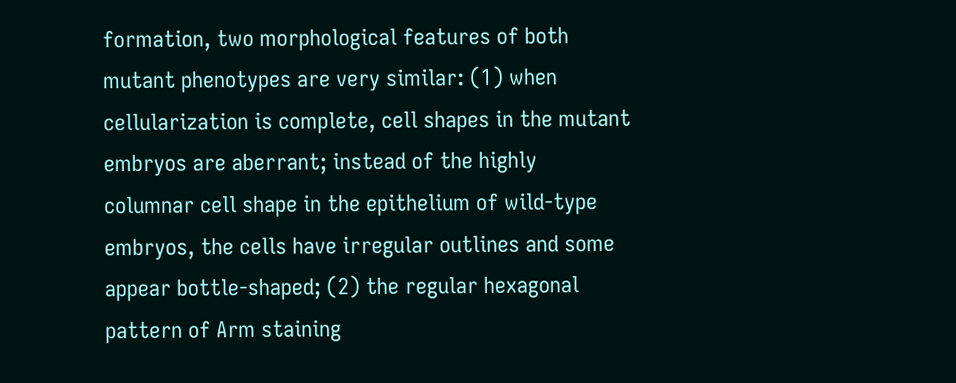formation, two morphological features of both mutant phenotypes are very similar: (1) when cellularization is complete, cell shapes in the mutant embryos are aberrant; instead of the highly columnar cell shape in the epithelium of wild-type embryos, the cells have irregular outlines and some appear bottle-shaped; (2) the regular hexagonal pattern of Arm staining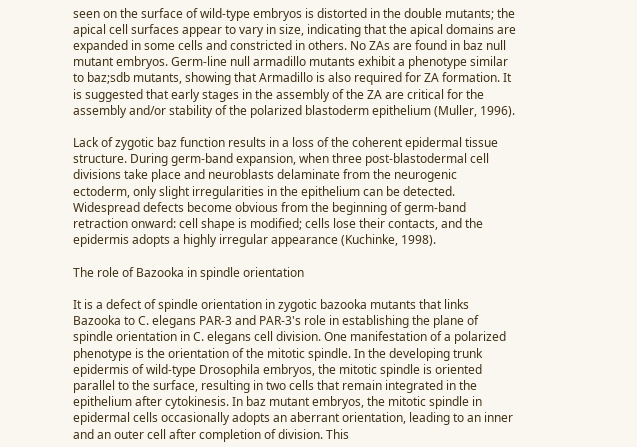seen on the surface of wild-type embryos is distorted in the double mutants; the apical cell surfaces appear to vary in size, indicating that the apical domains are expanded in some cells and constricted in others. No ZAs are found in baz null mutant embryos. Germ-line null armadillo mutants exhibit a phenotype similar to baz;sdb mutants, showing that Armadillo is also required for ZA formation. It is suggested that early stages in the assembly of the ZA are critical for the assembly and/or stability of the polarized blastoderm epithelium (Muller, 1996).

Lack of zygotic baz function results in a loss of the coherent epidermal tissue structure. During germ-band expansion, when three post-blastodermal cell divisions take place and neuroblasts delaminate from the neurogenic ectoderm, only slight irregularities in the epithelium can be detected. Widespread defects become obvious from the beginning of germ-band retraction onward: cell shape is modified; cells lose their contacts, and the epidermis adopts a highly irregular appearance (Kuchinke, 1998).

The role of Bazooka in spindle orientation

It is a defect of spindle orientation in zygotic bazooka mutants that links Bazooka to C. elegans PAR-3 and PAR-3's role in establishing the plane of spindle orientation in C. elegans cell division. One manifestation of a polarized phenotype is the orientation of the mitotic spindle. In the developing trunk epidermis of wild-type Drosophila embryos, the mitotic spindle is oriented parallel to the surface, resulting in two cells that remain integrated in the epithelium after cytokinesis. In baz mutant embryos, the mitotic spindle in epidermal cells occasionally adopts an aberrant orientation, leading to an inner and an outer cell after completion of division. This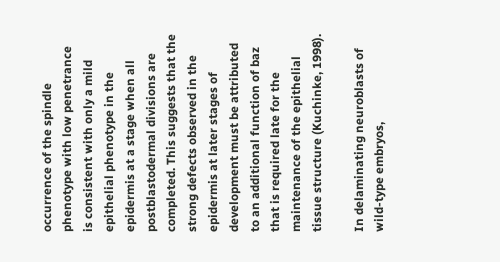occurrence of the spindle phenotype with low penetrance is consistent with only a mild epithelial phenotype in the epidermis at a stage when all postblastodermal divisions are completed. This suggests that the strong defects observed in the epidermis at later stages of development must be attributed to an additional function of baz that is required late for the maintenance of the epithelial tissue structure (Kuchinke, 1998).

In delaminating neuroblasts of wild-type embryos,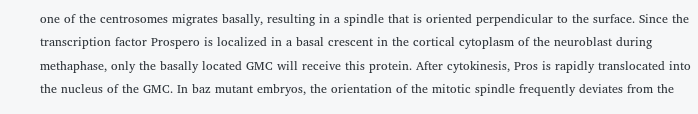one of the centrosomes migrates basally, resulting in a spindle that is oriented perpendicular to the surface. Since the transcription factor Prospero is localized in a basal crescent in the cortical cytoplasm of the neuroblast during methaphase, only the basally located GMC will receive this protein. After cytokinesis, Pros is rapidly translocated into the nucleus of the GMC. In baz mutant embryos, the orientation of the mitotic spindle frequently deviates from the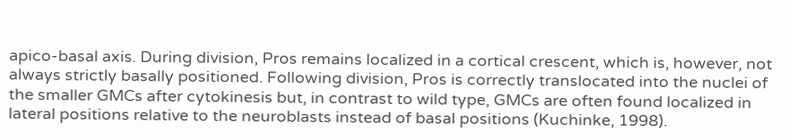apico-basal axis. During division, Pros remains localized in a cortical crescent, which is, however, not always strictly basally positioned. Following division, Pros is correctly translocated into the nuclei of the smaller GMCs after cytokinesis but, in contrast to wild type, GMCs are often found localized in lateral positions relative to the neuroblasts instead of basal positions (Kuchinke, 1998).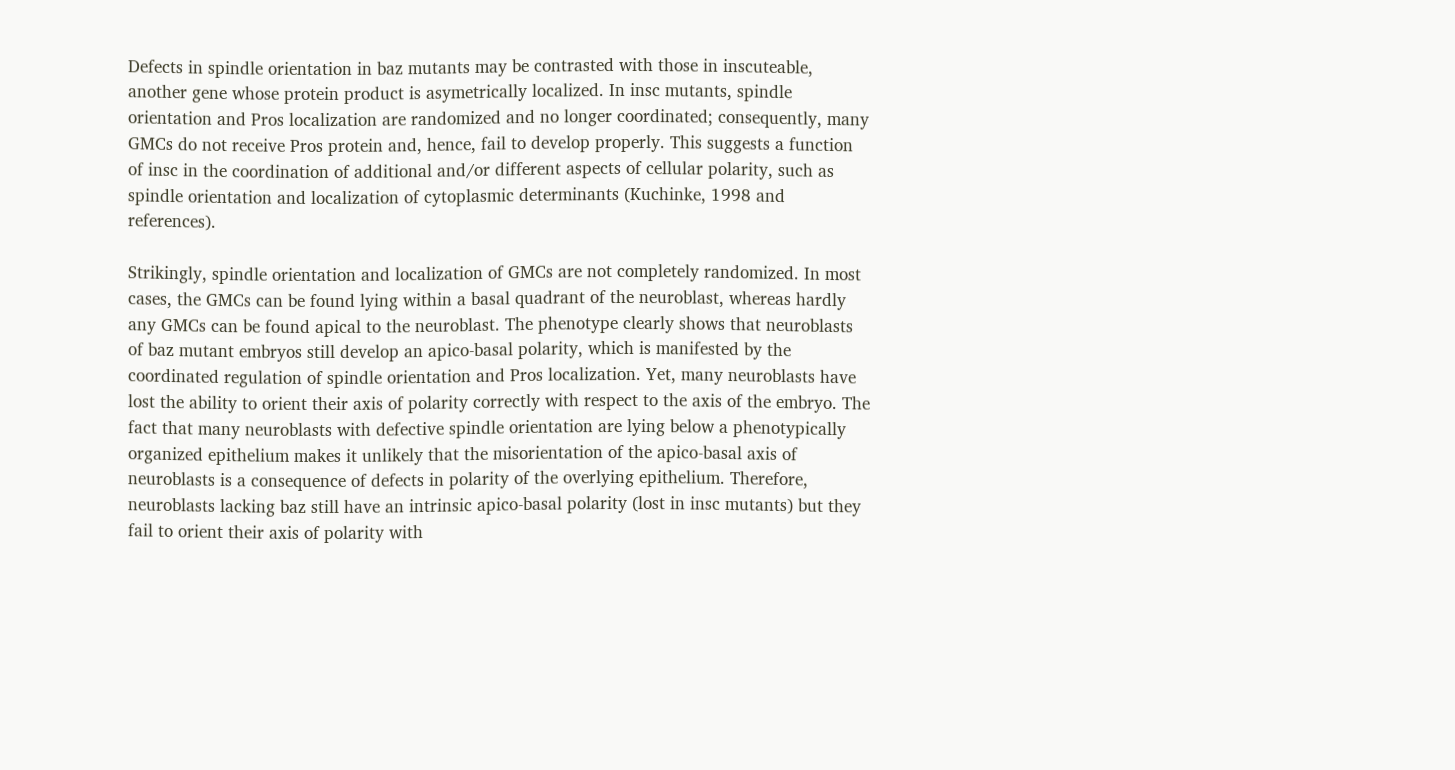Defects in spindle orientation in baz mutants may be contrasted with those in inscuteable, another gene whose protein product is asymetrically localized. In insc mutants, spindle orientation and Pros localization are randomized and no longer coordinated; consequently, many GMCs do not receive Pros protein and, hence, fail to develop properly. This suggests a function of insc in the coordination of additional and/or different aspects of cellular polarity, such as spindle orientation and localization of cytoplasmic determinants (Kuchinke, 1998 and references).

Strikingly, spindle orientation and localization of GMCs are not completely randomized. In most cases, the GMCs can be found lying within a basal quadrant of the neuroblast, whereas hardly any GMCs can be found apical to the neuroblast. The phenotype clearly shows that neuroblasts of baz mutant embryos still develop an apico-basal polarity, which is manifested by the coordinated regulation of spindle orientation and Pros localization. Yet, many neuroblasts have lost the ability to orient their axis of polarity correctly with respect to the axis of the embryo. The fact that many neuroblasts with defective spindle orientation are lying below a phenotypically organized epithelium makes it unlikely that the misorientation of the apico-basal axis of neuroblasts is a consequence of defects in polarity of the overlying epithelium. Therefore, neuroblasts lacking baz still have an intrinsic apico-basal polarity (lost in insc mutants) but they fail to orient their axis of polarity with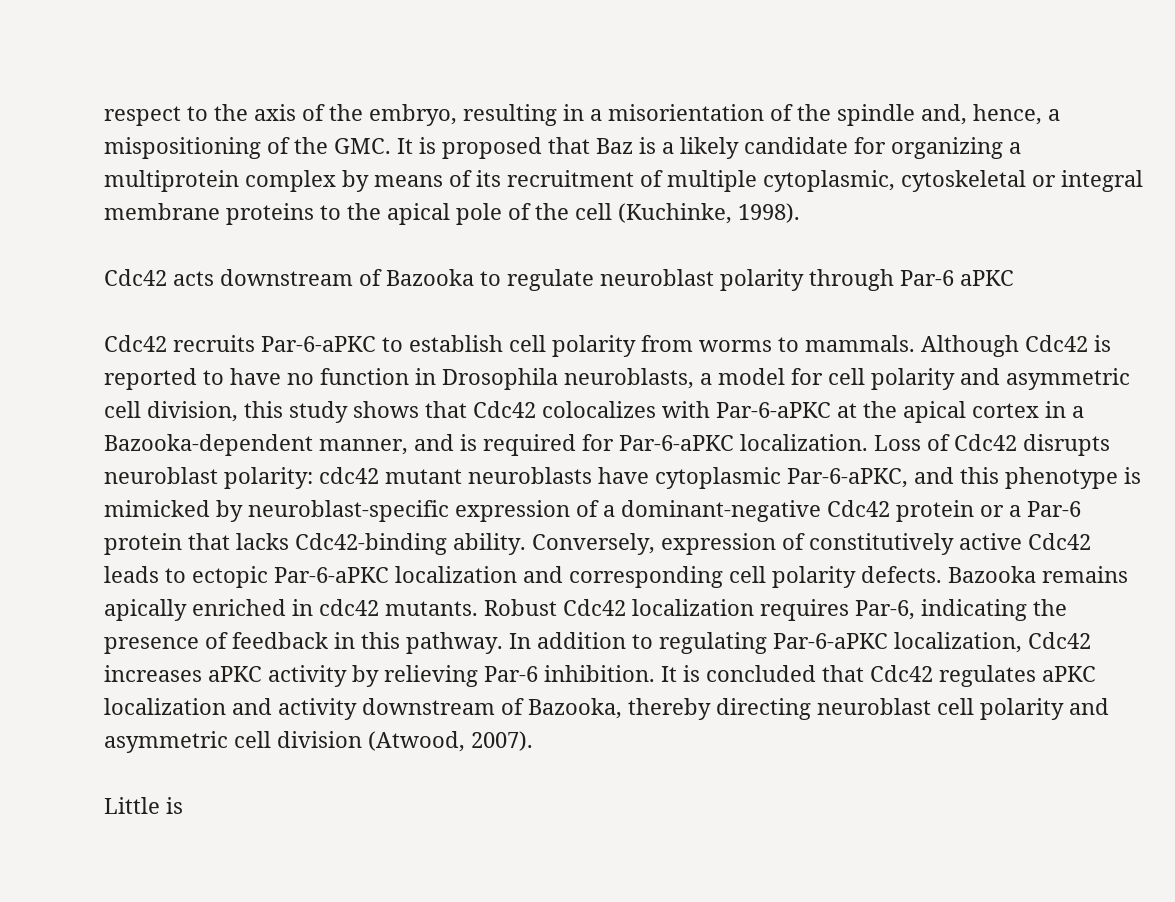respect to the axis of the embryo, resulting in a misorientation of the spindle and, hence, a mispositioning of the GMC. It is proposed that Baz is a likely candidate for organizing a multiprotein complex by means of its recruitment of multiple cytoplasmic, cytoskeletal or integral membrane proteins to the apical pole of the cell (Kuchinke, 1998).

Cdc42 acts downstream of Bazooka to regulate neuroblast polarity through Par-6 aPKC

Cdc42 recruits Par-6-aPKC to establish cell polarity from worms to mammals. Although Cdc42 is reported to have no function in Drosophila neuroblasts, a model for cell polarity and asymmetric cell division, this study shows that Cdc42 colocalizes with Par-6-aPKC at the apical cortex in a Bazooka-dependent manner, and is required for Par-6-aPKC localization. Loss of Cdc42 disrupts neuroblast polarity: cdc42 mutant neuroblasts have cytoplasmic Par-6-aPKC, and this phenotype is mimicked by neuroblast-specific expression of a dominant-negative Cdc42 protein or a Par-6 protein that lacks Cdc42-binding ability. Conversely, expression of constitutively active Cdc42 leads to ectopic Par-6-aPKC localization and corresponding cell polarity defects. Bazooka remains apically enriched in cdc42 mutants. Robust Cdc42 localization requires Par-6, indicating the presence of feedback in this pathway. In addition to regulating Par-6-aPKC localization, Cdc42 increases aPKC activity by relieving Par-6 inhibition. It is concluded that Cdc42 regulates aPKC localization and activity downstream of Bazooka, thereby directing neuroblast cell polarity and asymmetric cell division (Atwood, 2007).

Little is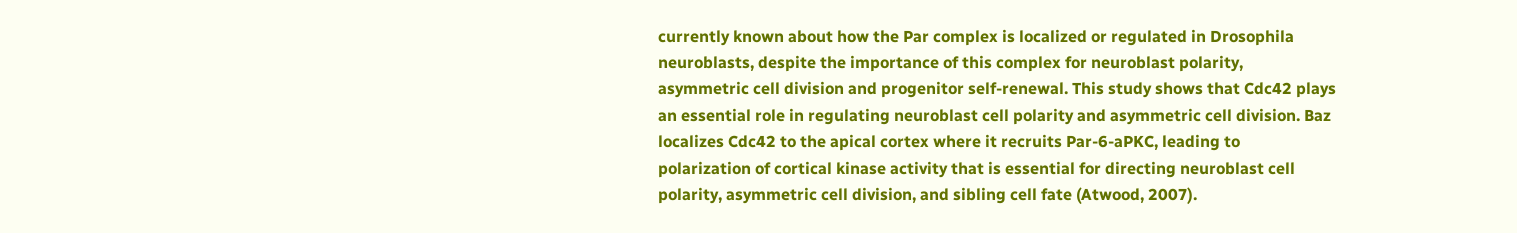currently known about how the Par complex is localized or regulated in Drosophila neuroblasts, despite the importance of this complex for neuroblast polarity, asymmetric cell division and progenitor self-renewal. This study shows that Cdc42 plays an essential role in regulating neuroblast cell polarity and asymmetric cell division. Baz localizes Cdc42 to the apical cortex where it recruits Par-6-aPKC, leading to polarization of cortical kinase activity that is essential for directing neuroblast cell polarity, asymmetric cell division, and sibling cell fate (Atwood, 2007).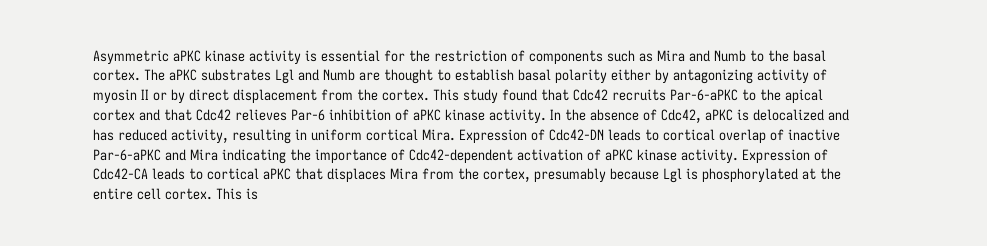Asymmetric aPKC kinase activity is essential for the restriction of components such as Mira and Numb to the basal cortex. The aPKC substrates Lgl and Numb are thought to establish basal polarity either by antagonizing activity of myosin II or by direct displacement from the cortex. This study found that Cdc42 recruits Par-6-aPKC to the apical cortex and that Cdc42 relieves Par-6 inhibition of aPKC kinase activity. In the absence of Cdc42, aPKC is delocalized and has reduced activity, resulting in uniform cortical Mira. Expression of Cdc42-DN leads to cortical overlap of inactive Par-6-aPKC and Mira indicating the importance of Cdc42-dependent activation of aPKC kinase activity. Expression of Cdc42-CA leads to cortical aPKC that displaces Mira from the cortex, presumably because Lgl is phosphorylated at the entire cell cortex. This is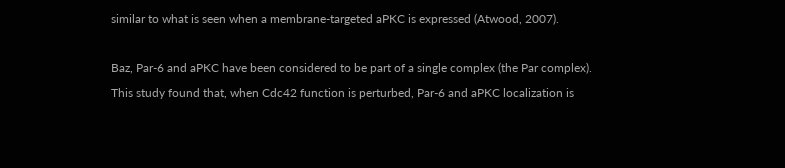similar to what is seen when a membrane-targeted aPKC is expressed (Atwood, 2007).

Baz, Par-6 and aPKC have been considered to be part of a single complex (the Par complex). This study found that, when Cdc42 function is perturbed, Par-6 and aPKC localization is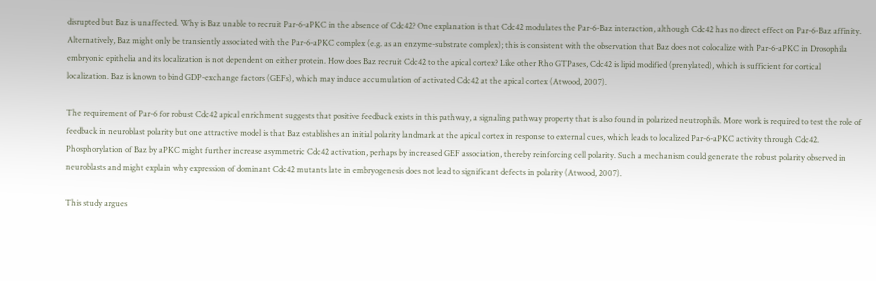disrupted but Baz is unaffected. Why is Baz unable to recruit Par-6-aPKC in the absence of Cdc42? One explanation is that Cdc42 modulates the Par-6-Baz interaction, although Cdc42 has no direct effect on Par-6-Baz affinity. Alternatively, Baz might only be transiently associated with the Par-6-aPKC complex (e.g. as an enzyme-substrate complex); this is consistent with the observation that Baz does not colocalize with Par-6-aPKC in Drosophila embryonic epithelia and its localization is not dependent on either protein. How does Baz recruit Cdc42 to the apical cortex? Like other Rho GTPases, Cdc42 is lipid modified (prenylated), which is sufficient for cortical localization. Baz is known to bind GDP-exchange factors (GEFs), which may induce accumulation of activated Cdc42 at the apical cortex (Atwood, 2007).

The requirement of Par-6 for robust Cdc42 apical enrichment suggests that positive feedback exists in this pathway, a signaling pathway property that is also found in polarized neutrophils. More work is required to test the role of feedback in neuroblast polarity but one attractive model is that Baz establishes an initial polarity landmark at the apical cortex in response to external cues, which leads to localized Par-6-aPKC activity through Cdc42. Phosphorylation of Baz by aPKC might further increase asymmetric Cdc42 activation, perhaps by increased GEF association, thereby reinforcing cell polarity. Such a mechanism could generate the robust polarity observed in neuroblasts and might explain why expression of dominant Cdc42 mutants late in embryogenesis does not lead to significant defects in polarity (Atwood, 2007).

This study argues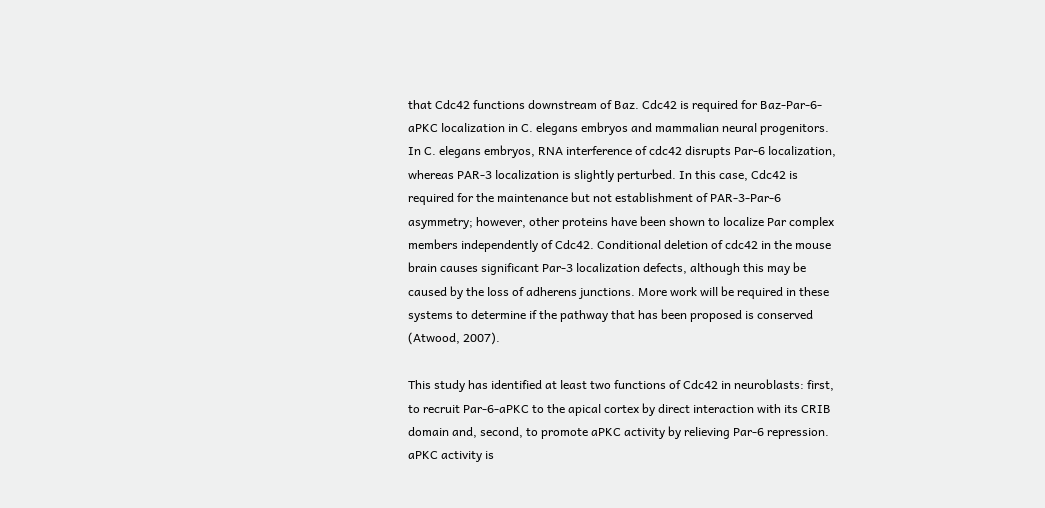that Cdc42 functions downstream of Baz. Cdc42 is required for Baz-Par-6-aPKC localization in C. elegans embryos and mammalian neural progenitors. In C. elegans embryos, RNA interference of cdc42 disrupts Par-6 localization, whereas PAR-3 localization is slightly perturbed. In this case, Cdc42 is required for the maintenance but not establishment of PAR-3-Par-6 asymmetry; however, other proteins have been shown to localize Par complex members independently of Cdc42. Conditional deletion of cdc42 in the mouse brain causes significant Par-3 localization defects, although this may be caused by the loss of adherens junctions. More work will be required in these systems to determine if the pathway that has been proposed is conserved (Atwood, 2007).

This study has identified at least two functions of Cdc42 in neuroblasts: first, to recruit Par-6-aPKC to the apical cortex by direct interaction with its CRIB domain and, second, to promote aPKC activity by relieving Par-6 repression. aPKC activity is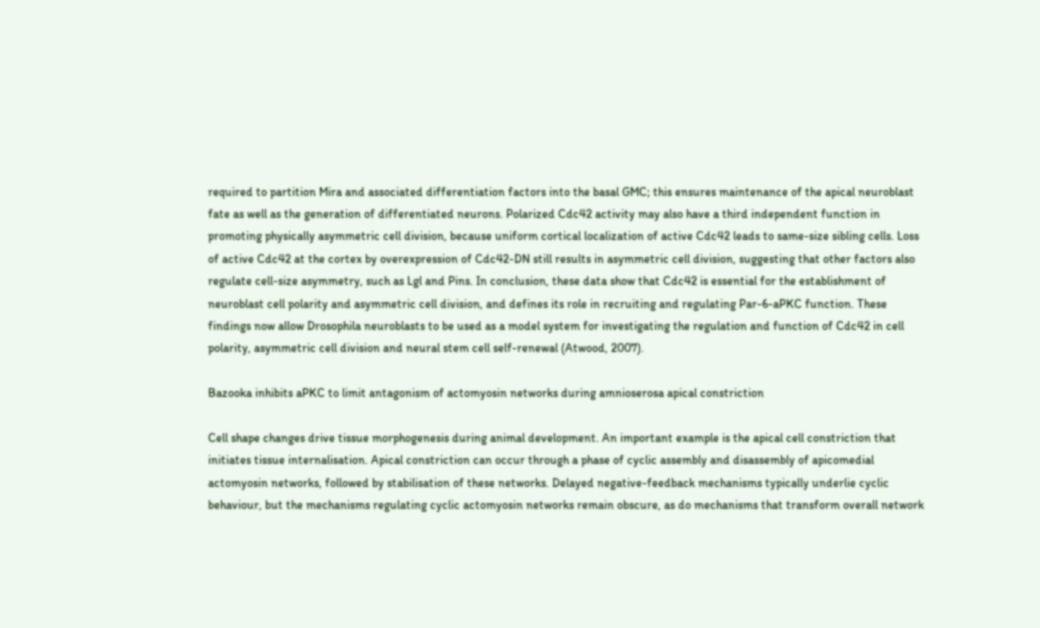required to partition Mira and associated differentiation factors into the basal GMC; this ensures maintenance of the apical neuroblast fate as well as the generation of differentiated neurons. Polarized Cdc42 activity may also have a third independent function in promoting physically asymmetric cell division, because uniform cortical localization of active Cdc42 leads to same-size sibling cells. Loss of active Cdc42 at the cortex by overexpression of Cdc42-DN still results in asymmetric cell division, suggesting that other factors also regulate cell-size asymmetry, such as Lgl and Pins. In conclusion, these data show that Cdc42 is essential for the establishment of neuroblast cell polarity and asymmetric cell division, and defines its role in recruiting and regulating Par-6-aPKC function. These findings now allow Drosophila neuroblasts to be used as a model system for investigating the regulation and function of Cdc42 in cell polarity, asymmetric cell division and neural stem cell self-renewal (Atwood, 2007).

Bazooka inhibits aPKC to limit antagonism of actomyosin networks during amnioserosa apical constriction

Cell shape changes drive tissue morphogenesis during animal development. An important example is the apical cell constriction that initiates tissue internalisation. Apical constriction can occur through a phase of cyclic assembly and disassembly of apicomedial actomyosin networks, followed by stabilisation of these networks. Delayed negative-feedback mechanisms typically underlie cyclic behaviour, but the mechanisms regulating cyclic actomyosin networks remain obscure, as do mechanisms that transform overall network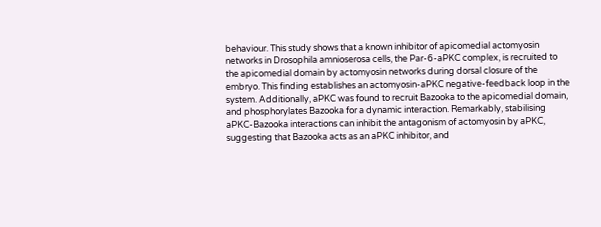behaviour. This study shows that a known inhibitor of apicomedial actomyosin networks in Drosophila amnioserosa cells, the Par-6-aPKC complex, is recruited to the apicomedial domain by actomyosin networks during dorsal closure of the embryo. This finding establishes an actomyosin-aPKC negative-feedback loop in the system. Additionally, aPKC was found to recruit Bazooka to the apicomedial domain, and phosphorylates Bazooka for a dynamic interaction. Remarkably, stabilising aPKC-Bazooka interactions can inhibit the antagonism of actomyosin by aPKC, suggesting that Bazooka acts as an aPKC inhibitor, and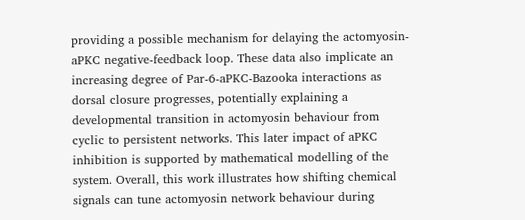providing a possible mechanism for delaying the actomyosin-aPKC negative-feedback loop. These data also implicate an increasing degree of Par-6-aPKC-Bazooka interactions as dorsal closure progresses, potentially explaining a developmental transition in actomyosin behaviour from cyclic to persistent networks. This later impact of aPKC inhibition is supported by mathematical modelling of the system. Overall, this work illustrates how shifting chemical signals can tune actomyosin network behaviour during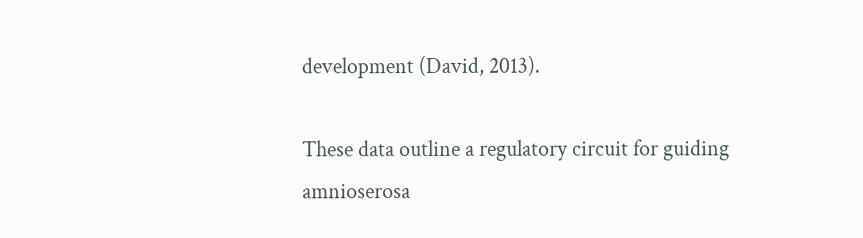development (David, 2013).

These data outline a regulatory circuit for guiding amnioserosa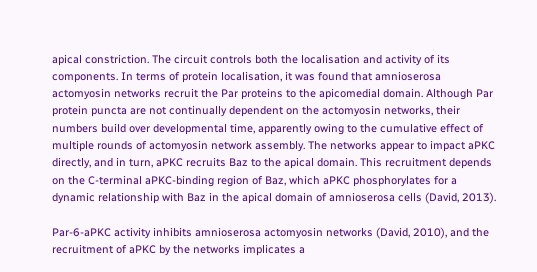apical constriction. The circuit controls both the localisation and activity of its components. In terms of protein localisation, it was found that amnioserosa actomyosin networks recruit the Par proteins to the apicomedial domain. Although Par protein puncta are not continually dependent on the actomyosin networks, their numbers build over developmental time, apparently owing to the cumulative effect of multiple rounds of actomyosin network assembly. The networks appear to impact aPKC directly, and in turn, aPKC recruits Baz to the apical domain. This recruitment depends on the C-terminal aPKC-binding region of Baz, which aPKC phosphorylates for a dynamic relationship with Baz in the apical domain of amnioserosa cells (David, 2013).

Par-6-aPKC activity inhibits amnioserosa actomyosin networks (David, 2010), and the recruitment of aPKC by the networks implicates a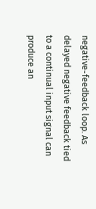negative-feedback loop. As delayed negative feedback tied to a continual input signal can produce an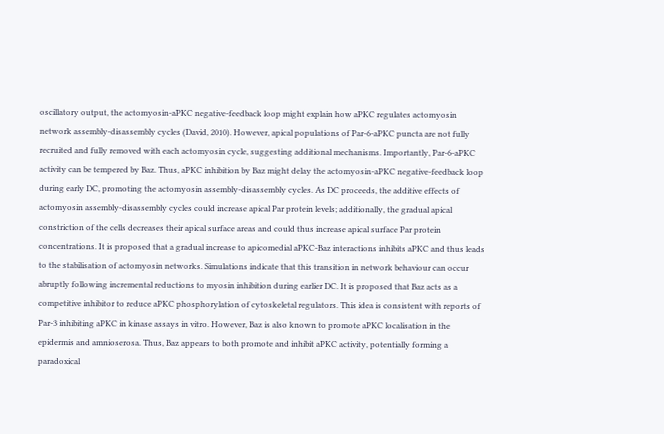oscillatory output, the actomyosin-aPKC negative-feedback loop might explain how aPKC regulates actomyosin network assembly-disassembly cycles (David, 2010). However, apical populations of Par-6-aPKC puncta are not fully recruited and fully removed with each actomyosin cycle, suggesting additional mechanisms. Importantly, Par-6-aPKC activity can be tempered by Baz. Thus, aPKC inhibition by Baz might delay the actomyosin-aPKC negative-feedback loop during early DC, promoting the actomyosin assembly-disassembly cycles. As DC proceeds, the additive effects of actomyosin assembly-disassembly cycles could increase apical Par protein levels; additionally, the gradual apical constriction of the cells decreases their apical surface areas and could thus increase apical surface Par protein concentrations. It is proposed that a gradual increase to apicomedial aPKC-Baz interactions inhibits aPKC and thus leads to the stabilisation of actomyosin networks. Simulations indicate that this transition in network behaviour can occur abruptly following incremental reductions to myosin inhibition during earlier DC. It is proposed that Baz acts as a competitive inhibitor to reduce aPKC phosphorylation of cytoskeletal regulators. This idea is consistent with reports of Par-3 inhibiting aPKC in kinase assays in vitro. However, Baz is also known to promote aPKC localisation in the epidermis and amnioserosa. Thus, Baz appears to both promote and inhibit aPKC activity, potentially forming a paradoxical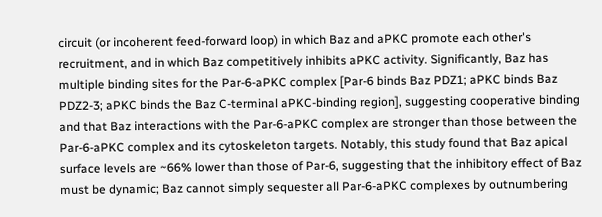circuit (or incoherent feed-forward loop) in which Baz and aPKC promote each other's recruitment, and in which Baz competitively inhibits aPKC activity. Significantly, Baz has multiple binding sites for the Par-6-aPKC complex [Par-6 binds Baz PDZ1; aPKC binds Baz PDZ2-3; aPKC binds the Baz C-terminal aPKC-binding region], suggesting cooperative binding and that Baz interactions with the Par-6-aPKC complex are stronger than those between the Par-6-aPKC complex and its cytoskeleton targets. Notably, this study found that Baz apical surface levels are ~66% lower than those of Par-6, suggesting that the inhibitory effect of Baz must be dynamic; Baz cannot simply sequester all Par-6-aPKC complexes by outnumbering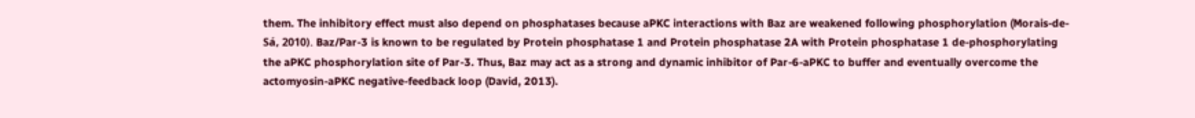them. The inhibitory effect must also depend on phosphatases because aPKC interactions with Baz are weakened following phosphorylation (Morais-de-Sá, 2010). Baz/Par-3 is known to be regulated by Protein phosphatase 1 and Protein phosphatase 2A with Protein phosphatase 1 de-phosphorylating the aPKC phosphorylation site of Par-3. Thus, Baz may act as a strong and dynamic inhibitor of Par-6-aPKC to buffer and eventually overcome the actomyosin-aPKC negative-feedback loop (David, 2013).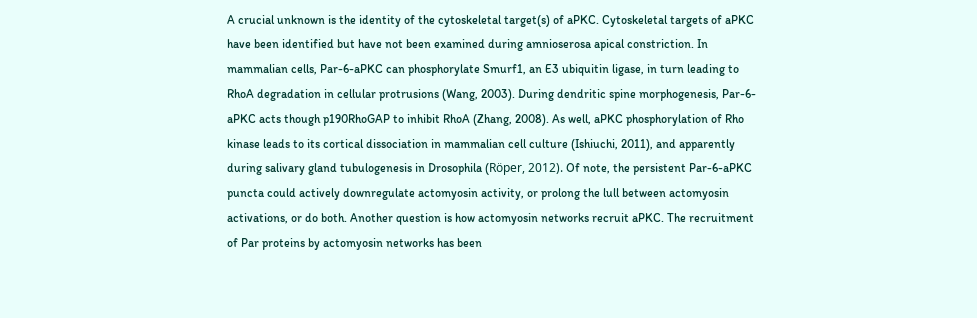A crucial unknown is the identity of the cytoskeletal target(s) of aPKC. Cytoskeletal targets of aPKC have been identified but have not been examined during amnioserosa apical constriction. In mammalian cells, Par-6-aPKC can phosphorylate Smurf1, an E3 ubiquitin ligase, in turn leading to RhoA degradation in cellular protrusions (Wang, 2003). During dendritic spine morphogenesis, Par-6-aPKC acts though p190RhoGAP to inhibit RhoA (Zhang, 2008). As well, aPKC phosphorylation of Rho kinase leads to its cortical dissociation in mammalian cell culture (Ishiuchi, 2011), and apparently during salivary gland tubulogenesis in Drosophila (Röper, 2012). Of note, the persistent Par-6-aPKC puncta could actively downregulate actomyosin activity, or prolong the lull between actomyosin activations, or do both. Another question is how actomyosin networks recruit aPKC. The recruitment of Par proteins by actomyosin networks has been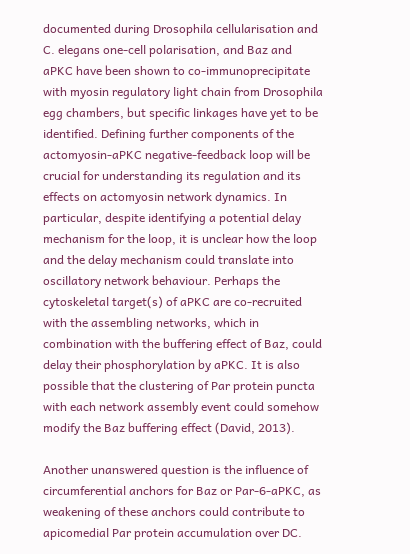documented during Drosophila cellularisation and C. elegans one-cell polarisation, and Baz and aPKC have been shown to co-immunoprecipitate with myosin regulatory light chain from Drosophila egg chambers, but specific linkages have yet to be identified. Defining further components of the actomyosin-aPKC negative-feedback loop will be crucial for understanding its regulation and its effects on actomyosin network dynamics. In particular, despite identifying a potential delay mechanism for the loop, it is unclear how the loop and the delay mechanism could translate into oscillatory network behaviour. Perhaps the cytoskeletal target(s) of aPKC are co-recruited with the assembling networks, which in combination with the buffering effect of Baz, could delay their phosphorylation by aPKC. It is also possible that the clustering of Par protein puncta with each network assembly event could somehow modify the Baz buffering effect (David, 2013).

Another unanswered question is the influence of circumferential anchors for Baz or Par-6-aPKC, as weakening of these anchors could contribute to apicomedial Par protein accumulation over DC.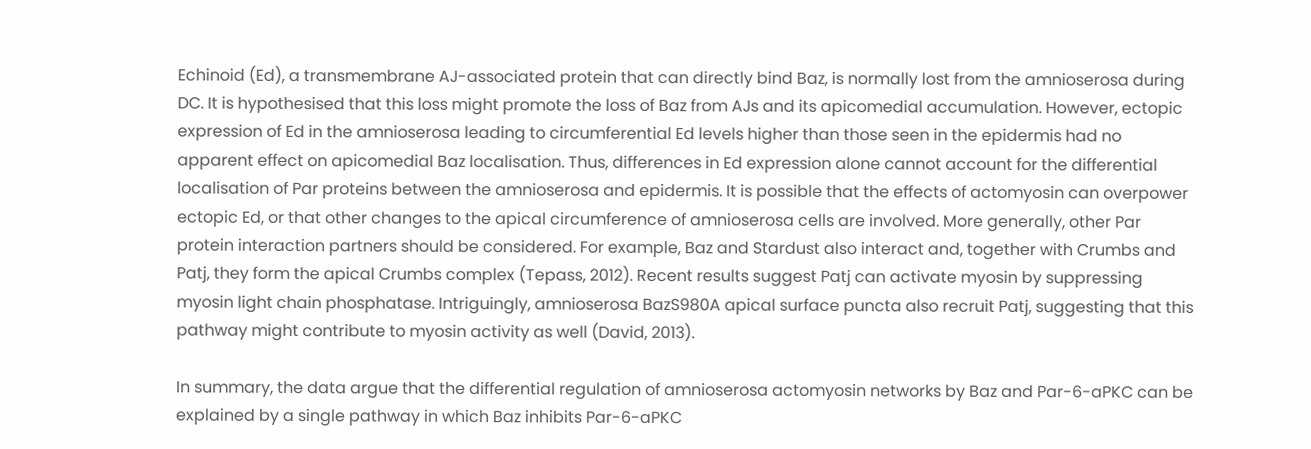Echinoid (Ed), a transmembrane AJ-associated protein that can directly bind Baz, is normally lost from the amnioserosa during DC. It is hypothesised that this loss might promote the loss of Baz from AJs and its apicomedial accumulation. However, ectopic expression of Ed in the amnioserosa leading to circumferential Ed levels higher than those seen in the epidermis had no apparent effect on apicomedial Baz localisation. Thus, differences in Ed expression alone cannot account for the differential localisation of Par proteins between the amnioserosa and epidermis. It is possible that the effects of actomyosin can overpower ectopic Ed, or that other changes to the apical circumference of amnioserosa cells are involved. More generally, other Par protein interaction partners should be considered. For example, Baz and Stardust also interact and, together with Crumbs and Patj, they form the apical Crumbs complex (Tepass, 2012). Recent results suggest Patj can activate myosin by suppressing myosin light chain phosphatase. Intriguingly, amnioserosa BazS980A apical surface puncta also recruit Patj, suggesting that this pathway might contribute to myosin activity as well (David, 2013).

In summary, the data argue that the differential regulation of amnioserosa actomyosin networks by Baz and Par-6-aPKC can be explained by a single pathway in which Baz inhibits Par-6-aPKC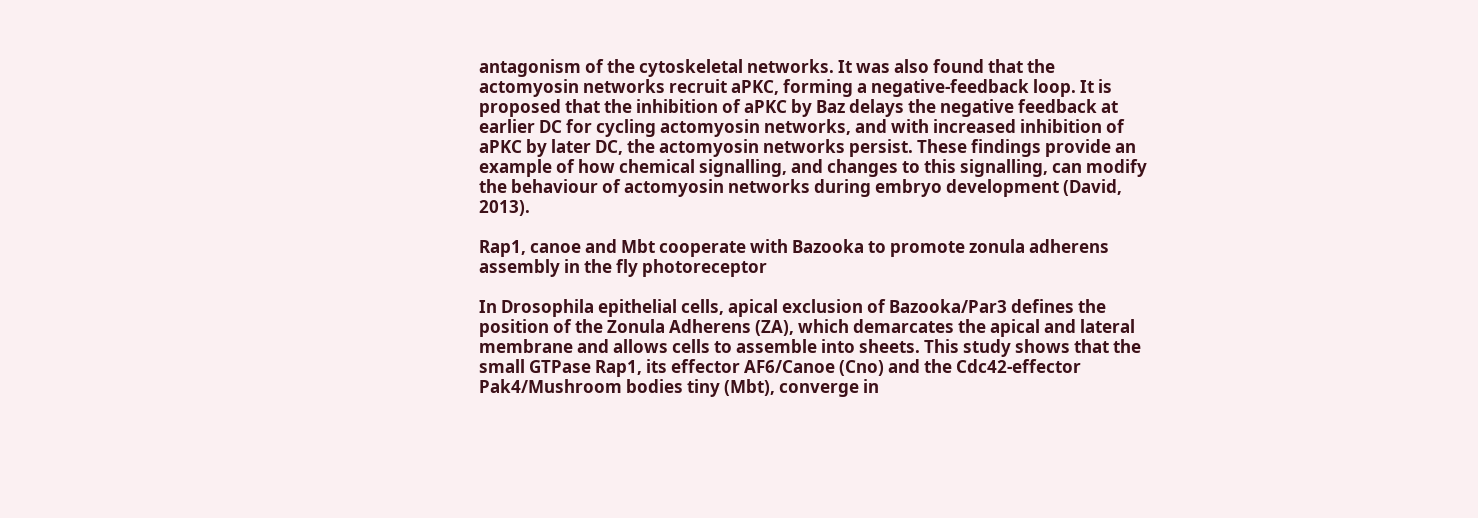antagonism of the cytoskeletal networks. It was also found that the actomyosin networks recruit aPKC, forming a negative-feedback loop. It is proposed that the inhibition of aPKC by Baz delays the negative feedback at earlier DC for cycling actomyosin networks, and with increased inhibition of aPKC by later DC, the actomyosin networks persist. These findings provide an example of how chemical signalling, and changes to this signalling, can modify the behaviour of actomyosin networks during embryo development (David, 2013).

Rap1, canoe and Mbt cooperate with Bazooka to promote zonula adherens assembly in the fly photoreceptor

In Drosophila epithelial cells, apical exclusion of Bazooka/Par3 defines the position of the Zonula Adherens (ZA), which demarcates the apical and lateral membrane and allows cells to assemble into sheets. This study shows that the small GTPase Rap1, its effector AF6/Canoe (Cno) and the Cdc42-effector Pak4/Mushroom bodies tiny (Mbt), converge in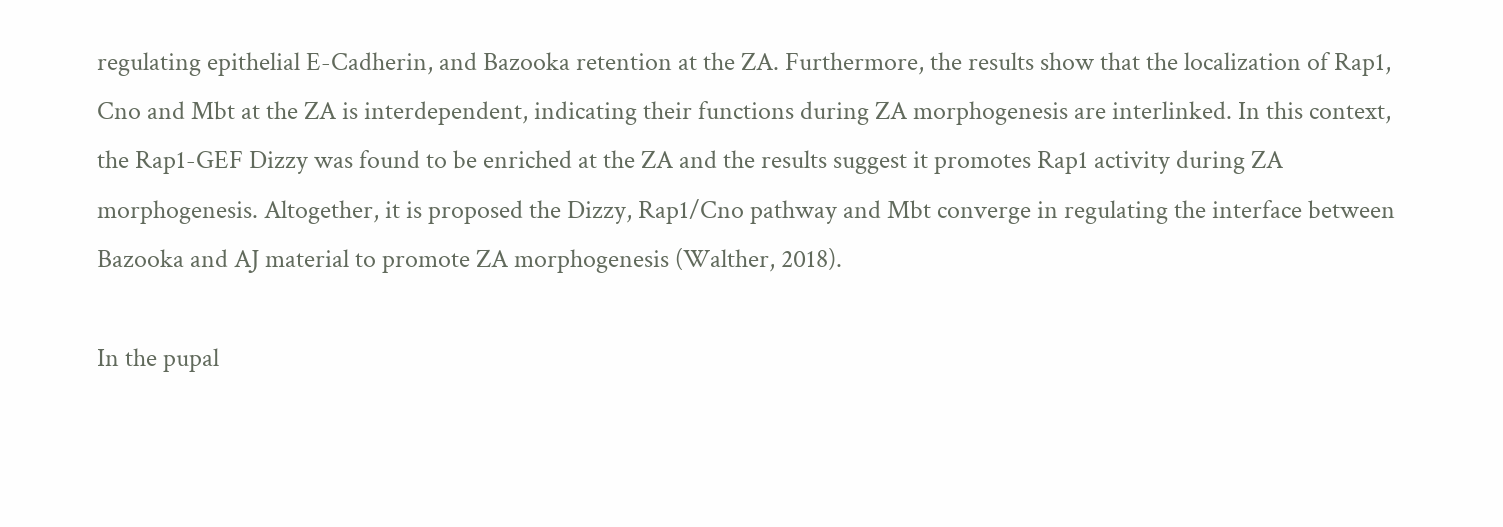regulating epithelial E-Cadherin, and Bazooka retention at the ZA. Furthermore, the results show that the localization of Rap1, Cno and Mbt at the ZA is interdependent, indicating their functions during ZA morphogenesis are interlinked. In this context, the Rap1-GEF Dizzy was found to be enriched at the ZA and the results suggest it promotes Rap1 activity during ZA morphogenesis. Altogether, it is proposed the Dizzy, Rap1/Cno pathway and Mbt converge in regulating the interface between Bazooka and AJ material to promote ZA morphogenesis (Walther, 2018).

In the pupal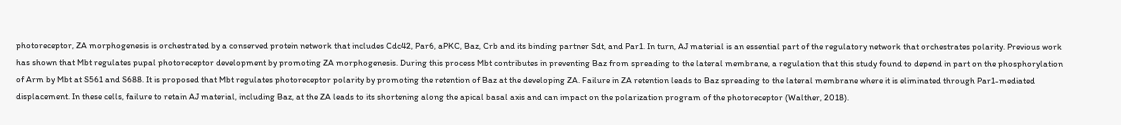photoreceptor, ZA morphogenesis is orchestrated by a conserved protein network that includes Cdc42, Par6, aPKC, Baz, Crb and its binding partner Sdt, and Par1. In turn, AJ material is an essential part of the regulatory network that orchestrates polarity. Previous work has shown that Mbt regulates pupal photoreceptor development by promoting ZA morphogenesis. During this process Mbt contributes in preventing Baz from spreading to the lateral membrane, a regulation that this study found to depend in part on the phosphorylation of Arm by Mbt at S561 and S688. It is proposed that Mbt regulates photoreceptor polarity by promoting the retention of Baz at the developing ZA. Failure in ZA retention leads to Baz spreading to the lateral membrane where it is eliminated through Par1-mediated displacement. In these cells, failure to retain AJ material, including Baz, at the ZA leads to its shortening along the apical basal axis and can impact on the polarization program of the photoreceptor (Walther, 2018).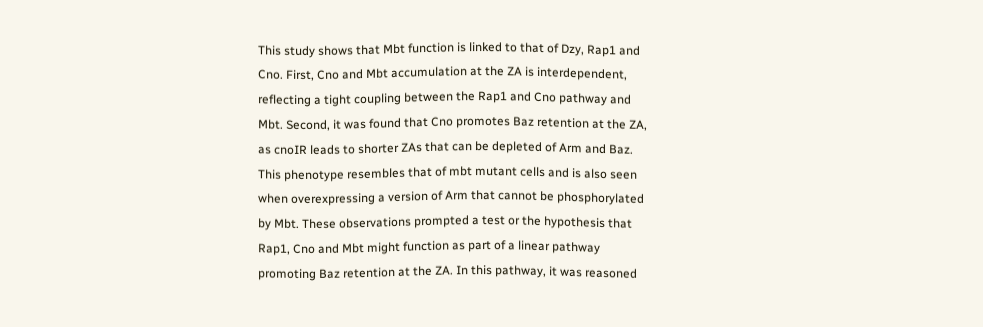This study shows that Mbt function is linked to that of Dzy, Rap1 and Cno. First, Cno and Mbt accumulation at the ZA is interdependent, reflecting a tight coupling between the Rap1 and Cno pathway and Mbt. Second, it was found that Cno promotes Baz retention at the ZA, as cnoIR leads to shorter ZAs that can be depleted of Arm and Baz. This phenotype resembles that of mbt mutant cells and is also seen when overexpressing a version of Arm that cannot be phosphorylated by Mbt. These observations prompted a test or the hypothesis that Rap1, Cno and Mbt might function as part of a linear pathway promoting Baz retention at the ZA. In this pathway, it was reasoned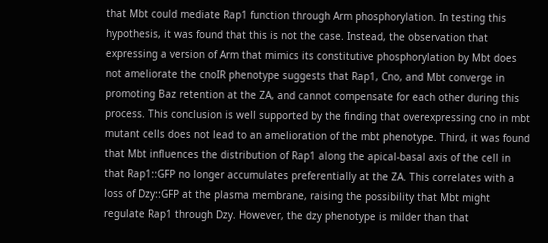that Mbt could mediate Rap1 function through Arm phosphorylation. In testing this hypothesis, it was found that this is not the case. Instead, the observation that expressing a version of Arm that mimics its constitutive phosphorylation by Mbt does not ameliorate the cnoIR phenotype suggests that Rap1, Cno, and Mbt converge in promoting Baz retention at the ZA, and cannot compensate for each other during this process. This conclusion is well supported by the finding that overexpressing cno in mbt mutant cells does not lead to an amelioration of the mbt phenotype. Third, it was found that Mbt influences the distribution of Rap1 along the apical-basal axis of the cell in that Rap1::GFP no longer accumulates preferentially at the ZA. This correlates with a loss of Dzy::GFP at the plasma membrane, raising the possibility that Mbt might regulate Rap1 through Dzy. However, the dzy phenotype is milder than that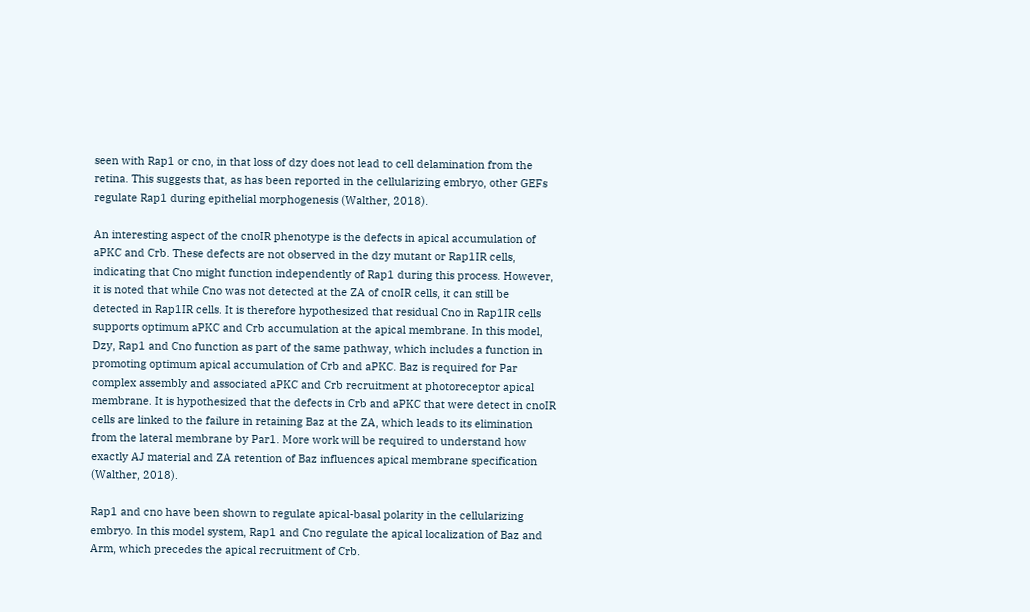seen with Rap1 or cno, in that loss of dzy does not lead to cell delamination from the retina. This suggests that, as has been reported in the cellularizing embryo, other GEFs regulate Rap1 during epithelial morphogenesis (Walther, 2018).

An interesting aspect of the cnoIR phenotype is the defects in apical accumulation of aPKC and Crb. These defects are not observed in the dzy mutant or Rap1IR cells, indicating that Cno might function independently of Rap1 during this process. However, it is noted that while Cno was not detected at the ZA of cnoIR cells, it can still be detected in Rap1IR cells. It is therefore hypothesized that residual Cno in Rap1IR cells supports optimum aPKC and Crb accumulation at the apical membrane. In this model, Dzy, Rap1 and Cno function as part of the same pathway, which includes a function in promoting optimum apical accumulation of Crb and aPKC. Baz is required for Par complex assembly and associated aPKC and Crb recruitment at photoreceptor apical membrane. It is hypothesized that the defects in Crb and aPKC that were detect in cnoIR cells are linked to the failure in retaining Baz at the ZA, which leads to its elimination from the lateral membrane by Par1. More work will be required to understand how exactly AJ material and ZA retention of Baz influences apical membrane specification (Walther, 2018).

Rap1 and cno have been shown to regulate apical-basal polarity in the cellularizing embryo. In this model system, Rap1 and Cno regulate the apical localization of Baz and Arm, which precedes the apical recruitment of Crb.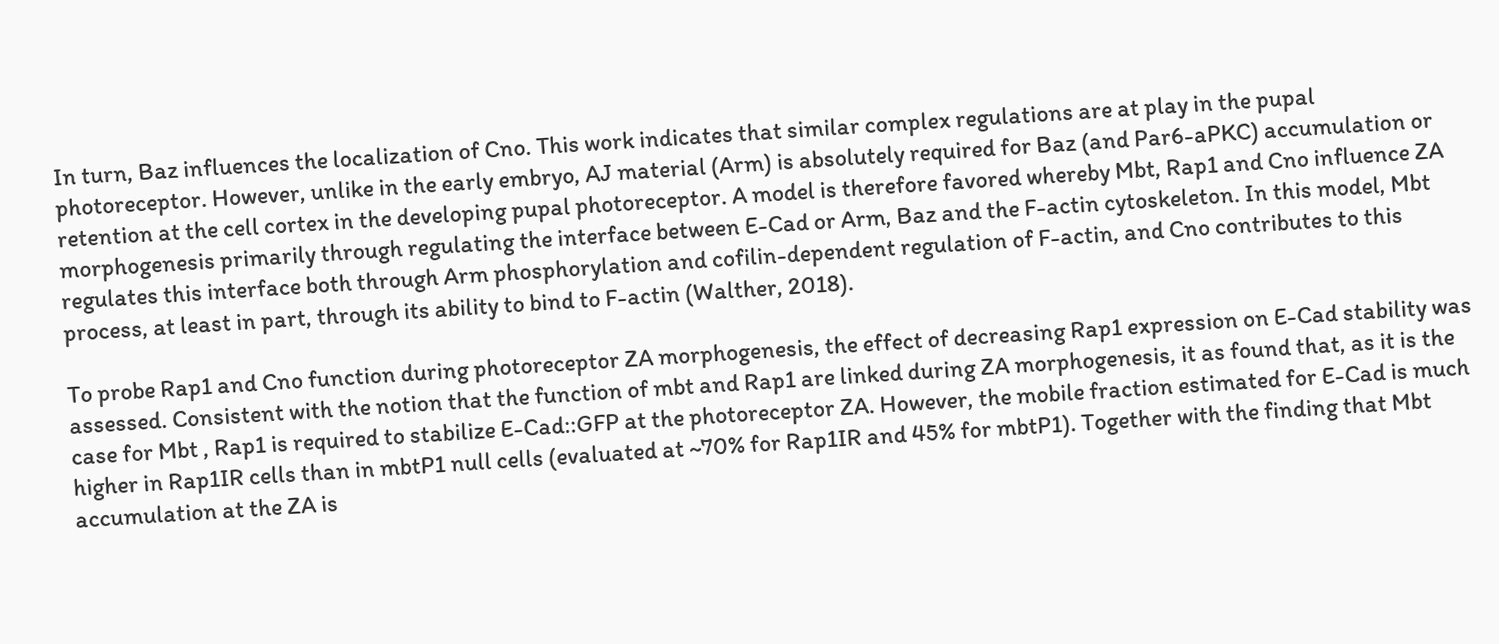In turn, Baz influences the localization of Cno. This work indicates that similar complex regulations are at play in the pupal photoreceptor. However, unlike in the early embryo, AJ material (Arm) is absolutely required for Baz (and Par6-aPKC) accumulation or retention at the cell cortex in the developing pupal photoreceptor. A model is therefore favored whereby Mbt, Rap1 and Cno influence ZA morphogenesis primarily through regulating the interface between E-Cad or Arm, Baz and the F-actin cytoskeleton. In this model, Mbt regulates this interface both through Arm phosphorylation and cofilin-dependent regulation of F-actin, and Cno contributes to this process, at least in part, through its ability to bind to F-actin (Walther, 2018).

To probe Rap1 and Cno function during photoreceptor ZA morphogenesis, the effect of decreasing Rap1 expression on E-Cad stability was assessed. Consistent with the notion that the function of mbt and Rap1 are linked during ZA morphogenesis, it as found that, as it is the case for Mbt , Rap1 is required to stabilize E-Cad::GFP at the photoreceptor ZA. However, the mobile fraction estimated for E-Cad is much higher in Rap1IR cells than in mbtP1 null cells (evaluated at ~70% for Rap1IR and 45% for mbtP1). Together with the finding that Mbt accumulation at the ZA is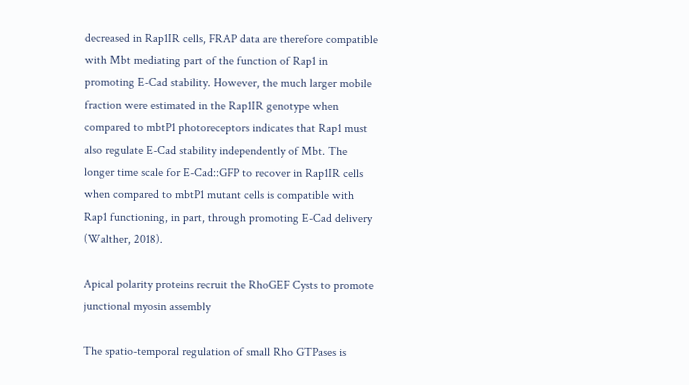decreased in Rap1IR cells, FRAP data are therefore compatible with Mbt mediating part of the function of Rap1 in promoting E-Cad stability. However, the much larger mobile fraction were estimated in the Rap1IR genotype when compared to mbtP1 photoreceptors indicates that Rap1 must also regulate E-Cad stability independently of Mbt. The longer time scale for E-Cad::GFP to recover in Rap1IR cells when compared to mbtP1 mutant cells is compatible with Rap1 functioning, in part, through promoting E-Cad delivery (Walther, 2018).

Apical polarity proteins recruit the RhoGEF Cysts to promote junctional myosin assembly

The spatio-temporal regulation of small Rho GTPases is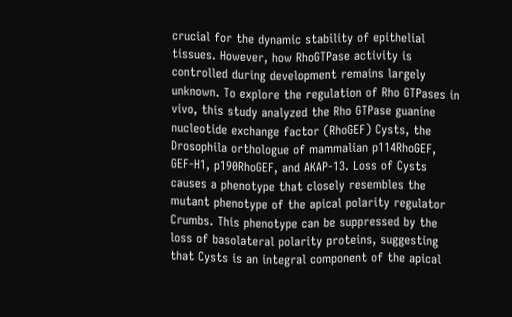crucial for the dynamic stability of epithelial tissues. However, how RhoGTPase activity is controlled during development remains largely unknown. To explore the regulation of Rho GTPases in vivo, this study analyzed the Rho GTPase guanine nucleotide exchange factor (RhoGEF) Cysts, the Drosophila orthologue of mammalian p114RhoGEF, GEF-H1, p190RhoGEF, and AKAP-13. Loss of Cysts causes a phenotype that closely resembles the mutant phenotype of the apical polarity regulator Crumbs. This phenotype can be suppressed by the loss of basolateral polarity proteins, suggesting that Cysts is an integral component of the apical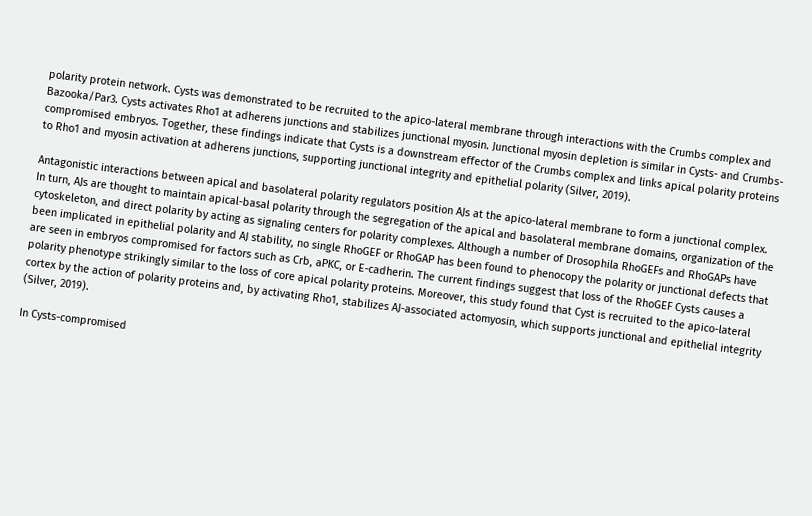polarity protein network. Cysts was demonstrated to be recruited to the apico-lateral membrane through interactions with the Crumbs complex and Bazooka/Par3. Cysts activates Rho1 at adherens junctions and stabilizes junctional myosin. Junctional myosin depletion is similar in Cysts- and Crumbs-compromised embryos. Together, these findings indicate that Cysts is a downstream effector of the Crumbs complex and links apical polarity proteins to Rho1 and myosin activation at adherens junctions, supporting junctional integrity and epithelial polarity (Silver, 2019).

Antagonistic interactions between apical and basolateral polarity regulators position AJs at the apico-lateral membrane to form a junctional complex. In turn, AJs are thought to maintain apical-basal polarity through the segregation of the apical and basolateral membrane domains, organization of the cytoskeleton, and direct polarity by acting as signaling centers for polarity complexes. Although a number of Drosophila RhoGEFs and RhoGAPs have been implicated in epithelial polarity and AJ stability, no single RhoGEF or RhoGAP has been found to phenocopy the polarity or junctional defects that are seen in embryos compromised for factors such as Crb, aPKC, or E-cadherin. The current findings suggest that loss of the RhoGEF Cysts causes a polarity phenotype strikingly similar to the loss of core apical polarity proteins. Moreover, this study found that Cyst is recruited to the apico-lateral cortex by the action of polarity proteins and, by activating Rho1, stabilizes AJ-associated actomyosin, which supports junctional and epithelial integrity (Silver, 2019).

In Cysts-compromised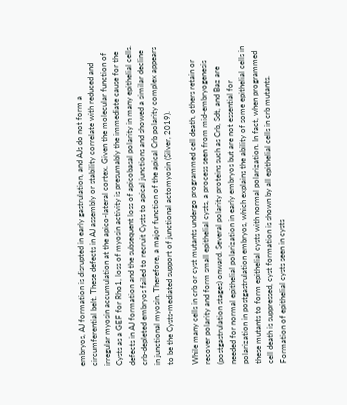embryos, AJ formation is disrupted in early gastrulation, and AJs do not form a circumferential belt. These defects in AJ assembly or stability correlate with reduced and irregular myosin accumulation at the apico-lateral cortex. Given the molecular function of Cysts as a GEF for Rho1, loss of myosin activity is presumably the immediate cause for the defects in AJ formation and the subsequent loss of apicobasal polarity in many epithelial cells. crb-depleted embryos failed to recruit Cysts to apical junctions and showed a similar decline in junctional myosin. Therefore, a major function of the apical Crb polarity complex appears to be the Cysts-mediated support of junctional actomyosin (Silver, 2019).

While many cells in crb or cyst mutants undergo programmed cell death, others retain or recover polarity and form small epithelial cysts, a process seen from mid-embryogenesis (postgastrulation stages) onward. Several polarity proteins such as Crb, Sdt, and Baz are needed for normal epithelial polarization in early embryos but are not essential for polarization in postgastrulation embryos, which explains the ability of some epithelial cells in these mutants to form epithelial cysts with normal polarization. In fact, when programmed cell death is suppressed, cyst formation is shown by all epithelial cells in crb mutants. Formation of epithelial cysts seen in cysts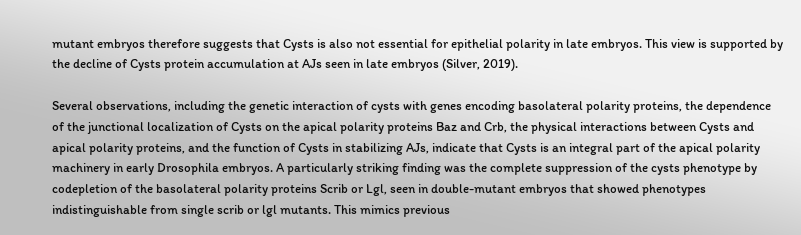mutant embryos therefore suggests that Cysts is also not essential for epithelial polarity in late embryos. This view is supported by the decline of Cysts protein accumulation at AJs seen in late embryos (Silver, 2019).

Several observations, including the genetic interaction of cysts with genes encoding basolateral polarity proteins, the dependence of the junctional localization of Cysts on the apical polarity proteins Baz and Crb, the physical interactions between Cysts and apical polarity proteins, and the function of Cysts in stabilizing AJs, indicate that Cysts is an integral part of the apical polarity machinery in early Drosophila embryos. A particularly striking finding was the complete suppression of the cysts phenotype by codepletion of the basolateral polarity proteins Scrib or Lgl, seen in double-mutant embryos that showed phenotypes indistinguishable from single scrib or lgl mutants. This mimics previous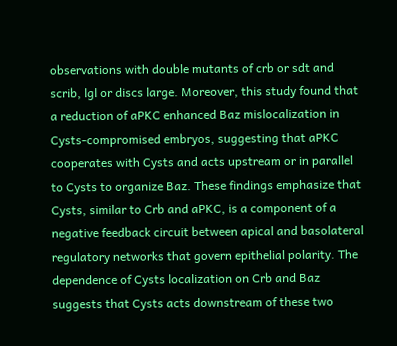observations with double mutants of crb or sdt and scrib, lgl or discs large. Moreover, this study found that a reduction of aPKC enhanced Baz mislocalization in Cysts-compromised embryos, suggesting that aPKC cooperates with Cysts and acts upstream or in parallel to Cysts to organize Baz. These findings emphasize that Cysts, similar to Crb and aPKC, is a component of a negative feedback circuit between apical and basolateral regulatory networks that govern epithelial polarity. The dependence of Cysts localization on Crb and Baz suggests that Cysts acts downstream of these two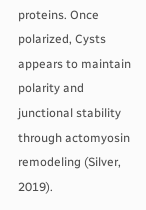proteins. Once polarized, Cysts appears to maintain polarity and junctional stability through actomyosin remodeling (Silver, 2019).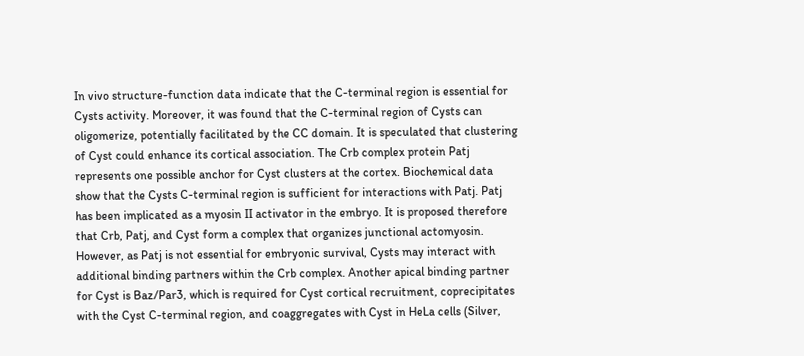In vivo structure-function data indicate that the C-terminal region is essential for Cysts activity. Moreover, it was found that the C-terminal region of Cysts can oligomerize, potentially facilitated by the CC domain. It is speculated that clustering of Cyst could enhance its cortical association. The Crb complex protein Patj represents one possible anchor for Cyst clusters at the cortex. Biochemical data show that the Cysts C-terminal region is sufficient for interactions with Patj. Patj has been implicated as a myosin II activator in the embryo. It is proposed therefore that Crb, Patj, and Cyst form a complex that organizes junctional actomyosin. However, as Patj is not essential for embryonic survival, Cysts may interact with additional binding partners within the Crb complex. Another apical binding partner for Cyst is Baz/Par3, which is required for Cyst cortical recruitment, coprecipitates with the Cyst C-terminal region, and coaggregates with Cyst in HeLa cells (Silver,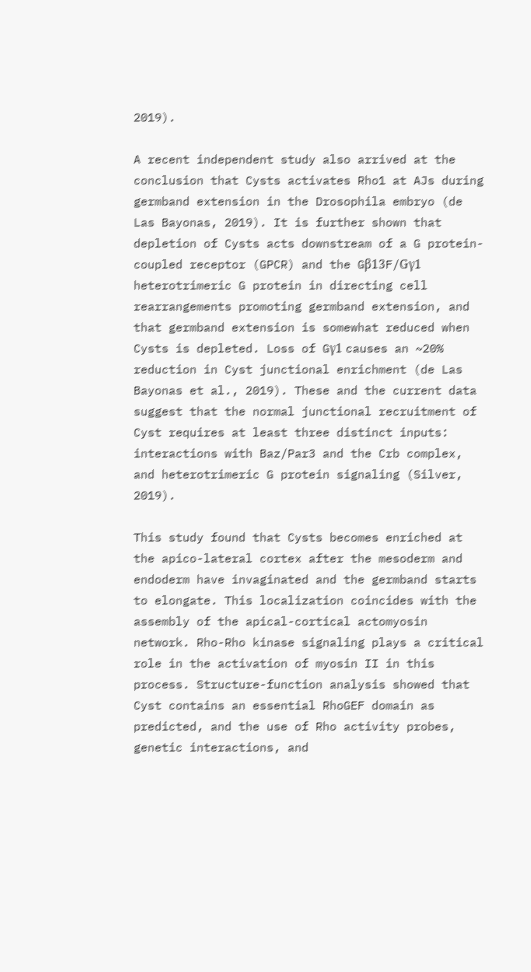2019).

A recent independent study also arrived at the conclusion that Cysts activates Rho1 at AJs during germband extension in the Drosophila embryo (de Las Bayonas, 2019). It is further shown that depletion of Cysts acts downstream of a G protein-coupled receptor (GPCR) and the Gβ13F/Gγ1 heterotrimeric G protein in directing cell rearrangements promoting germband extension, and that germband extension is somewhat reduced when Cysts is depleted. Loss of Gγ1 causes an ~20% reduction in Cyst junctional enrichment (de Las Bayonas et al., 2019). These and the current data suggest that the normal junctional recruitment of Cyst requires at least three distinct inputs: interactions with Baz/Par3 and the Crb complex, and heterotrimeric G protein signaling (Silver, 2019).

This study found that Cysts becomes enriched at the apico-lateral cortex after the mesoderm and endoderm have invaginated and the germband starts to elongate. This localization coincides with the assembly of the apical-cortical actomyosin network. Rho-Rho kinase signaling plays a critical role in the activation of myosin II in this process. Structure-function analysis showed that Cyst contains an essential RhoGEF domain as predicted, and the use of Rho activity probes, genetic interactions, and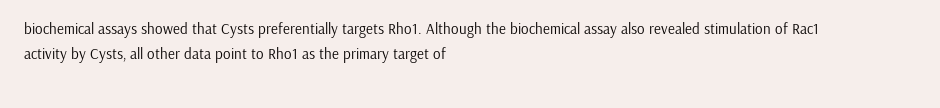biochemical assays showed that Cysts preferentially targets Rho1. Although the biochemical assay also revealed stimulation of Rac1 activity by Cysts, all other data point to Rho1 as the primary target of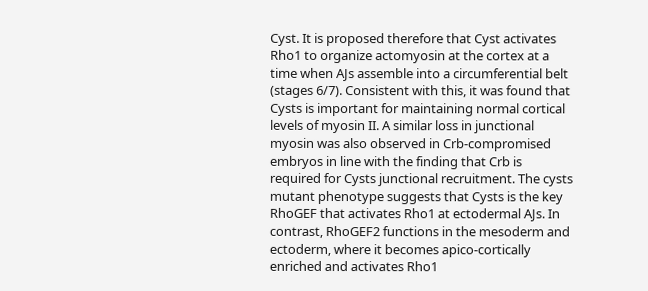Cyst. It is proposed therefore that Cyst activates Rho1 to organize actomyosin at the cortex at a time when AJs assemble into a circumferential belt (stages 6/7). Consistent with this, it was found that Cysts is important for maintaining normal cortical levels of myosin II. A similar loss in junctional myosin was also observed in Crb-compromised embryos in line with the finding that Crb is required for Cysts junctional recruitment. The cysts mutant phenotype suggests that Cysts is the key RhoGEF that activates Rho1 at ectodermal AJs. In contrast, RhoGEF2 functions in the mesoderm and ectoderm, where it becomes apico-cortically enriched and activates Rho1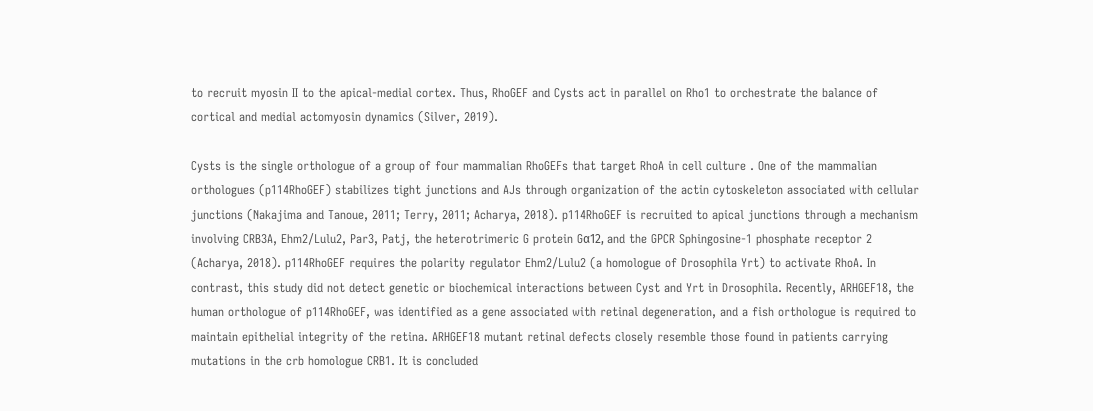to recruit myosin II to the apical-medial cortex. Thus, RhoGEF and Cysts act in parallel on Rho1 to orchestrate the balance of cortical and medial actomyosin dynamics (Silver, 2019).

Cysts is the single orthologue of a group of four mammalian RhoGEFs that target RhoA in cell culture . One of the mammalian orthologues (p114RhoGEF) stabilizes tight junctions and AJs through organization of the actin cytoskeleton associated with cellular junctions (Nakajima and Tanoue, 2011; Terry, 2011; Acharya, 2018). p114RhoGEF is recruited to apical junctions through a mechanism involving CRB3A, Ehm2/Lulu2, Par3, Patj, the heterotrimeric G protein Gα12, and the GPCR Sphingosine-1 phosphate receptor 2 (Acharya, 2018). p114RhoGEF requires the polarity regulator Ehm2/Lulu2 (a homologue of Drosophila Yrt) to activate RhoA. In contrast, this study did not detect genetic or biochemical interactions between Cyst and Yrt in Drosophila. Recently, ARHGEF18, the human orthologue of p114RhoGEF, was identified as a gene associated with retinal degeneration, and a fish orthologue is required to maintain epithelial integrity of the retina. ARHGEF18 mutant retinal defects closely resemble those found in patients carrying mutations in the crb homologue CRB1. It is concluded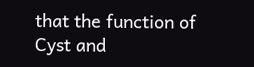that the function of Cyst and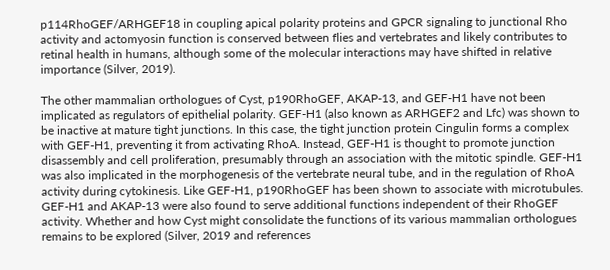p114RhoGEF/ARHGEF18 in coupling apical polarity proteins and GPCR signaling to junctional Rho activity and actomyosin function is conserved between flies and vertebrates and likely contributes to retinal health in humans, although some of the molecular interactions may have shifted in relative importance (Silver, 2019).

The other mammalian orthologues of Cyst, p190RhoGEF, AKAP-13, and GEF-H1 have not been implicated as regulators of epithelial polarity. GEF-H1 (also known as ARHGEF2 and Lfc) was shown to be inactive at mature tight junctions. In this case, the tight junction protein Cingulin forms a complex with GEF-H1, preventing it from activating RhoA. Instead, GEF-H1 is thought to promote junction disassembly and cell proliferation, presumably through an association with the mitotic spindle. GEF-H1 was also implicated in the morphogenesis of the vertebrate neural tube, and in the regulation of RhoA activity during cytokinesis. Like GEF-H1, p190RhoGEF has been shown to associate with microtubules. GEF-H1 and AKAP-13 were also found to serve additional functions independent of their RhoGEF activity. Whether and how Cyst might consolidate the functions of its various mammalian orthologues remains to be explored (Silver, 2019 and references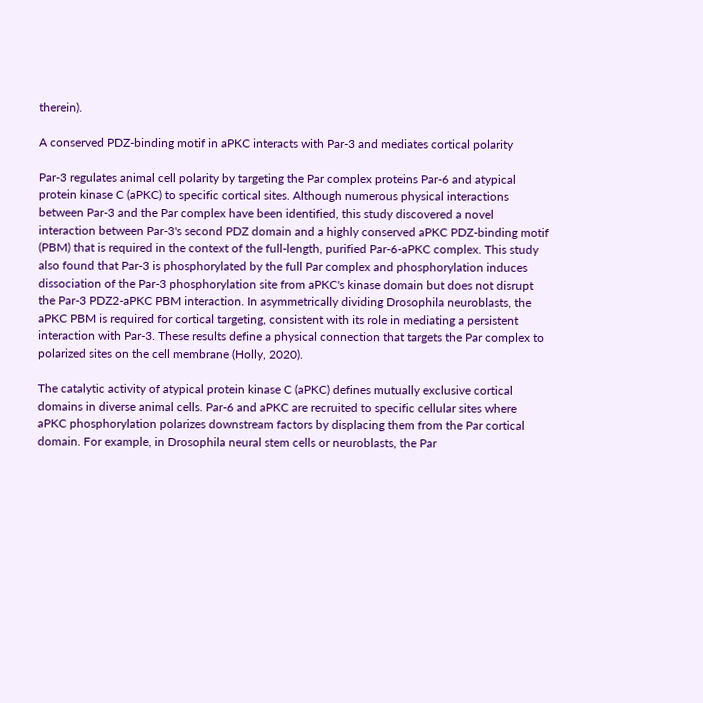therein).

A conserved PDZ-binding motif in aPKC interacts with Par-3 and mediates cortical polarity

Par-3 regulates animal cell polarity by targeting the Par complex proteins Par-6 and atypical protein kinase C (aPKC) to specific cortical sites. Although numerous physical interactions between Par-3 and the Par complex have been identified, this study discovered a novel interaction between Par-3's second PDZ domain and a highly conserved aPKC PDZ-binding motif (PBM) that is required in the context of the full-length, purified Par-6-aPKC complex. This study also found that Par-3 is phosphorylated by the full Par complex and phosphorylation induces dissociation of the Par-3 phosphorylation site from aPKC's kinase domain but does not disrupt the Par-3 PDZ2-aPKC PBM interaction. In asymmetrically dividing Drosophila neuroblasts, the aPKC PBM is required for cortical targeting, consistent with its role in mediating a persistent interaction with Par-3. These results define a physical connection that targets the Par complex to polarized sites on the cell membrane (Holly, 2020).

The catalytic activity of atypical protein kinase C (aPKC) defines mutually exclusive cortical domains in diverse animal cells. Par-6 and aPKC are recruited to specific cellular sites where aPKC phosphorylation polarizes downstream factors by displacing them from the Par cortical domain. For example, in Drosophila neural stem cells or neuroblasts, the Par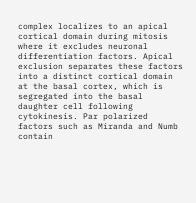complex localizes to an apical cortical domain during mitosis where it excludes neuronal differentiation factors. Apical exclusion separates these factors into a distinct cortical domain at the basal cortex, which is segregated into the basal daughter cell following cytokinesis. Par polarized factors such as Miranda and Numb contain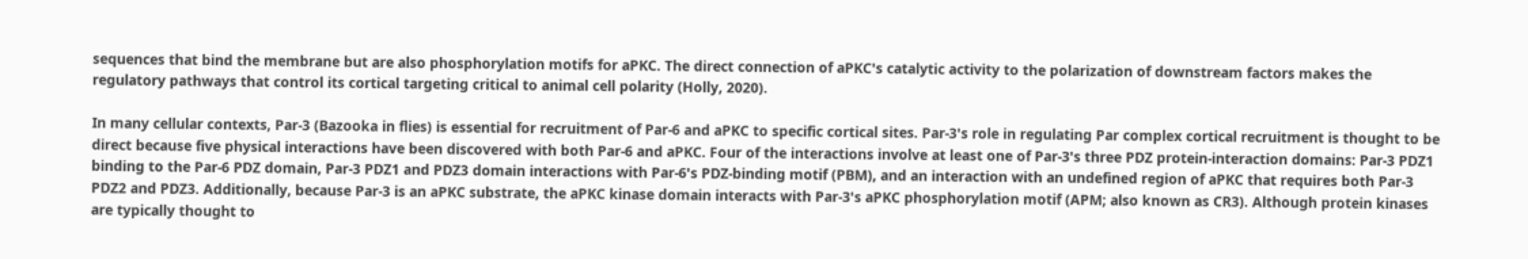sequences that bind the membrane but are also phosphorylation motifs for aPKC. The direct connection of aPKC's catalytic activity to the polarization of downstream factors makes the regulatory pathways that control its cortical targeting critical to animal cell polarity (Holly, 2020).

In many cellular contexts, Par-3 (Bazooka in flies) is essential for recruitment of Par-6 and aPKC to specific cortical sites. Par-3's role in regulating Par complex cortical recruitment is thought to be direct because five physical interactions have been discovered with both Par-6 and aPKC. Four of the interactions involve at least one of Par-3's three PDZ protein-interaction domains: Par-3 PDZ1 binding to the Par-6 PDZ domain, Par-3 PDZ1 and PDZ3 domain interactions with Par-6's PDZ-binding motif (PBM), and an interaction with an undefined region of aPKC that requires both Par-3 PDZ2 and PDZ3. Additionally, because Par-3 is an aPKC substrate, the aPKC kinase domain interacts with Par-3's aPKC phosphorylation motif (APM; also known as CR3). Although protein kinases are typically thought to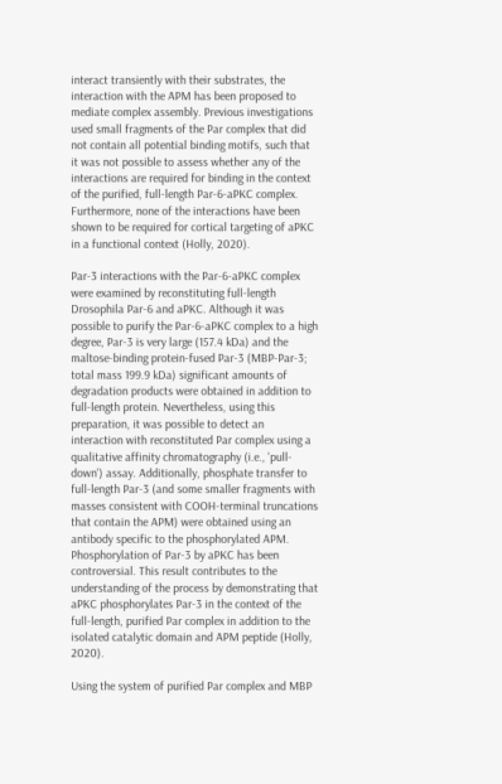interact transiently with their substrates, the interaction with the APM has been proposed to mediate complex assembly. Previous investigations used small fragments of the Par complex that did not contain all potential binding motifs, such that it was not possible to assess whether any of the interactions are required for binding in the context of the purified, full-length Par-6-aPKC complex. Furthermore, none of the interactions have been shown to be required for cortical targeting of aPKC in a functional context (Holly, 2020).

Par-3 interactions with the Par-6-aPKC complex were examined by reconstituting full-length Drosophila Par-6 and aPKC. Although it was possible to purify the Par-6-aPKC complex to a high degree, Par-3 is very large (157.4 kDa) and the maltose-binding protein-fused Par-3 (MBP-Par-3; total mass 199.9 kDa) significant amounts of degradation products were obtained in addition to full-length protein. Nevertheless, using this preparation, it was possible to detect an interaction with reconstituted Par complex using a qualitative affinity chromatography (i.e., 'pull-down') assay. Additionally, phosphate transfer to full-length Par-3 (and some smaller fragments with masses consistent with COOH-terminal truncations that contain the APM) were obtained using an antibody specific to the phosphorylated APM. Phosphorylation of Par-3 by aPKC has been controversial. This result contributes to the understanding of the process by demonstrating that aPKC phosphorylates Par-3 in the context of the full-length, purified Par complex in addition to the isolated catalytic domain and APM peptide (Holly, 2020).

Using the system of purified Par complex and MBP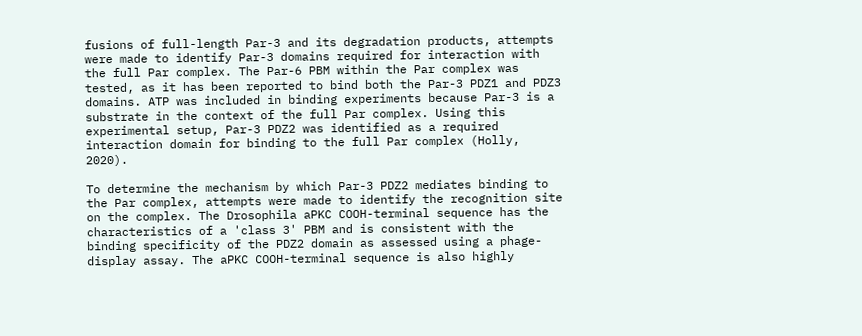fusions of full-length Par-3 and its degradation products, attempts were made to identify Par-3 domains required for interaction with the full Par complex. The Par-6 PBM within the Par complex was tested, as it has been reported to bind both the Par-3 PDZ1 and PDZ3 domains. ATP was included in binding experiments because Par-3 is a substrate in the context of the full Par complex. Using this experimental setup, Par-3 PDZ2 was identified as a required interaction domain for binding to the full Par complex (Holly, 2020).

To determine the mechanism by which Par-3 PDZ2 mediates binding to the Par complex, attempts were made to identify the recognition site on the complex. The Drosophila aPKC COOH-terminal sequence has the characteristics of a 'class 3' PBM and is consistent with the binding specificity of the PDZ2 domain as assessed using a phage-display assay. The aPKC COOH-terminal sequence is also highly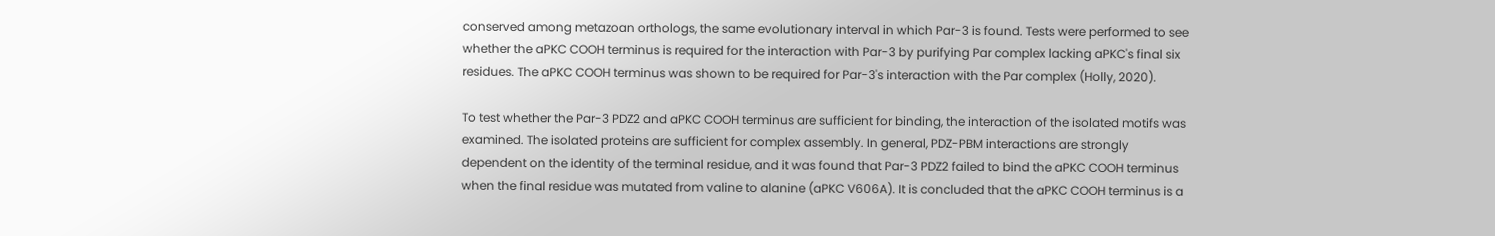conserved among metazoan orthologs, the same evolutionary interval in which Par-3 is found. Tests were performed to see whether the aPKC COOH terminus is required for the interaction with Par-3 by purifying Par complex lacking aPKC's final six residues. The aPKC COOH terminus was shown to be required for Par-3's interaction with the Par complex (Holly, 2020).

To test whether the Par-3 PDZ2 and aPKC COOH terminus are sufficient for binding, the interaction of the isolated motifs was examined. The isolated proteins are sufficient for complex assembly. In general, PDZ-PBM interactions are strongly dependent on the identity of the terminal residue, and it was found that Par-3 PDZ2 failed to bind the aPKC COOH terminus when the final residue was mutated from valine to alanine (aPKC V606A). It is concluded that the aPKC COOH terminus is a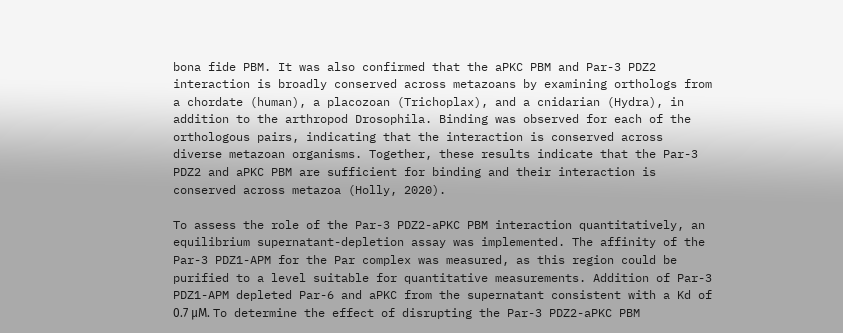bona fide PBM. It was also confirmed that the aPKC PBM and Par-3 PDZ2 interaction is broadly conserved across metazoans by examining orthologs from a chordate (human), a placozoan (Trichoplax), and a cnidarian (Hydra), in addition to the arthropod Drosophila. Binding was observed for each of the orthologous pairs, indicating that the interaction is conserved across diverse metazoan organisms. Together, these results indicate that the Par-3 PDZ2 and aPKC PBM are sufficient for binding and their interaction is conserved across metazoa (Holly, 2020).

To assess the role of the Par-3 PDZ2-aPKC PBM interaction quantitatively, an equilibrium supernatant-depletion assay was implemented. The affinity of the Par-3 PDZ1-APM for the Par complex was measured, as this region could be purified to a level suitable for quantitative measurements. Addition of Par-3 PDZ1-APM depleted Par-6 and aPKC from the supernatant consistent with a Kd of 0.7 μM. To determine the effect of disrupting the Par-3 PDZ2-aPKC PBM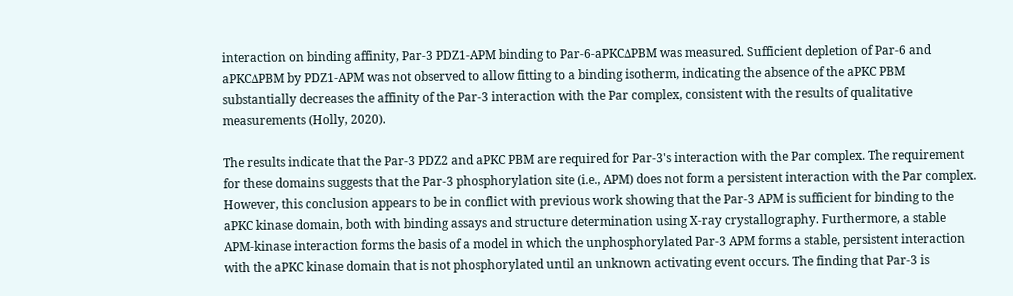interaction on binding affinity, Par-3 PDZ1-APM binding to Par-6-aPKCΔPBM was measured. Sufficient depletion of Par-6 and aPKCΔPBM by PDZ1-APM was not observed to allow fitting to a binding isotherm, indicating the absence of the aPKC PBM substantially decreases the affinity of the Par-3 interaction with the Par complex, consistent with the results of qualitative measurements (Holly, 2020).

The results indicate that the Par-3 PDZ2 and aPKC PBM are required for Par-3's interaction with the Par complex. The requirement for these domains suggests that the Par-3 phosphorylation site (i.e., APM) does not form a persistent interaction with the Par complex. However, this conclusion appears to be in conflict with previous work showing that the Par-3 APM is sufficient for binding to the aPKC kinase domain, both with binding assays and structure determination using X-ray crystallography. Furthermore, a stable APM-kinase interaction forms the basis of a model in which the unphosphorylated Par-3 APM forms a stable, persistent interaction with the aPKC kinase domain that is not phosphorylated until an unknown activating event occurs. The finding that Par-3 is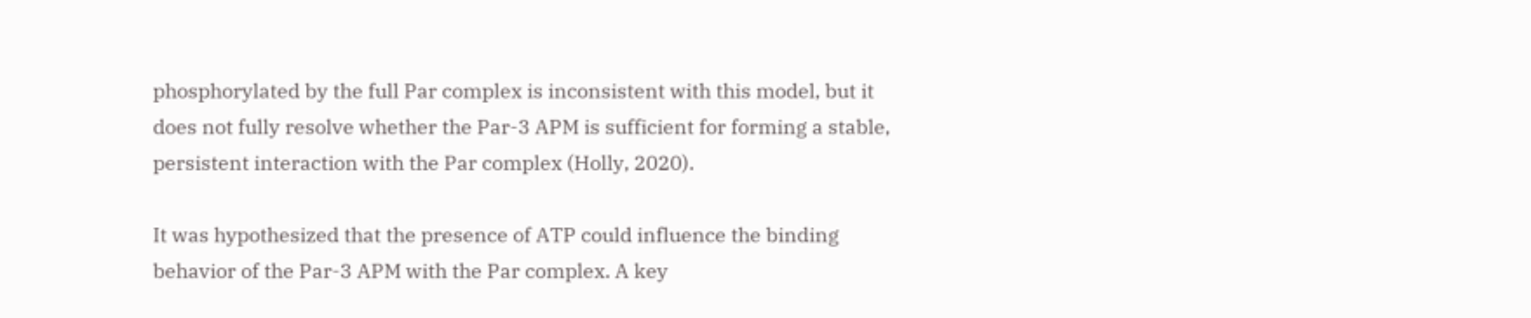phosphorylated by the full Par complex is inconsistent with this model, but it does not fully resolve whether the Par-3 APM is sufficient for forming a stable, persistent interaction with the Par complex (Holly, 2020).

It was hypothesized that the presence of ATP could influence the binding behavior of the Par-3 APM with the Par complex. A key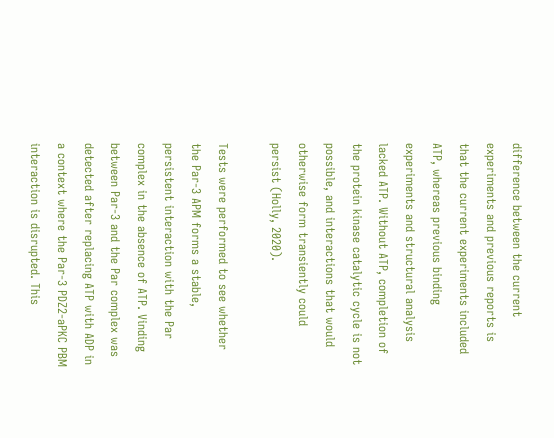difference between the current experiments and previous reports is that the current experiments included ATP, whereas previous binding experiments and structural analysis lacked ATP. Without ATP, completion of the protein kinase catalytic cycle is not possible, and interactions that would otherwise form transiently could persist (Holly, 2020).

Tests were performed to see whether the Par-3 APM forms a stable, persistent interaction with the Par complex in the absence of ATP. Vinding between Par-3 and the Par complex was detected after replacing ATP with ADP in a context where the Par-3 PDZ2-aPKC PBM interaction is disrupted. This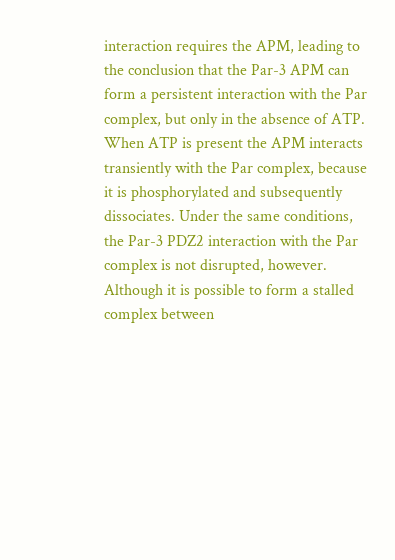interaction requires the APM, leading to the conclusion that the Par-3 APM can form a persistent interaction with the Par complex, but only in the absence of ATP. When ATP is present the APM interacts transiently with the Par complex, because it is phosphorylated and subsequently dissociates. Under the same conditions, the Par-3 PDZ2 interaction with the Par complex is not disrupted, however. Although it is possible to form a stalled complex between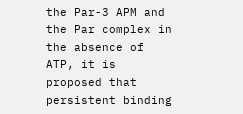the Par-3 APM and the Par complex in the absence of ATP, it is proposed that persistent binding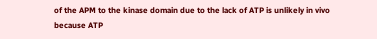of the APM to the kinase domain due to the lack of ATP is unlikely in vivo because ATP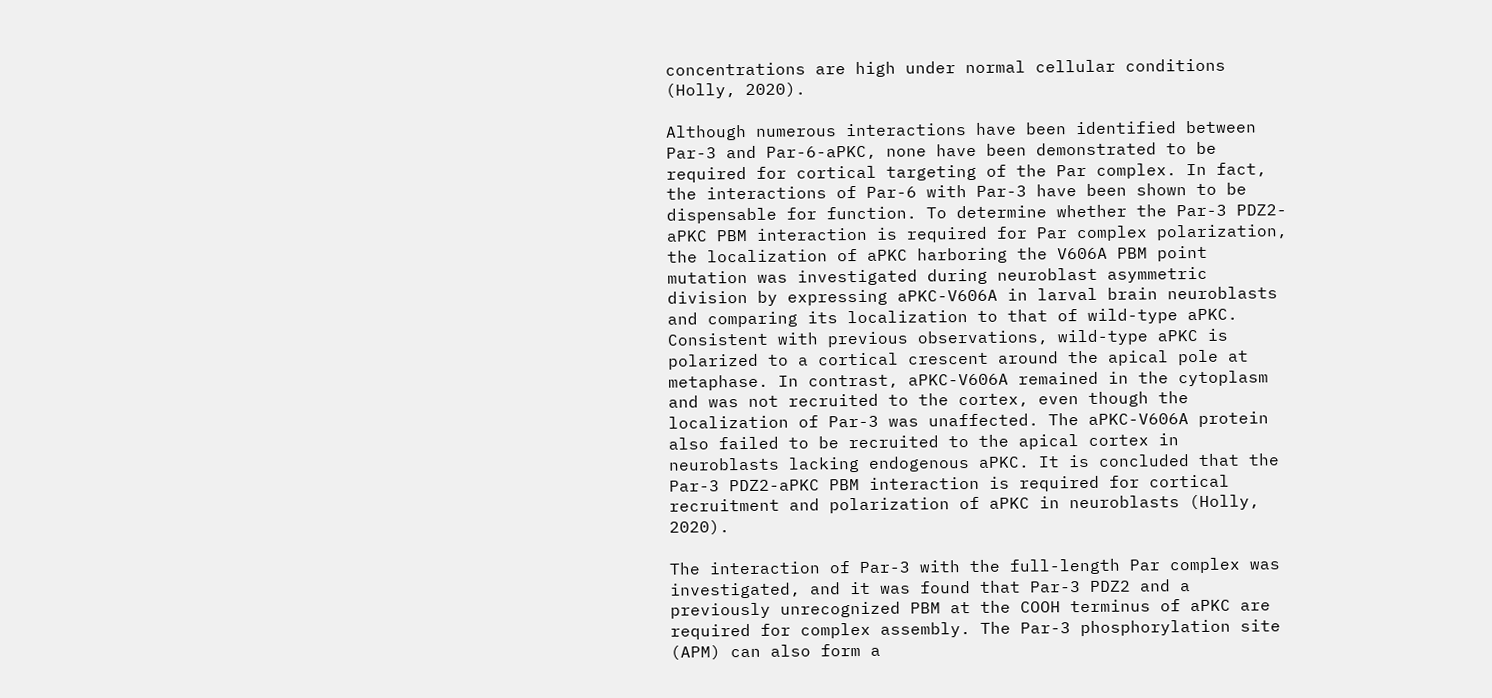concentrations are high under normal cellular conditions (Holly, 2020).

Although numerous interactions have been identified between Par-3 and Par-6-aPKC, none have been demonstrated to be required for cortical targeting of the Par complex. In fact, the interactions of Par-6 with Par-3 have been shown to be dispensable for function. To determine whether the Par-3 PDZ2-aPKC PBM interaction is required for Par complex polarization, the localization of aPKC harboring the V606A PBM point mutation was investigated during neuroblast asymmetric division by expressing aPKC-V606A in larval brain neuroblasts and comparing its localization to that of wild-type aPKC. Consistent with previous observations, wild-type aPKC is polarized to a cortical crescent around the apical pole at metaphase. In contrast, aPKC-V606A remained in the cytoplasm and was not recruited to the cortex, even though the localization of Par-3 was unaffected. The aPKC-V606A protein also failed to be recruited to the apical cortex in neuroblasts lacking endogenous aPKC. It is concluded that the Par-3 PDZ2-aPKC PBM interaction is required for cortical recruitment and polarization of aPKC in neuroblasts (Holly, 2020).

The interaction of Par-3 with the full-length Par complex was investigated, and it was found that Par-3 PDZ2 and a previously unrecognized PBM at the COOH terminus of aPKC are required for complex assembly. The Par-3 phosphorylation site (APM) can also form a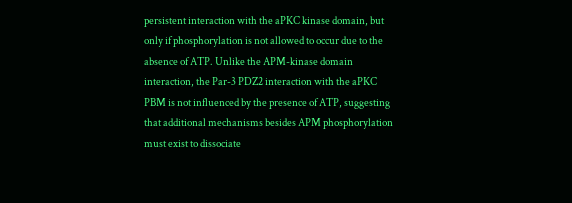persistent interaction with the aPKC kinase domain, but only if phosphorylation is not allowed to occur due to the absence of ATP. Unlike the APM-kinase domain interaction, the Par-3 PDZ2 interaction with the aPKC PBM is not influenced by the presence of ATP, suggesting that additional mechanisms besides APM phosphorylation must exist to dissociate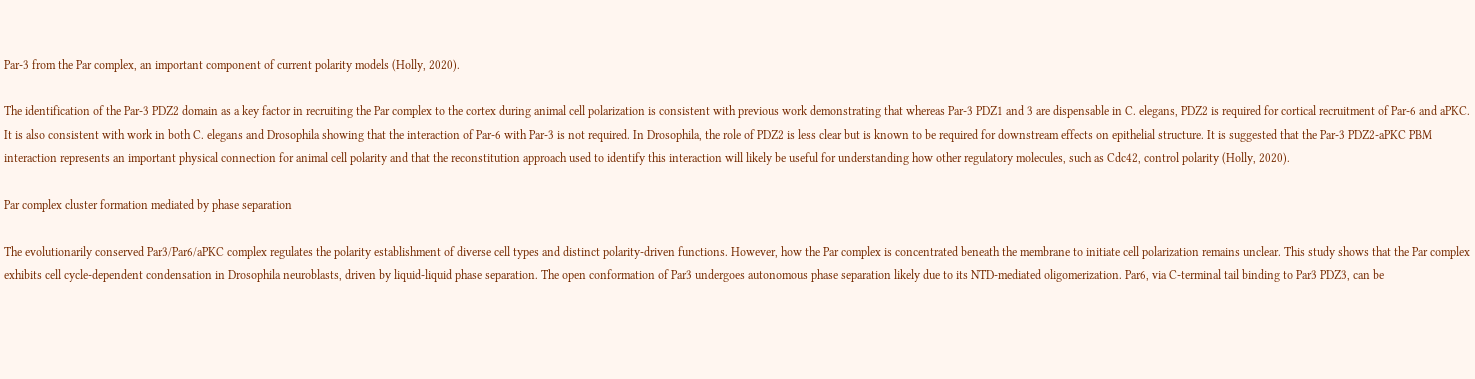Par-3 from the Par complex, an important component of current polarity models (Holly, 2020).

The identification of the Par-3 PDZ2 domain as a key factor in recruiting the Par complex to the cortex during animal cell polarization is consistent with previous work demonstrating that whereas Par-3 PDZ1 and 3 are dispensable in C. elegans, PDZ2 is required for cortical recruitment of Par-6 and aPKC. It is also consistent with work in both C. elegans and Drosophila showing that the interaction of Par-6 with Par-3 is not required. In Drosophila, the role of PDZ2 is less clear but is known to be required for downstream effects on epithelial structure. It is suggested that the Par-3 PDZ2-aPKC PBM interaction represents an important physical connection for animal cell polarity and that the reconstitution approach used to identify this interaction will likely be useful for understanding how other regulatory molecules, such as Cdc42, control polarity (Holly, 2020).

Par complex cluster formation mediated by phase separation

The evolutionarily conserved Par3/Par6/aPKC complex regulates the polarity establishment of diverse cell types and distinct polarity-driven functions. However, how the Par complex is concentrated beneath the membrane to initiate cell polarization remains unclear. This study shows that the Par complex exhibits cell cycle-dependent condensation in Drosophila neuroblasts, driven by liquid-liquid phase separation. The open conformation of Par3 undergoes autonomous phase separation likely due to its NTD-mediated oligomerization. Par6, via C-terminal tail binding to Par3 PDZ3, can be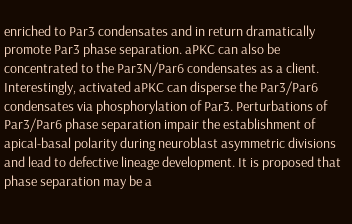enriched to Par3 condensates and in return dramatically promote Par3 phase separation. aPKC can also be concentrated to the Par3N/Par6 condensates as a client. Interestingly, activated aPKC can disperse the Par3/Par6 condensates via phosphorylation of Par3. Perturbations of Par3/Par6 phase separation impair the establishment of apical-basal polarity during neuroblast asymmetric divisions and lead to defective lineage development. It is proposed that phase separation may be a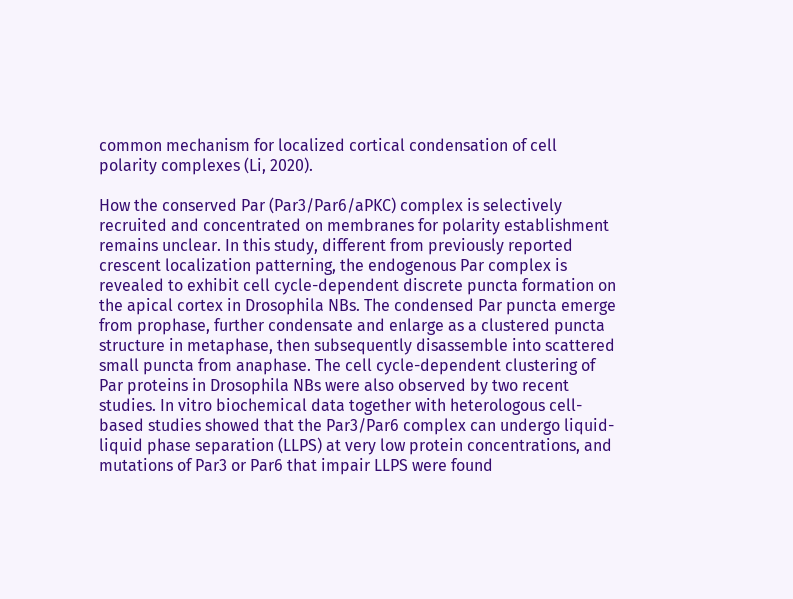common mechanism for localized cortical condensation of cell polarity complexes (Li, 2020).

How the conserved Par (Par3/Par6/aPKC) complex is selectively recruited and concentrated on membranes for polarity establishment remains unclear. In this study, different from previously reported crescent localization patterning, the endogenous Par complex is revealed to exhibit cell cycle-dependent discrete puncta formation on the apical cortex in Drosophila NBs. The condensed Par puncta emerge from prophase, further condensate and enlarge as a clustered puncta structure in metaphase, then subsequently disassemble into scattered small puncta from anaphase. The cell cycle-dependent clustering of Par proteins in Drosophila NBs were also observed by two recent studies. In vitro biochemical data together with heterologous cell-based studies showed that the Par3/Par6 complex can undergo liquid-liquid phase separation (LLPS) at very low protein concentrations, and mutations of Par3 or Par6 that impair LLPS were found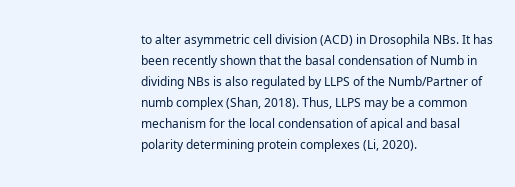to alter asymmetric cell division (ACD) in Drosophila NBs. It has been recently shown that the basal condensation of Numb in dividing NBs is also regulated by LLPS of the Numb/Partner of numb complex (Shan, 2018). Thus, LLPS may be a common mechanism for the local condensation of apical and basal polarity determining protein complexes (Li, 2020).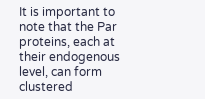It is important to note that the Par proteins, each at their endogenous level, can form clustered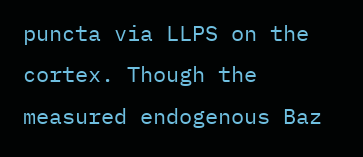puncta via LLPS on the cortex. Though the measured endogenous Baz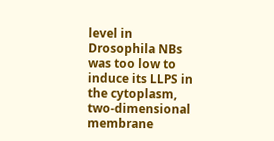level in Drosophila NBs was too low to induce its LLPS in the cytoplasm, two-dimensional membrane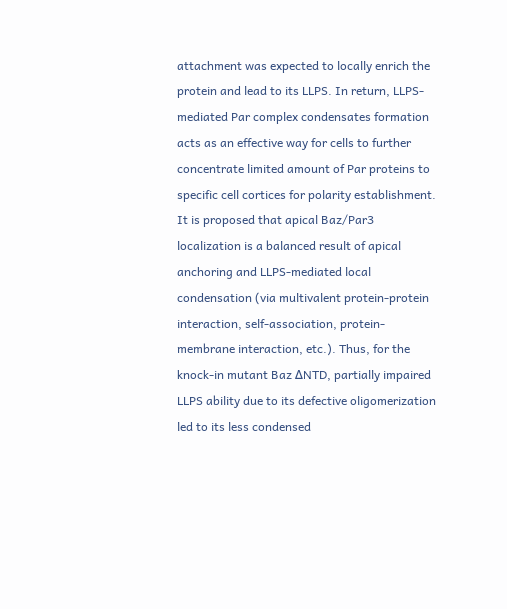attachment was expected to locally enrich the protein and lead to its LLPS. In return, LLPS-mediated Par complex condensates formation acts as an effective way for cells to further concentrate limited amount of Par proteins to specific cell cortices for polarity establishment. It is proposed that apical Baz/Par3 localization is a balanced result of apical anchoring and LLPS-mediated local condensation (via multivalent protein-protein interaction, self-association, protein-membrane interaction, etc.). Thus, for the knock-in mutant Baz ΔNTD, partially impaired LLPS ability due to its defective oligomerization led to its less condensed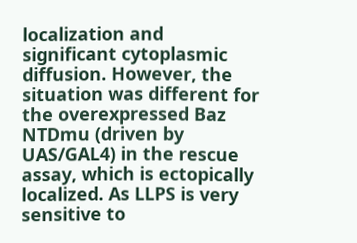localization and significant cytoplasmic diffusion. However, the situation was different for the overexpressed Baz NTDmu (driven by UAS/GAL4) in the rescue assay, which is ectopically localized. As LLPS is very sensitive to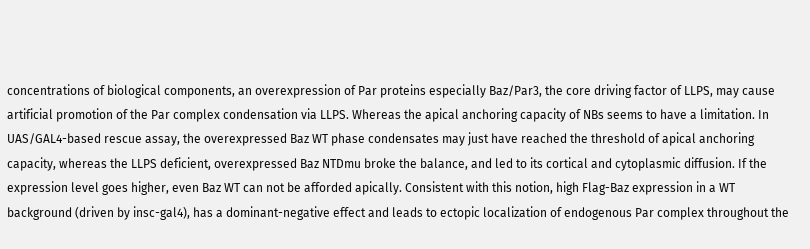concentrations of biological components, an overexpression of Par proteins especially Baz/Par3, the core driving factor of LLPS, may cause artificial promotion of the Par complex condensation via LLPS. Whereas the apical anchoring capacity of NBs seems to have a limitation. In UAS/GAL4-based rescue assay, the overexpressed Baz WT phase condensates may just have reached the threshold of apical anchoring capacity, whereas the LLPS deficient, overexpressed Baz NTDmu broke the balance, and led to its cortical and cytoplasmic diffusion. If the expression level goes higher, even Baz WT can not be afforded apically. Consistent with this notion, high Flag-Baz expression in a WT background (driven by insc-gal4), has a dominant-negative effect and leads to ectopic localization of endogenous Par complex throughout the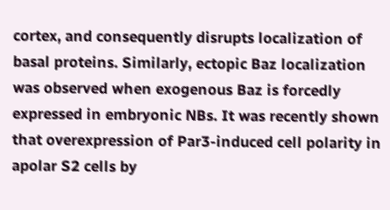cortex, and consequently disrupts localization of basal proteins. Similarly, ectopic Baz localization was observed when exogenous Baz is forcedly expressed in embryonic NBs. It was recently shown that overexpression of Par3-induced cell polarity in apolar S2 cells by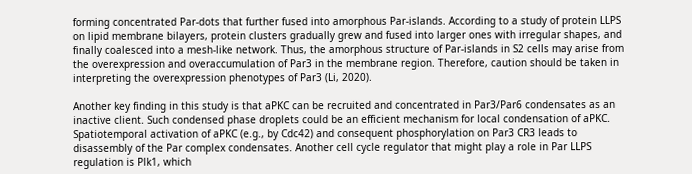forming concentrated Par-dots that further fused into amorphous Par-islands. According to a study of protein LLPS on lipid membrane bilayers, protein clusters gradually grew and fused into larger ones with irregular shapes, and finally coalesced into a mesh-like network. Thus, the amorphous structure of Par-islands in S2 cells may arise from the overexpression and overaccumulation of Par3 in the membrane region. Therefore, caution should be taken in interpreting the overexpression phenotypes of Par3 (Li, 2020).

Another key finding in this study is that aPKC can be recruited and concentrated in Par3/Par6 condensates as an inactive client. Such condensed phase droplets could be an efficient mechanism for local condensation of aPKC. Spatiotemporal activation of aPKC (e.g., by Cdc42) and consequent phosphorylation on Par3 CR3 leads to disassembly of the Par complex condensates. Another cell cycle regulator that might play a role in Par LLPS regulation is Plk1, which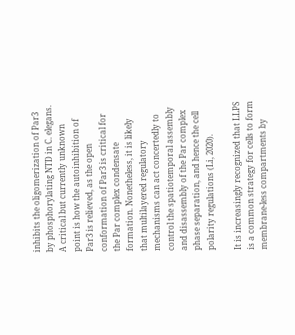inhibits the oligomerization of Par3 by phosphorylating NTD in C. elegans. A critical but currently unknown point is how the autoinhibition of Par3 is relieved, as the open conformation of Par3 is critical for the Par complex condensate formation. Nonetheless, it is likely that multilayered regulatory mechanisms can act concertedly to control the spatiotemporal assembly and disassembly of the Par complex phase separation, and hence the cell polarity regulations (Li, 2020).

It is increasingly recognized that LLPS is a common strategy for cells to form membrane-less compartments by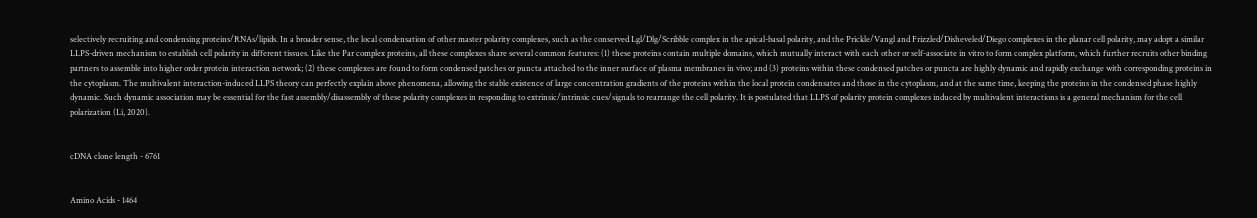selectively recruiting and condensing proteins/RNAs/lipids. In a broader sense, the local condensation of other master polarity complexes, such as the conserved Lgl/Dlg/Scribble complex in the apical-basal polarity, and the Prickle/Vangl and Frizzled/Disheveled/Diego complexes in the planar cell polarity, may adopt a similar LLPS-driven mechanism to establish cell polarity in different tissues. Like the Par complex proteins, all these complexes share several common features: (1) these proteins contain multiple domains, which mutually interact with each other or self-associate in vitro to form complex platform, which further recruits other binding partners to assemble into higher order protein interaction network; (2) these complexes are found to form condensed patches or puncta attached to the inner surface of plasma membranes in vivo; and (3) proteins within these condensed patches or puncta are highly dynamic and rapidly exchange with corresponding proteins in the cytoplasm. The multivalent interaction-induced LLPS theory can perfectly explain above phenomena, allowing the stable existence of large concentration gradients of the proteins within the local protein condensates and those in the cytoplasm, and at the same time, keeping the proteins in the condensed phase highly dynamic. Such dynamic association may be essential for the fast assembly/disassembly of these polarity complexes in responding to extrinsic/intrinsic cues/signals to rearrange the cell polarity. It is postulated that LLPS of polarity protein complexes induced by multivalent interactions is a general mechanism for the cell polarization (Li, 2020).


cDNA clone length - 6761


Amino Acids - 1464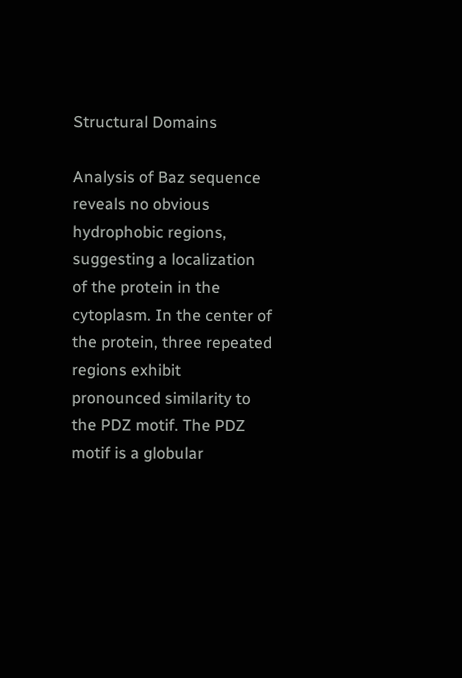Structural Domains

Analysis of Baz sequence reveals no obvious hydrophobic regions, suggesting a localization of the protein in the cytoplasm. In the center of the protein, three repeated regions exhibit pronounced similarity to the PDZ motif. The PDZ motif is a globular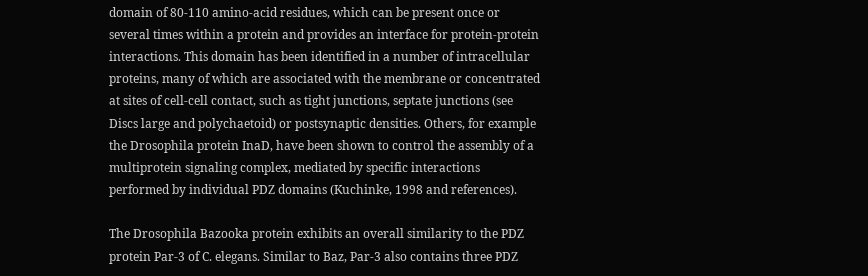domain of 80-110 amino-acid residues, which can be present once or several times within a protein and provides an interface for protein-protein interactions. This domain has been identified in a number of intracellular proteins, many of which are associated with the membrane or concentrated at sites of cell-cell contact, such as tight junctions, septate junctions (see Discs large and polychaetoid) or postsynaptic densities. Others, for example the Drosophila protein InaD, have been shown to control the assembly of a multiprotein signaling complex, mediated by specific interactions performed by individual PDZ domains (Kuchinke, 1998 and references).

The Drosophila Bazooka protein exhibits an overall similarity to the PDZ protein Par-3 of C. elegans. Similar to Baz, Par-3 also contains three PDZ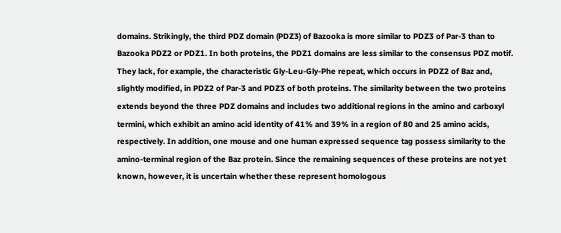domains. Strikingly, the third PDZ domain (PDZ3) of Bazooka is more similar to PDZ3 of Par-3 than to Bazooka PDZ2 or PDZ1. In both proteins, the PDZ1 domains are less similar to the consensus PDZ motif. They lack, for example, the characteristic Gly-Leu-Gly-Phe repeat, which occurs in PDZ2 of Baz and, slightly modified, in PDZ2 of Par-3 and PDZ3 of both proteins. The similarity between the two proteins extends beyond the three PDZ domains and includes two additional regions in the amino and carboxyl termini, which exhibit an amino acid identity of 41% and 39% in a region of 80 and 25 amino acids, respectively. In addition, one mouse and one human expressed sequence tag possess similarity to the amino-terminal region of the Baz protein. Since the remaining sequences of these proteins are not yet known, however, it is uncertain whether these represent homologous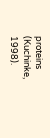proteins (Kuchinke, 1998).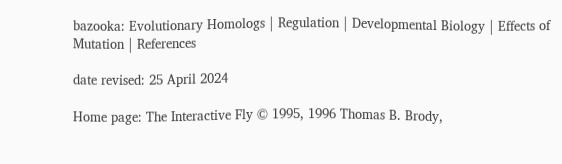bazooka: Evolutionary Homologs | Regulation | Developmental Biology | Effects of Mutation | References

date revised: 25 April 2024

Home page: The Interactive Fly © 1995, 1996 Thomas B. Brody,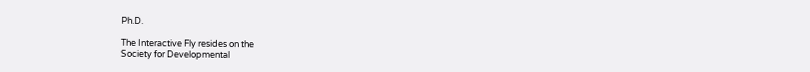Ph.D.

The Interactive Fly resides on the
Society for Developmental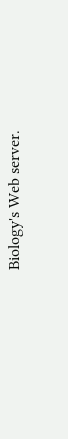Biology's Web server.